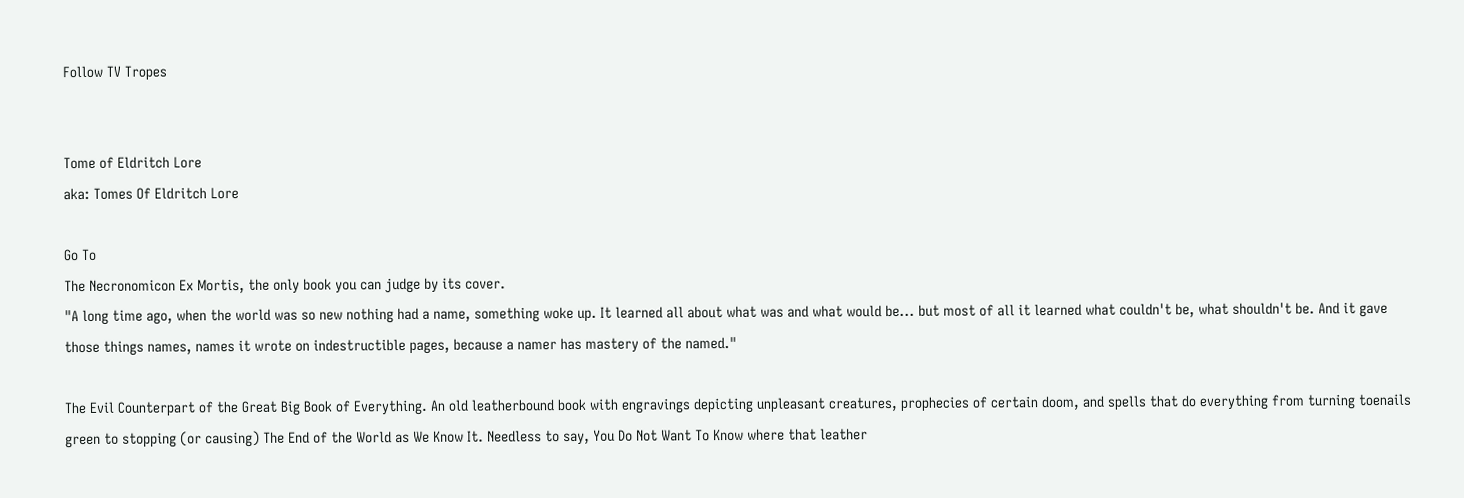Follow TV Tropes


Tome of Eldritch Lore
aka: Tomes Of Eldritch Lore

Go To
The Necronomicon Ex Mortis, the only book you can judge by its cover.
"A long time ago, when the world was so new nothing had a name, something woke up. It learned all about what was and what would be... but most of all it learned what couldn't be, what shouldn't be. And it gave those things names, names it wrote on indestructible pages, because a namer has mastery of the named."

The Evil Counterpart of the Great Big Book of Everything. An old leatherbound book with engravings depicting unpleasant creatures, prophecies of certain doom, and spells that do everything from turning toenails green to stopping (or causing) The End of the World as We Know It. Needless to say, You Do Not Want To Know where that leather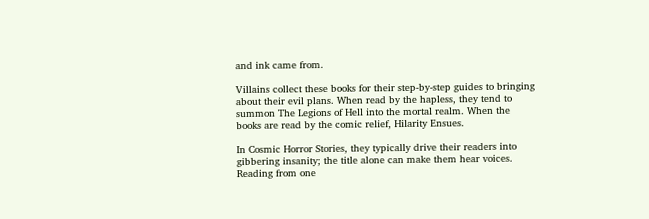and ink came from.

Villains collect these books for their step-by-step guides to bringing about their evil plans. When read by the hapless, they tend to summon The Legions of Hell into the mortal realm. When the books are read by the comic relief, Hilarity Ensues.

In Cosmic Horror Stories, they typically drive their readers into gibbering insanity; the title alone can make them hear voices. Reading from one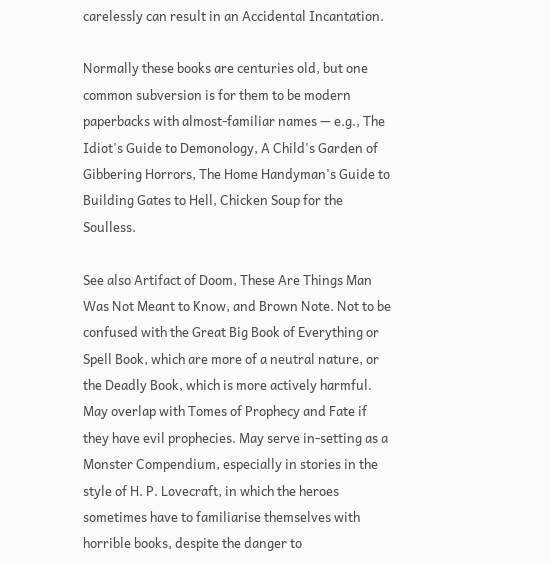carelessly can result in an Accidental Incantation.

Normally these books are centuries old, but one common subversion is for them to be modern paperbacks with almost-familiar names — e.g., The Idiot's Guide to Demonology, A Child's Garden of Gibbering Horrors, The Home Handyman's Guide to Building Gates to Hell, Chicken Soup for the Soulless.

See also Artifact of Doom, These Are Things Man Was Not Meant to Know, and Brown Note. Not to be confused with the Great Big Book of Everything or Spell Book, which are more of a neutral nature, or the Deadly Book, which is more actively harmful. May overlap with Tomes of Prophecy and Fate if they have evil prophecies. May serve in-setting as a Monster Compendium, especially in stories in the style of H. P. Lovecraft, in which the heroes sometimes have to familiarise themselves with horrible books, despite the danger to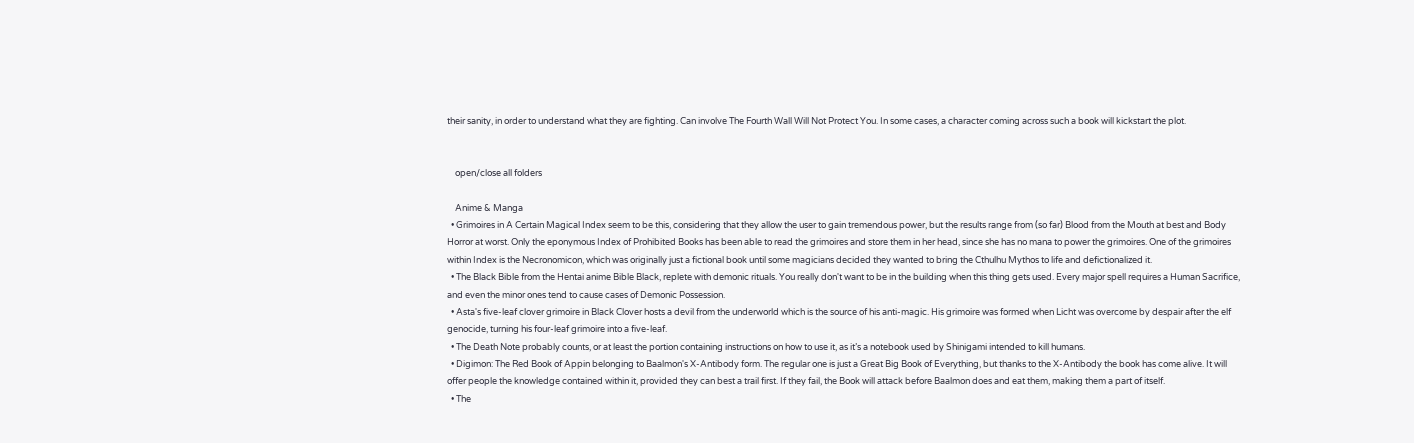their sanity, in order to understand what they are fighting. Can involve The Fourth Wall Will Not Protect You. In some cases, a character coming across such a book will kickstart the plot.


    open/close all folders

    Anime & Manga
  • Grimoires in A Certain Magical Index seem to be this, considering that they allow the user to gain tremendous power, but the results range from (so far) Blood from the Mouth at best and Body Horror at worst. Only the eponymous Index of Prohibited Books has been able to read the grimoires and store them in her head, since she has no mana to power the grimoires. One of the grimoires within Index is the Necronomicon, which was originally just a fictional book until some magicians decided they wanted to bring the Cthulhu Mythos to life and defictionalized it.
  • The Black Bible from the Hentai anime Bible Black, replete with demonic rituals. You really don't want to be in the building when this thing gets used. Every major spell requires a Human Sacrifice, and even the minor ones tend to cause cases of Demonic Possession.
  • Asta's five-leaf clover grimoire in Black Clover hosts a devil from the underworld which is the source of his anti-magic. His grimoire was formed when Licht was overcome by despair after the elf genocide, turning his four-leaf grimoire into a five-leaf.
  • The Death Note probably counts, or at least the portion containing instructions on how to use it, as it’s a notebook used by Shinigami intended to kill humans.
  • Digimon: The Red Book of Appin belonging to Baalmon's X-Antibody form. The regular one is just a Great Big Book of Everything, but thanks to the X-Antibody the book has come alive. It will offer people the knowledge contained within it, provided they can best a trail first. If they fail, the Book will attack before Baalmon does and eat them, making them a part of itself.
  • The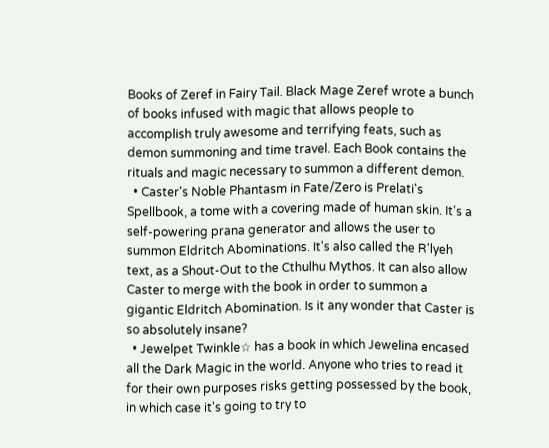Books of Zeref in Fairy Tail. Black Mage Zeref wrote a bunch of books infused with magic that allows people to accomplish truly awesome and terrifying feats, such as demon summoning and time travel. Each Book contains the rituals and magic necessary to summon a different demon.
  • Caster's Noble Phantasm in Fate/Zero is Prelati's Spellbook, a tome with a covering made of human skin. It's a self-powering prana generator and allows the user to summon Eldritch Abominations. It's also called the R'lyeh text, as a Shout-Out to the Cthulhu Mythos. It can also allow Caster to merge with the book in order to summon a gigantic Eldritch Abomination. Is it any wonder that Caster is so absolutely insane?
  • Jewelpet Twinkle☆ has a book in which Jewelina encased all the Dark Magic in the world. Anyone who tries to read it for their own purposes risks getting possessed by the book, in which case it's going to try to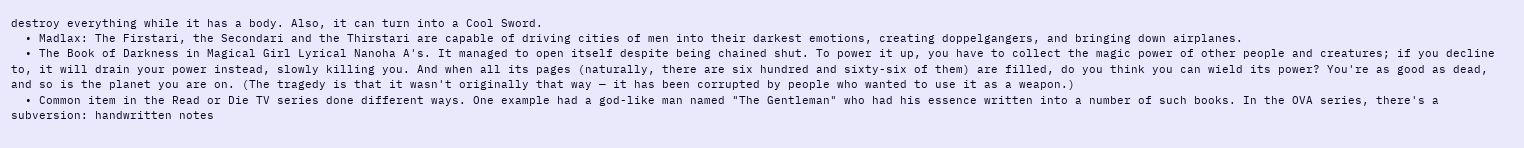destroy everything while it has a body. Also, it can turn into a Cool Sword.
  • Madlax: The Firstari, the Secondari and the Thirstari are capable of driving cities of men into their darkest emotions, creating doppelgangers, and bringing down airplanes.
  • The Book of Darkness in Magical Girl Lyrical Nanoha A's. It managed to open itself despite being chained shut. To power it up, you have to collect the magic power of other people and creatures; if you decline to, it will drain your power instead, slowly killing you. And when all its pages (naturally, there are six hundred and sixty-six of them) are filled, do you think you can wield its power? You're as good as dead, and so is the planet you are on. (The tragedy is that it wasn't originally that way — it has been corrupted by people who wanted to use it as a weapon.)
  • Common item in the Read or Die TV series done different ways. One example had a god-like man named "The Gentleman" who had his essence written into a number of such books. In the OVA series, there's a subversion: handwritten notes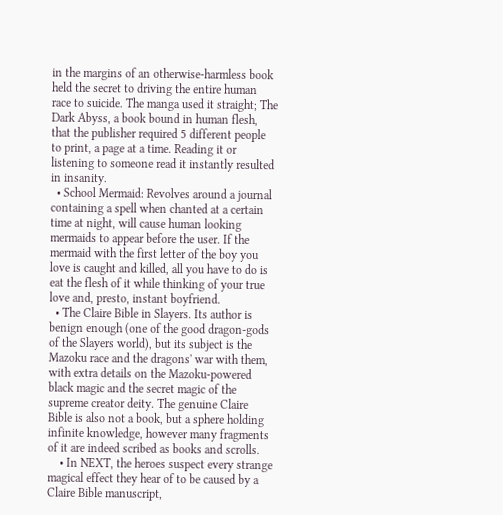in the margins of an otherwise-harmless book held the secret to driving the entire human race to suicide. The manga used it straight; The Dark Abyss, a book bound in human flesh, that the publisher required 5 different people to print, a page at a time. Reading it or listening to someone read it instantly resulted in insanity.
  • School Mermaid: Revolves around a journal containing a spell when chanted at a certain time at night, will cause human looking mermaids to appear before the user. If the mermaid with the first letter of the boy you love is caught and killed, all you have to do is eat the flesh of it while thinking of your true love and, presto, instant boyfriend.
  • The Claire Bible in Slayers. Its author is benign enough (one of the good dragon-gods of the Slayers world), but its subject is the Mazoku race and the dragons' war with them, with extra details on the Mazoku-powered black magic and the secret magic of the supreme creator deity. The genuine Claire Bible is also not a book, but a sphere holding infinite knowledge, however many fragments of it are indeed scribed as books and scrolls.
    • In NEXT, the heroes suspect every strange magical effect they hear of to be caused by a Claire Bible manuscript,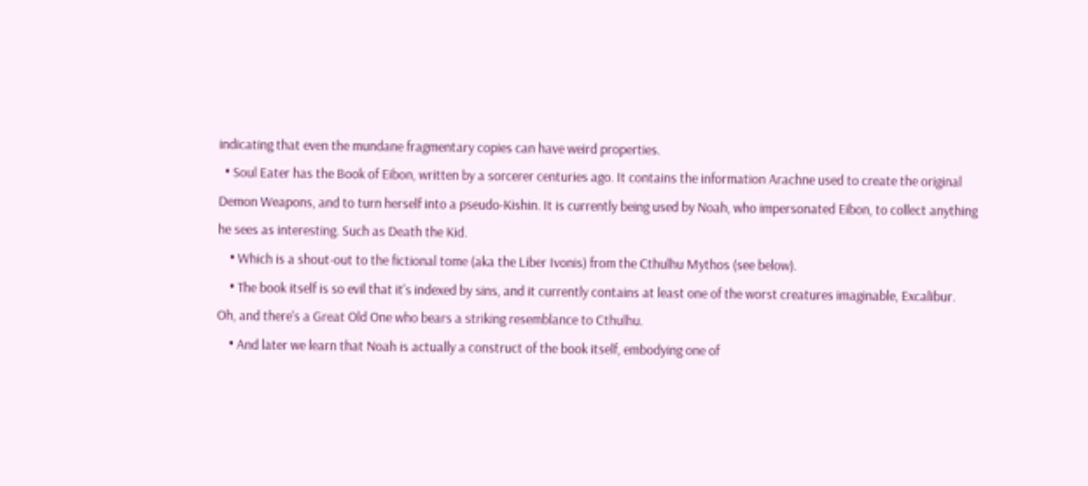indicating that even the mundane fragmentary copies can have weird properties.
  • Soul Eater has the Book of Eibon, written by a sorcerer centuries ago. It contains the information Arachne used to create the original Demon Weapons, and to turn herself into a pseudo-Kishin. It is currently being used by Noah, who impersonated Eibon, to collect anything he sees as interesting. Such as Death the Kid.
    • Which is a shout-out to the fictional tome (aka the Liber Ivonis) from the Cthulhu Mythos (see below).
    • The book itself is so evil that it's indexed by sins, and it currently contains at least one of the worst creatures imaginable, Excalibur. Oh, and there's a Great Old One who bears a striking resemblance to Cthulhu.
    • And later we learn that Noah is actually a construct of the book itself, embodying one of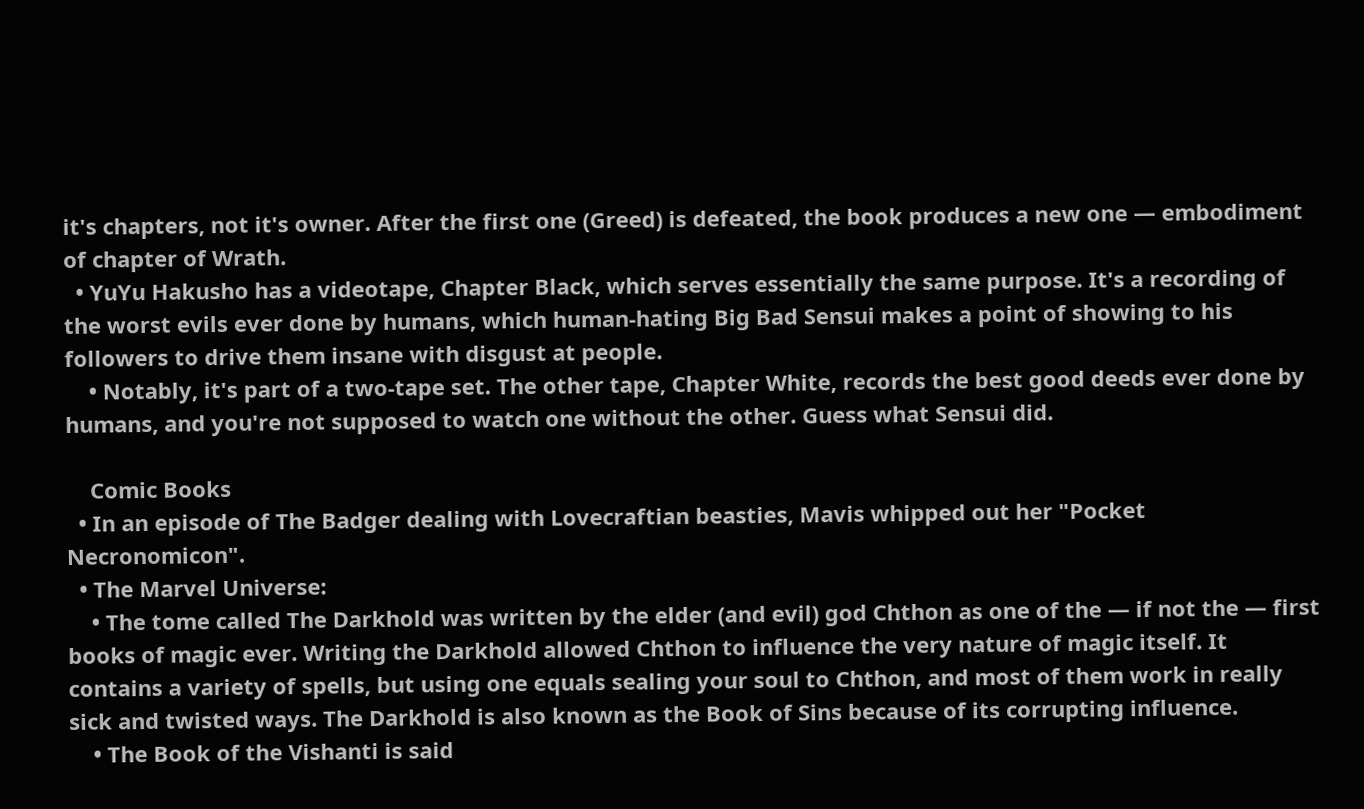it's chapters, not it's owner. After the first one (Greed) is defeated, the book produces a new one — embodiment of chapter of Wrath.
  • YuYu Hakusho has a videotape, Chapter Black, which serves essentially the same purpose. It's a recording of the worst evils ever done by humans, which human-hating Big Bad Sensui makes a point of showing to his followers to drive them insane with disgust at people.
    • Notably, it's part of a two-tape set. The other tape, Chapter White, records the best good deeds ever done by humans, and you're not supposed to watch one without the other. Guess what Sensui did.

    Comic Books
  • In an episode of The Badger dealing with Lovecraftian beasties, Mavis whipped out her "Pocket Necronomicon".
  • The Marvel Universe:
    • The tome called The Darkhold was written by the elder (and evil) god Chthon as one of the — if not the — first books of magic ever. Writing the Darkhold allowed Chthon to influence the very nature of magic itself. It contains a variety of spells, but using one equals sealing your soul to Chthon, and most of them work in really sick and twisted ways. The Darkhold is also known as the Book of Sins because of its corrupting influence.
    • The Book of the Vishanti is said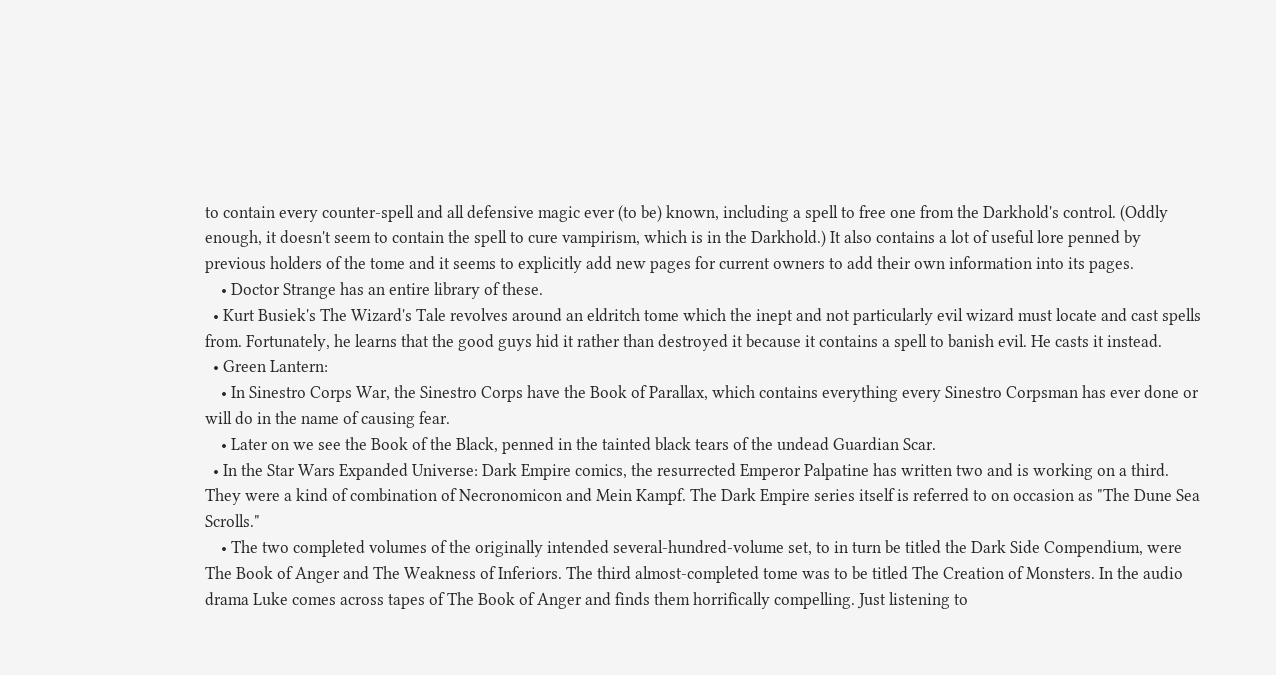to contain every counter-spell and all defensive magic ever (to be) known, including a spell to free one from the Darkhold's control. (Oddly enough, it doesn't seem to contain the spell to cure vampirism, which is in the Darkhold.) It also contains a lot of useful lore penned by previous holders of the tome and it seems to explicitly add new pages for current owners to add their own information into its pages.
    • Doctor Strange has an entire library of these.
  • Kurt Busiek's The Wizard's Tale revolves around an eldritch tome which the inept and not particularly evil wizard must locate and cast spells from. Fortunately, he learns that the good guys hid it rather than destroyed it because it contains a spell to banish evil. He casts it instead.
  • Green Lantern:
    • In Sinestro Corps War, the Sinestro Corps have the Book of Parallax, which contains everything every Sinestro Corpsman has ever done or will do in the name of causing fear.
    • Later on we see the Book of the Black, penned in the tainted black tears of the undead Guardian Scar.
  • In the Star Wars Expanded Universe: Dark Empire comics, the resurrected Emperor Palpatine has written two and is working on a third. They were a kind of combination of Necronomicon and Mein Kampf. The Dark Empire series itself is referred to on occasion as "The Dune Sea Scrolls."
    • The two completed volumes of the originally intended several-hundred-volume set, to in turn be titled the Dark Side Compendium, were The Book of Anger and The Weakness of Inferiors. The third almost-completed tome was to be titled The Creation of Monsters. In the audio drama Luke comes across tapes of The Book of Anger and finds them horrifically compelling. Just listening to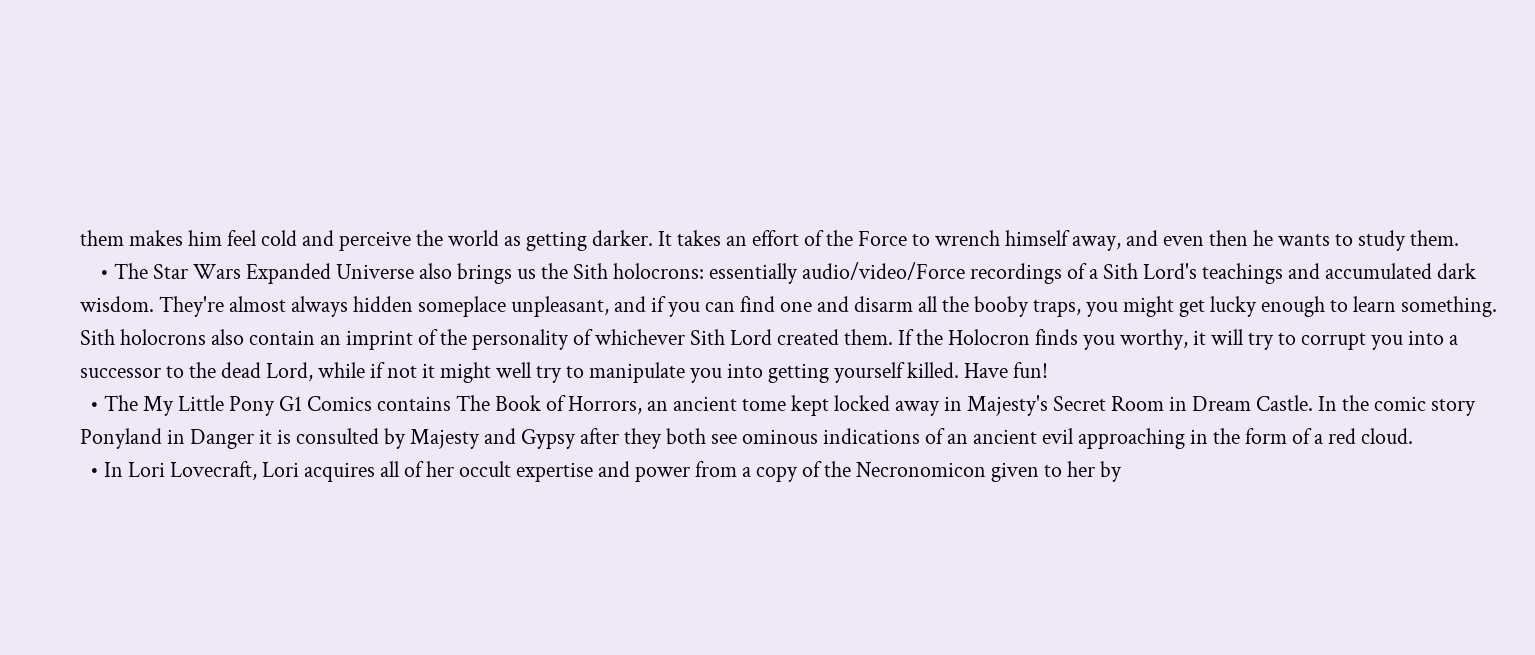them makes him feel cold and perceive the world as getting darker. It takes an effort of the Force to wrench himself away, and even then he wants to study them.
    • The Star Wars Expanded Universe also brings us the Sith holocrons: essentially audio/video/Force recordings of a Sith Lord's teachings and accumulated dark wisdom. They're almost always hidden someplace unpleasant, and if you can find one and disarm all the booby traps, you might get lucky enough to learn something. Sith holocrons also contain an imprint of the personality of whichever Sith Lord created them. If the Holocron finds you worthy, it will try to corrupt you into a successor to the dead Lord, while if not it might well try to manipulate you into getting yourself killed. Have fun!
  • The My Little Pony G1 Comics contains The Book of Horrors, an ancient tome kept locked away in Majesty's Secret Room in Dream Castle. In the comic story Ponyland in Danger it is consulted by Majesty and Gypsy after they both see ominous indications of an ancient evil approaching in the form of a red cloud.
  • In Lori Lovecraft, Lori acquires all of her occult expertise and power from a copy of the Necronomicon given to her by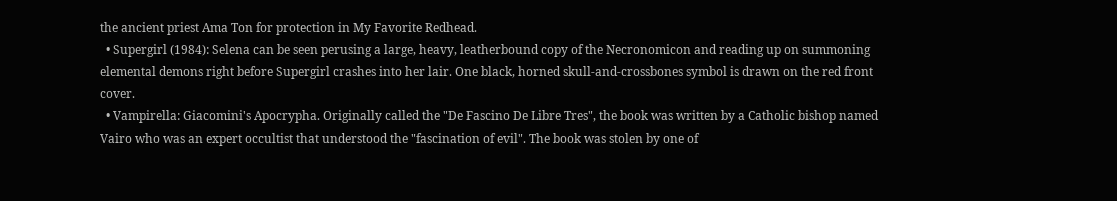the ancient priest Ama Ton for protection in My Favorite Redhead.
  • Supergirl (1984): Selena can be seen perusing a large, heavy, leatherbound copy of the Necronomicon and reading up on summoning elemental demons right before Supergirl crashes into her lair. One black, horned skull-and-crossbones symbol is drawn on the red front cover.
  • Vampirella: Giacomini's Apocrypha. Originally called the "De Fascino De Libre Tres", the book was written by a Catholic bishop named Vairo who was an expert occultist that understood the "fascination of evil". The book was stolen by one of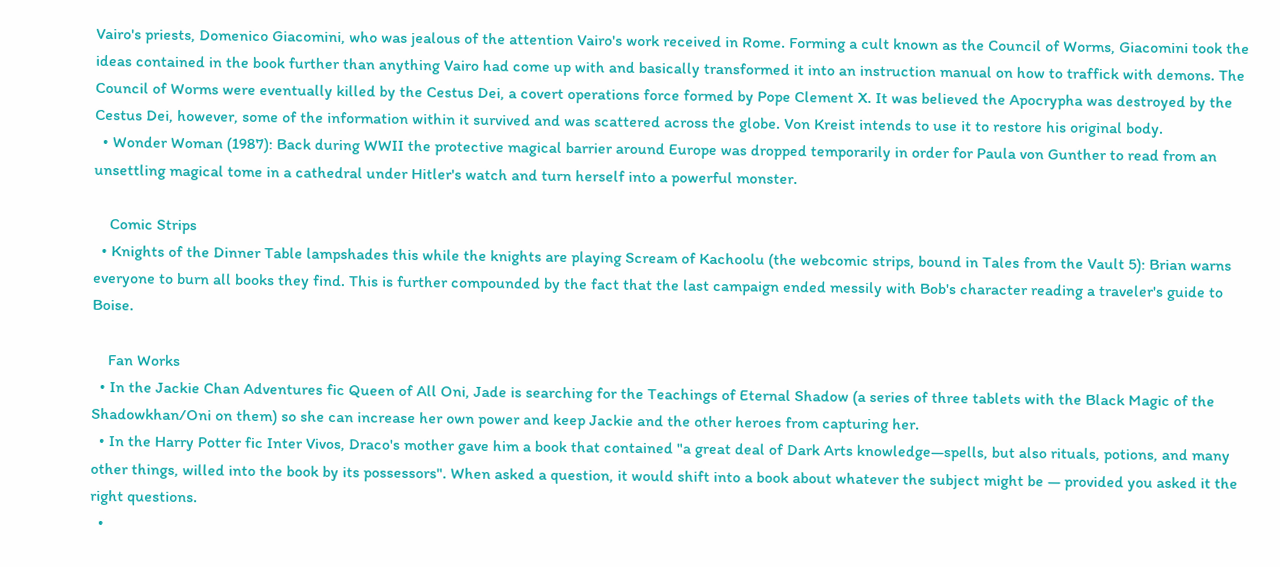Vairo's priests, Domenico Giacomini, who was jealous of the attention Vairo's work received in Rome. Forming a cult known as the Council of Worms, Giacomini took the ideas contained in the book further than anything Vairo had come up with and basically transformed it into an instruction manual on how to traffick with demons. The Council of Worms were eventually killed by the Cestus Dei, a covert operations force formed by Pope Clement X. It was believed the Apocrypha was destroyed by the Cestus Dei, however, some of the information within it survived and was scattered across the globe. Von Kreist intends to use it to restore his original body.
  • Wonder Woman (1987): Back during WWII the protective magical barrier around Europe was dropped temporarily in order for Paula von Gunther to read from an unsettling magical tome in a cathedral under Hitler's watch and turn herself into a powerful monster.

    Comic Strips
  • Knights of the Dinner Table lampshades this while the knights are playing Scream of Kachoolu (the webcomic strips, bound in Tales from the Vault 5): Brian warns everyone to burn all books they find. This is further compounded by the fact that the last campaign ended messily with Bob's character reading a traveler's guide to Boise.

    Fan Works
  • In the Jackie Chan Adventures fic Queen of All Oni, Jade is searching for the Teachings of Eternal Shadow (a series of three tablets with the Black Magic of the Shadowkhan/Oni on them) so she can increase her own power and keep Jackie and the other heroes from capturing her.
  • In the Harry Potter fic Inter Vivos, Draco's mother gave him a book that contained "a great deal of Dark Arts knowledge—spells, but also rituals, potions, and many other things, willed into the book by its possessors". When asked a question, it would shift into a book about whatever the subject might be — provided you asked it the right questions.
  •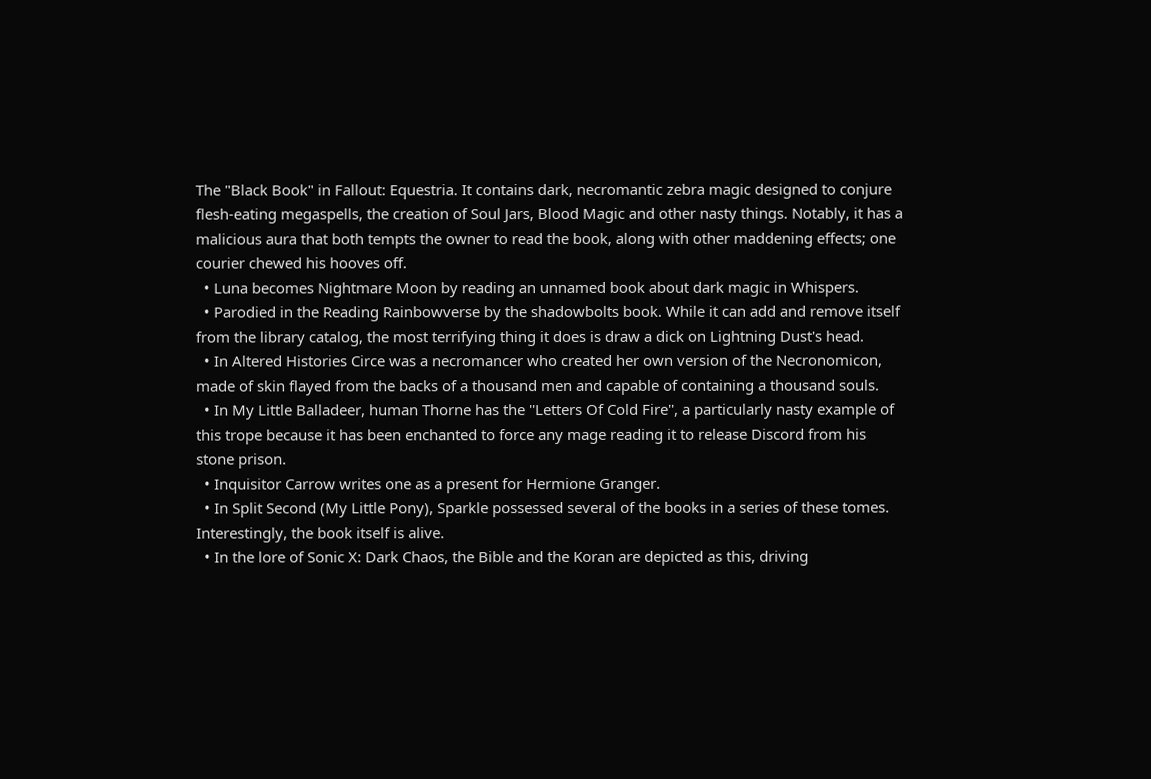The "Black Book" in Fallout: Equestria. It contains dark, necromantic zebra magic designed to conjure flesh-eating megaspells, the creation of Soul Jars, Blood Magic and other nasty things. Notably, it has a malicious aura that both tempts the owner to read the book, along with other maddening effects; one courier chewed his hooves off.
  • Luna becomes Nightmare Moon by reading an unnamed book about dark magic in Whispers.
  • Parodied in the Reading Rainbowverse by the shadowbolts book. While it can add and remove itself from the library catalog, the most terrifying thing it does is draw a dick on Lightning Dust's head.
  • In Altered Histories Circe was a necromancer who created her own version of the Necronomicon, made of skin flayed from the backs of a thousand men and capable of containing a thousand souls.
  • In My Little Balladeer, human Thorne has the ''Letters Of Cold Fire'', a particularly nasty example of this trope because it has been enchanted to force any mage reading it to release Discord from his stone prison.
  • Inquisitor Carrow writes one as a present for Hermione Granger.
  • In Split Second (My Little Pony), Sparkle possessed several of the books in a series of these tomes. Interestingly, the book itself is alive.
  • In the lore of Sonic X: Dark Chaos, the Bible and the Koran are depicted as this, driving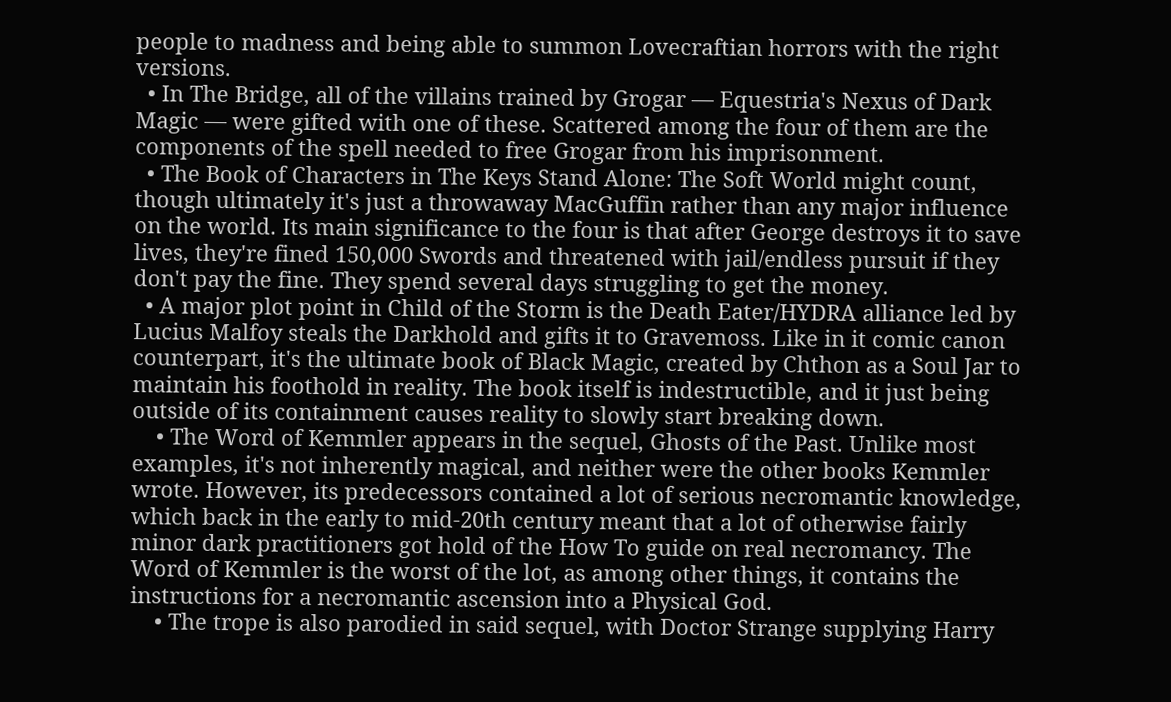people to madness and being able to summon Lovecraftian horrors with the right versions.
  • In The Bridge, all of the villains trained by Grogar — Equestria's Nexus of Dark Magic — were gifted with one of these. Scattered among the four of them are the components of the spell needed to free Grogar from his imprisonment.
  • The Book of Characters in The Keys Stand Alone: The Soft World might count, though ultimately it's just a throwaway MacGuffin rather than any major influence on the world. Its main significance to the four is that after George destroys it to save lives, they're fined 150,000 Swords and threatened with jail/endless pursuit if they don't pay the fine. They spend several days struggling to get the money.
  • A major plot point in Child of the Storm is the Death Eater/HYDRA alliance led by Lucius Malfoy steals the Darkhold and gifts it to Gravemoss. Like in it comic canon counterpart, it's the ultimate book of Black Magic, created by Chthon as a Soul Jar to maintain his foothold in reality. The book itself is indestructible, and it just being outside of its containment causes reality to slowly start breaking down.
    • The Word of Kemmler appears in the sequel, Ghosts of the Past. Unlike most examples, it's not inherently magical, and neither were the other books Kemmler wrote. However, its predecessors contained a lot of serious necromantic knowledge, which back in the early to mid-20th century meant that a lot of otherwise fairly minor dark practitioners got hold of the How To guide on real necromancy. The Word of Kemmler is the worst of the lot, as among other things, it contains the instructions for a necromantic ascension into a Physical God.
    • The trope is also parodied in said sequel, with Doctor Strange supplying Harry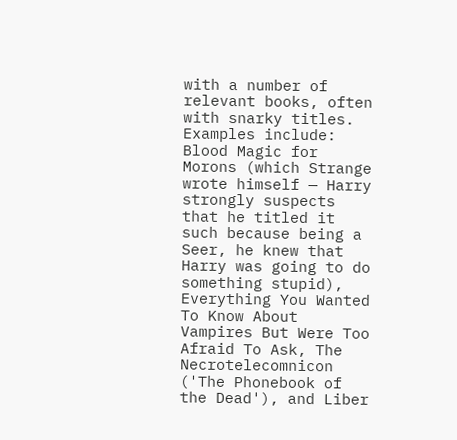with a number of relevant books, often with snarky titles. Examples include: Blood Magic for Morons (which Strange wrote himself — Harry strongly suspects that he titled it such because being a Seer, he knew that Harry was going to do something stupid), Everything You Wanted To Know About Vampires But Were Too Afraid To Ask, The Necrotelecomnicon ('The Phonebook of the Dead'), and Liber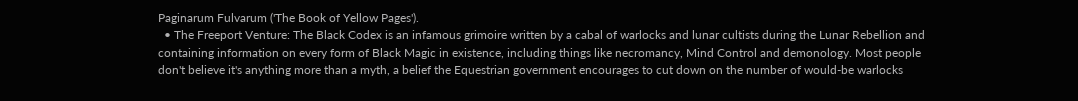Paginarum Fulvarum ('The Book of Yellow Pages').
  • The Freeport Venture: The Black Codex is an infamous grimoire written by a cabal of warlocks and lunar cultists during the Lunar Rebellion and containing information on every form of Black Magic in existence, including things like necromancy, Mind Control and demonology. Most people don't believe it's anything more than a myth, a belief the Equestrian government encourages to cut down on the number of would-be warlocks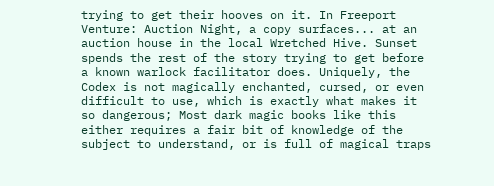trying to get their hooves on it. In Freeport Venture: Auction Night, a copy surfaces... at an auction house in the local Wretched Hive. Sunset spends the rest of the story trying to get before a known warlock facilitator does. Uniquely, the Codex is not magically enchanted, cursed, or even difficult to use, which is exactly what makes it so dangerous; Most dark magic books like this either requires a fair bit of knowledge of the subject to understand, or is full of magical traps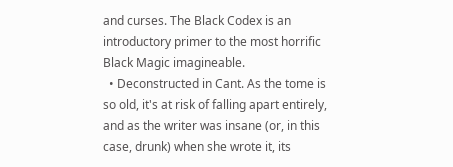and curses. The Black Codex is an introductory primer to the most horrific Black Magic imagineable.
  • Deconstructed in Cant. As the tome is so old, it's at risk of falling apart entirely, and as the writer was insane (or, in this case, drunk) when she wrote it, its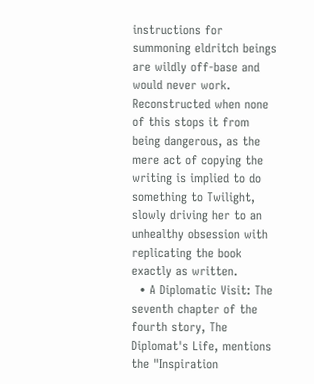instructions for summoning eldritch beings are wildly off-base and would never work. Reconstructed when none of this stops it from being dangerous, as the mere act of copying the writing is implied to do something to Twilight, slowly driving her to an unhealthy obsession with replicating the book exactly as written.
  • A Diplomatic Visit: The seventh chapter of the fourth story, The Diplomat's Life, mentions the "Inspiration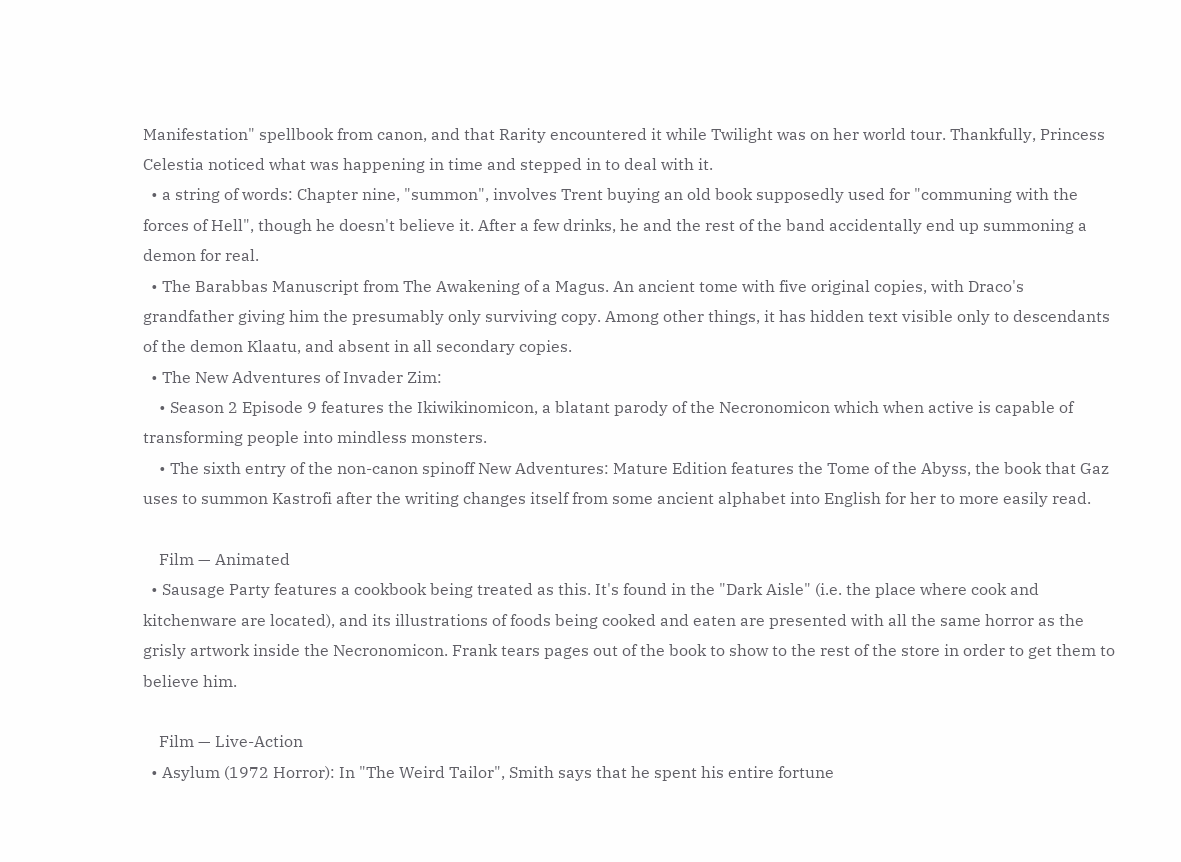Manifestation" spellbook from canon, and that Rarity encountered it while Twilight was on her world tour. Thankfully, Princess Celestia noticed what was happening in time and stepped in to deal with it.
  • a string of words: Chapter nine, "summon", involves Trent buying an old book supposedly used for "communing with the forces of Hell", though he doesn't believe it. After a few drinks, he and the rest of the band accidentally end up summoning a demon for real.
  • The Barabbas Manuscript from The Awakening of a Magus. An ancient tome with five original copies, with Draco's grandfather giving him the presumably only surviving copy. Among other things, it has hidden text visible only to descendants of the demon Klaatu, and absent in all secondary copies.
  • The New Adventures of Invader Zim:
    • Season 2 Episode 9 features the Ikiwikinomicon, a blatant parody of the Necronomicon which when active is capable of transforming people into mindless monsters.
    • The sixth entry of the non-canon spinoff New Adventures: Mature Edition features the Tome of the Abyss, the book that Gaz uses to summon Kastrofi after the writing changes itself from some ancient alphabet into English for her to more easily read.

    Film — Animated
  • Sausage Party features a cookbook being treated as this. It's found in the "Dark Aisle" (i.e. the place where cook and kitchenware are located), and its illustrations of foods being cooked and eaten are presented with all the same horror as the grisly artwork inside the Necronomicon. Frank tears pages out of the book to show to the rest of the store in order to get them to believe him.

    Film — Live-Action
  • Asylum (1972 Horror): In "The Weird Tailor", Smith says that he spent his entire fortune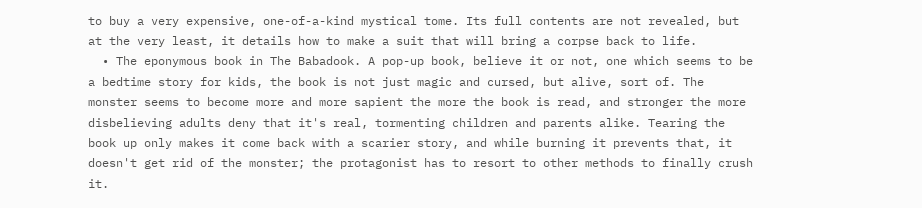to buy a very expensive, one-of-a-kind mystical tome. Its full contents are not revealed, but at the very least, it details how to make a suit that will bring a corpse back to life.
  • The eponymous book in The Babadook. A pop-up book, believe it or not, one which seems to be a bedtime story for kids, the book is not just magic and cursed, but alive, sort of. The monster seems to become more and more sapient the more the book is read, and stronger the more disbelieving adults deny that it's real, tormenting children and parents alike. Tearing the book up only makes it come back with a scarier story, and while burning it prevents that, it doesn't get rid of the monster; the protagonist has to resort to other methods to finally crush it.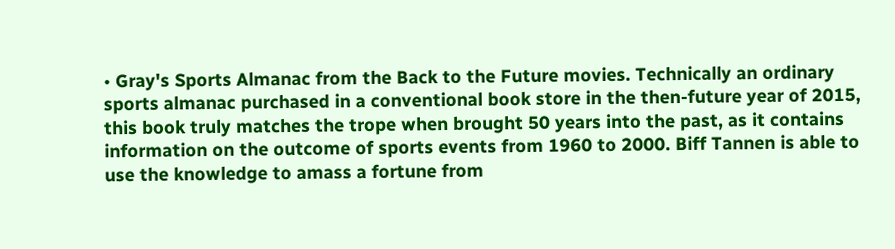• Gray's Sports Almanac from the Back to the Future movies. Technically an ordinary sports almanac purchased in a conventional book store in the then-future year of 2015, this book truly matches the trope when brought 50 years into the past, as it contains information on the outcome of sports events from 1960 to 2000. Biff Tannen is able to use the knowledge to amass a fortune from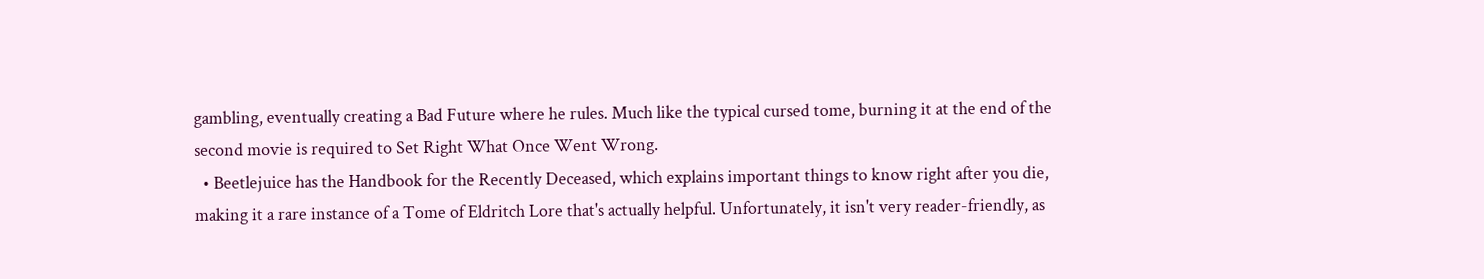gambling, eventually creating a Bad Future where he rules. Much like the typical cursed tome, burning it at the end of the second movie is required to Set Right What Once Went Wrong.
  • Beetlejuice has the Handbook for the Recently Deceased, which explains important things to know right after you die, making it a rare instance of a Tome of Eldritch Lore that's actually helpful. Unfortunately, it isn't very reader-friendly, as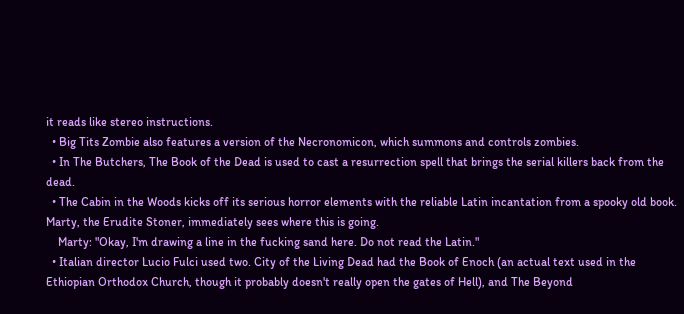it reads like stereo instructions.
  • Big Tits Zombie also features a version of the Necronomicon, which summons and controls zombies.
  • In The Butchers, The Book of the Dead is used to cast a resurrection spell that brings the serial killers back from the dead.
  • The Cabin in the Woods kicks off its serious horror elements with the reliable Latin incantation from a spooky old book. Marty, the Erudite Stoner, immediately sees where this is going.
    Marty: "Okay, I'm drawing a line in the fucking sand here. Do not read the Latin."
  • Italian director Lucio Fulci used two. City of the Living Dead had the Book of Enoch (an actual text used in the Ethiopian Orthodox Church, though it probably doesn't really open the gates of Hell), and The Beyond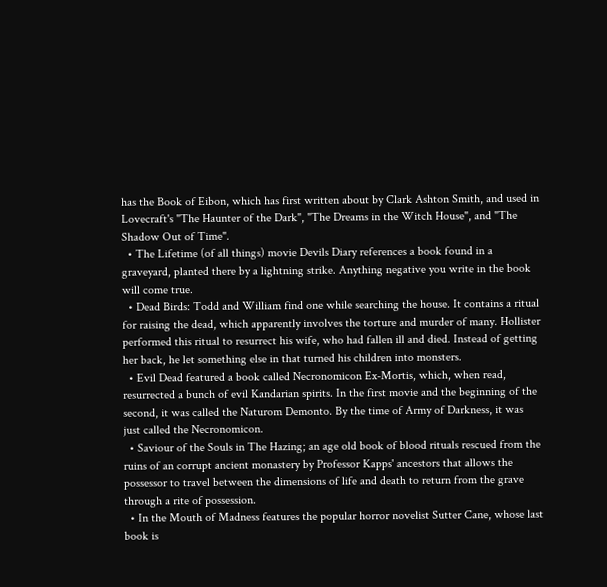has the Book of Eibon, which has first written about by Clark Ashton Smith, and used in Lovecraft's "The Haunter of the Dark", "The Dreams in the Witch House", and "The Shadow Out of Time".
  • The Lifetime (of all things) movie Devils Diary references a book found in a graveyard, planted there by a lightning strike. Anything negative you write in the book will come true.
  • Dead Birds: Todd and William find one while searching the house. It contains a ritual for raising the dead, which apparently involves the torture and murder of many. Hollister performed this ritual to resurrect his wife, who had fallen ill and died. Instead of getting her back, he let something else in that turned his children into monsters.
  • Evil Dead featured a book called Necronomicon Ex-Mortis, which, when read, resurrected a bunch of evil Kandarian spirits. In the first movie and the beginning of the second, it was called the Naturom Demonto. By the time of Army of Darkness, it was just called the Necronomicon.
  • Saviour of the Souls in The Hazing; an age old book of blood rituals rescued from the ruins of an corrupt ancient monastery by Professor Kapps' ancestors that allows the possessor to travel between the dimensions of life and death to return from the grave through a rite of possession.
  • In the Mouth of Madness features the popular horror novelist Sutter Cane, whose last book is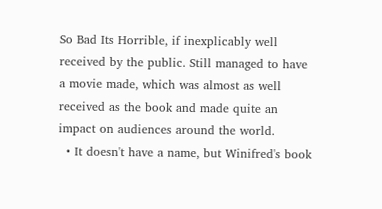So Bad Its Horrible, if inexplicably well received by the public. Still managed to have a movie made, which was almost as well received as the book and made quite an impact on audiences around the world.
  • It doesn't have a name, but Winifred's book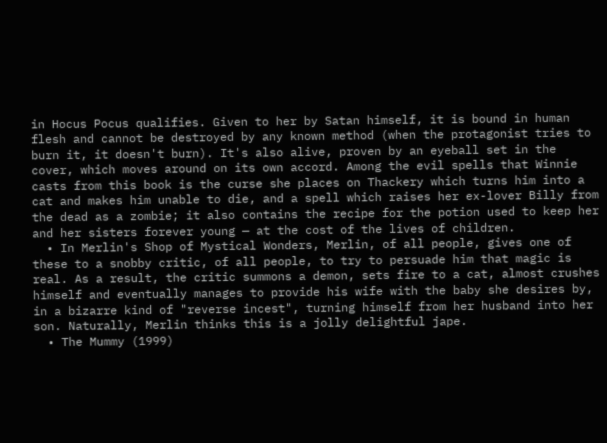in Hocus Pocus qualifies. Given to her by Satan himself, it is bound in human flesh and cannot be destroyed by any known method (when the protagonist tries to burn it, it doesn't burn). It's also alive, proven by an eyeball set in the cover, which moves around on its own accord. Among the evil spells that Winnie casts from this book is the curse she places on Thackery which turns him into a cat and makes him unable to die, and a spell which raises her ex-lover Billy from the dead as a zombie; it also contains the recipe for the potion used to keep her and her sisters forever young — at the cost of the lives of children.
  • In Merlin's Shop of Mystical Wonders, Merlin, of all people, gives one of these to a snobby critic, of all people, to try to persuade him that magic is real. As a result, the critic summons a demon, sets fire to a cat, almost crushes himself and eventually manages to provide his wife with the baby she desires by, in a bizarre kind of "reverse incest", turning himself from her husband into her son. Naturally, Merlin thinks this is a jolly delightful jape.
  • The Mummy (1999)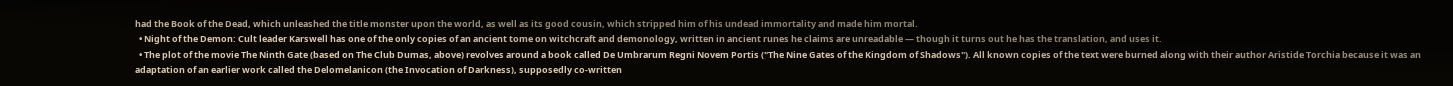had the Book of the Dead, which unleashed the title monster upon the world, as well as its good cousin, which stripped him of his undead immortality and made him mortal.
  • Night of the Demon: Cult leader Karswell has one of the only copies of an ancient tome on witchcraft and demonology, written in ancient runes he claims are unreadable — though it turns out he has the translation, and uses it.
  • The plot of the movie The Ninth Gate (based on The Club Dumas, above) revolves around a book called De Umbrarum Regni Novem Portis ("The Nine Gates of the Kingdom of Shadows"). All known copies of the text were burned along with their author Aristide Torchia because it was an adaptation of an earlier work called the Delomelanicon (the Invocation of Darkness), supposedly co-written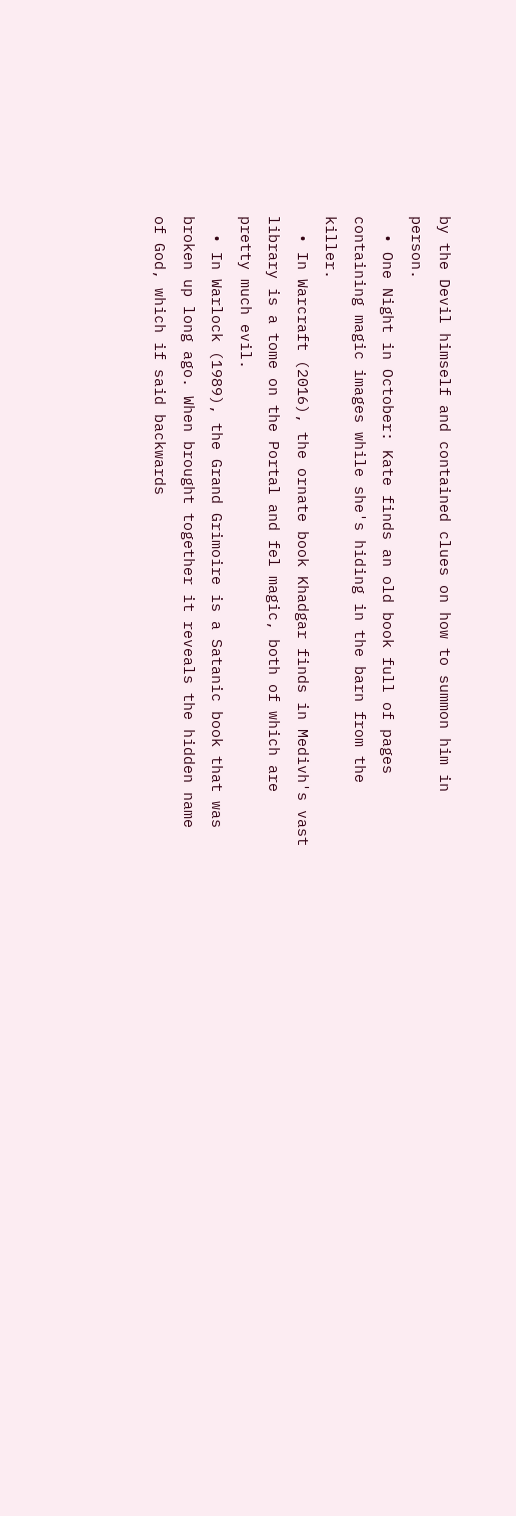by the Devil himself and contained clues on how to summon him in person.
  • One Night in October: Kate finds an old book full of pages containing magic images while she's hiding in the barn from the killer.
  • In Warcraft (2016), the ornate book Khadgar finds in Medivh's vast library is a tome on the Portal and fel magic, both of which are pretty much evil.
  • In Warlock (1989), the Grand Grimoire is a Satanic book that was broken up long ago. When brought together it reveals the hidden name of God, which if said backwards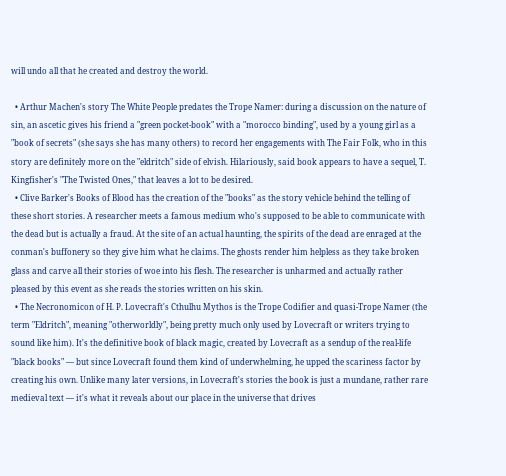will undo all that he created and destroy the world.

  • Arthur Machen's story The White People predates the Trope Namer: during a discussion on the nature of sin, an ascetic gives his friend a "green pocket-book" with a "morocco binding", used by a young girl as a "book of secrets" (she says she has many others) to record her engagements with The Fair Folk, who in this story are definitely more on the "eldritch" side of elvish. Hilariously, said book appears to have a sequel, T. Kingfisher's "The Twisted Ones," that leaves a lot to be desired.
  • Clive Barker's Books of Blood has the creation of the "books" as the story vehicle behind the telling of these short stories. A researcher meets a famous medium who's supposed to be able to communicate with the dead but is actually a fraud. At the site of an actual haunting, the spirits of the dead are enraged at the conman's buffonery so they give him what he claims. The ghosts render him helpless as they take broken glass and carve all their stories of woe into his flesh. The researcher is unharmed and actually rather pleased by this event as she reads the stories written on his skin.
  • The Necronomicon of H. P. Lovecraft's Cthulhu Mythos is the Trope Codifier and quasi-Trope Namer (the term "Eldritch", meaning "otherworldly", being pretty much only used by Lovecraft or writers trying to sound like him). It's the definitive book of black magic, created by Lovecraft as a sendup of the real-life "black books" — but since Lovecraft found them kind of underwhelming, he upped the scariness factor by creating his own. Unlike many later versions, in Lovecraft's stories the book is just a mundane, rather rare medieval text — it's what it reveals about our place in the universe that drives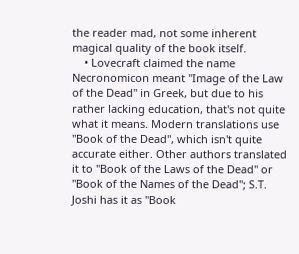the reader mad, not some inherent magical quality of the book itself.
    • Lovecraft claimed the name Necronomicon meant "Image of the Law of the Dead" in Greek, but due to his rather lacking education, that's not quite what it means. Modern translations use "Book of the Dead", which isn't quite accurate either. Other authors translated it to "Book of the Laws of the Dead" or "Book of the Names of the Dead"; S.T. Joshi has it as "Book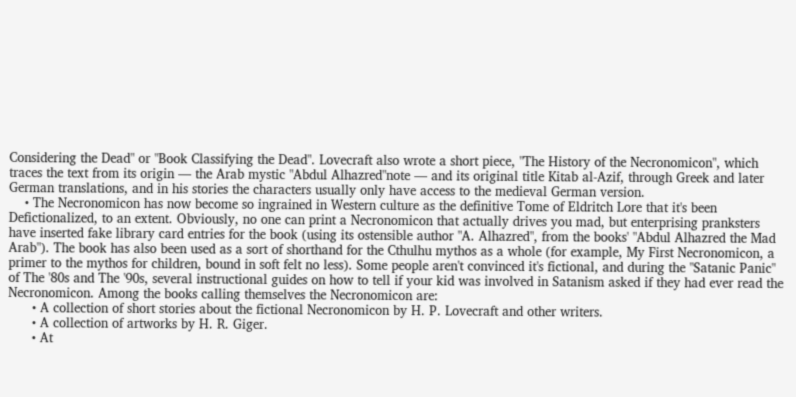Considering the Dead" or "Book Classifying the Dead". Lovecraft also wrote a short piece, "The History of the Necronomicon", which traces the text from its origin — the Arab mystic "Abdul Alhazred"note — and its original title Kitab al-Azif, through Greek and later German translations, and in his stories the characters usually only have access to the medieval German version.
    • The Necronomicon has now become so ingrained in Western culture as the definitive Tome of Eldritch Lore that it's been Defictionalized, to an extent. Obviously, no one can print a Necronomicon that actually drives you mad, but enterprising pranksters have inserted fake library card entries for the book (using its ostensible author "A. Alhazred", from the books' "Abdul Alhazred the Mad Arab"). The book has also been used as a sort of shorthand for the Cthulhu mythos as a whole (for example, My First Necronomicon, a primer to the mythos for children, bound in soft felt no less). Some people aren't convinced it's fictional, and during the "Satanic Panic" of The '80s and The '90s, several instructional guides on how to tell if your kid was involved in Satanism asked if they had ever read the Necronomicon. Among the books calling themselves the Necronomicon are:
      • A collection of short stories about the fictional Necronomicon by H. P. Lovecraft and other writers.
      • A collection of artworks by H. R. Giger.
      • At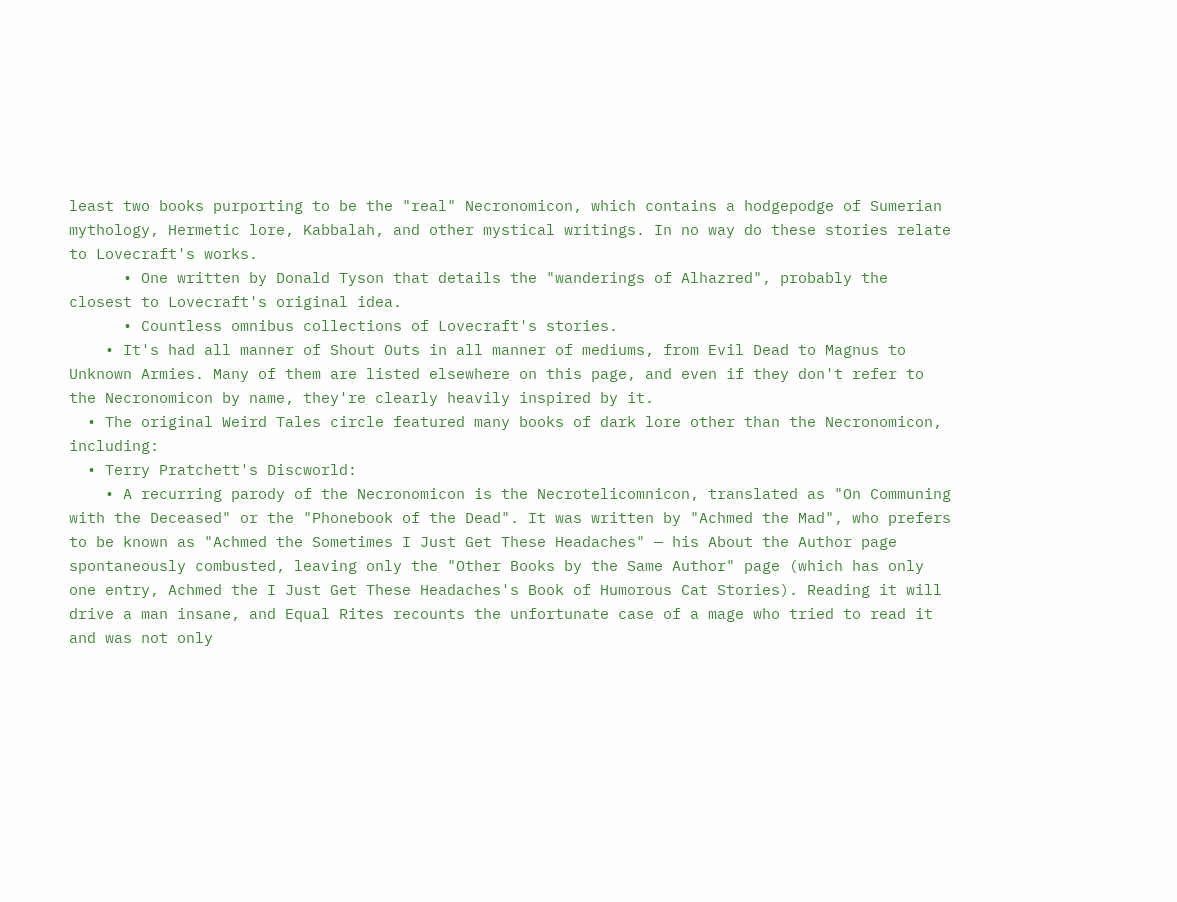least two books purporting to be the "real" Necronomicon, which contains a hodgepodge of Sumerian mythology, Hermetic lore, Kabbalah, and other mystical writings. In no way do these stories relate to Lovecraft's works.
      • One written by Donald Tyson that details the "wanderings of Alhazred", probably the closest to Lovecraft's original idea.
      • Countless omnibus collections of Lovecraft's stories.
    • It's had all manner of Shout Outs in all manner of mediums, from Evil Dead to Magnus to Unknown Armies. Many of them are listed elsewhere on this page, and even if they don't refer to the Necronomicon by name, they're clearly heavily inspired by it.
  • The original Weird Tales circle featured many books of dark lore other than the Necronomicon, including:
  • Terry Pratchett's Discworld:
    • A recurring parody of the Necronomicon is the Necrotelicomnicon, translated as "On Communing with the Deceased" or the "Phonebook of the Dead". It was written by "Achmed the Mad", who prefers to be known as "Achmed the Sometimes I Just Get These Headaches" — his About the Author page spontaneously combusted, leaving only the "Other Books by the Same Author" page (which has only one entry, Achmed the I Just Get These Headaches's Book of Humorous Cat Stories). Reading it will drive a man insane, and Equal Rites recounts the unfortunate case of a mage who tried to read it and was not only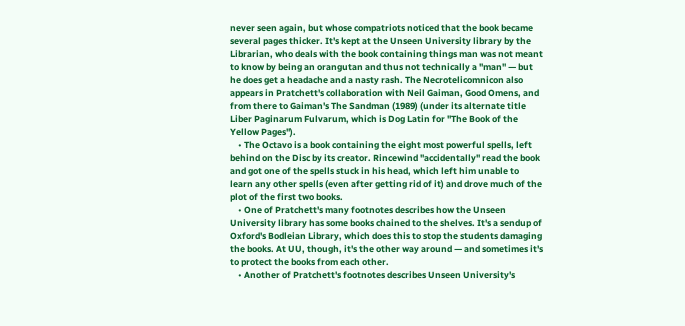never seen again, but whose compatriots noticed that the book became several pages thicker. It's kept at the Unseen University library by the Librarian, who deals with the book containing things man was not meant to know by being an orangutan and thus not technically a "man" — but he does get a headache and a nasty rash. The Necrotelicomnicon also appears in Pratchett's collaboration with Neil Gaiman, Good Omens, and from there to Gaiman's The Sandman (1989) (under its alternate title Liber Paginarum Fulvarum, which is Dog Latin for "The Book of the Yellow Pages").
    • The Octavo is a book containing the eight most powerful spells, left behind on the Disc by its creator. Rincewind "accidentally" read the book and got one of the spells stuck in his head, which left him unable to learn any other spells (even after getting rid of it) and drove much of the plot of the first two books.
    • One of Pratchett's many footnotes describes how the Unseen University library has some books chained to the shelves. It's a sendup of Oxford's Bodleian Library, which does this to stop the students damaging the books. At UU, though, it's the other way around — and sometimes it's to protect the books from each other.
    • Another of Pratchett's footnotes describes Unseen University's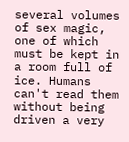several volumes of sex magic, one of which must be kept in a room full of ice. Humans can't read them without being driven a very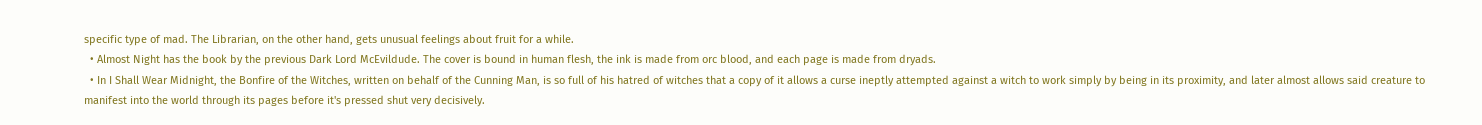specific type of mad. The Librarian, on the other hand, gets unusual feelings about fruit for a while.
  • Almost Night has the book by the previous Dark Lord McEvildude. The cover is bound in human flesh, the ink is made from orc blood, and each page is made from dryads.
  • In I Shall Wear Midnight, the Bonfire of the Witches, written on behalf of the Cunning Man, is so full of his hatred of witches that a copy of it allows a curse ineptly attempted against a witch to work simply by being in its proximity, and later almost allows said creature to manifest into the world through its pages before it's pressed shut very decisively.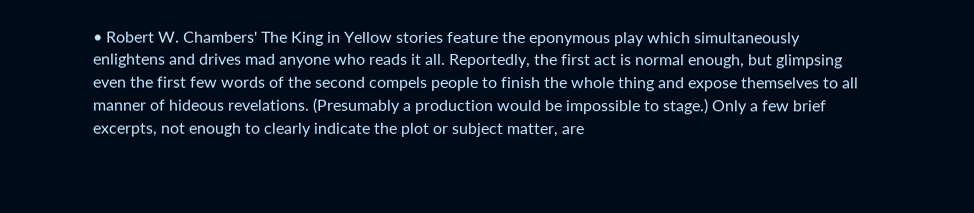• Robert W. Chambers' The King in Yellow stories feature the eponymous play which simultaneously enlightens and drives mad anyone who reads it all. Reportedly, the first act is normal enough, but glimpsing even the first few words of the second compels people to finish the whole thing and expose themselves to all manner of hideous revelations. (Presumably a production would be impossible to stage.) Only a few brief excerpts, not enough to clearly indicate the plot or subject matter, are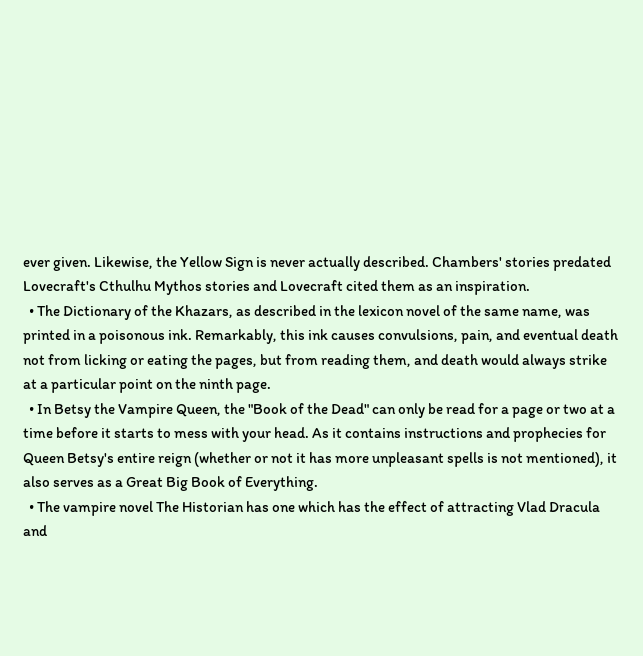ever given. Likewise, the Yellow Sign is never actually described. Chambers' stories predated Lovecraft's Cthulhu Mythos stories and Lovecraft cited them as an inspiration.
  • The Dictionary of the Khazars, as described in the lexicon novel of the same name, was printed in a poisonous ink. Remarkably, this ink causes convulsions, pain, and eventual death not from licking or eating the pages, but from reading them, and death would always strike at a particular point on the ninth page.
  • In Betsy the Vampire Queen, the "Book of the Dead" can only be read for a page or two at a time before it starts to mess with your head. As it contains instructions and prophecies for Queen Betsy's entire reign (whether or not it has more unpleasant spells is not mentioned), it also serves as a Great Big Book of Everything.
  • The vampire novel The Historian has one which has the effect of attracting Vlad Dracula and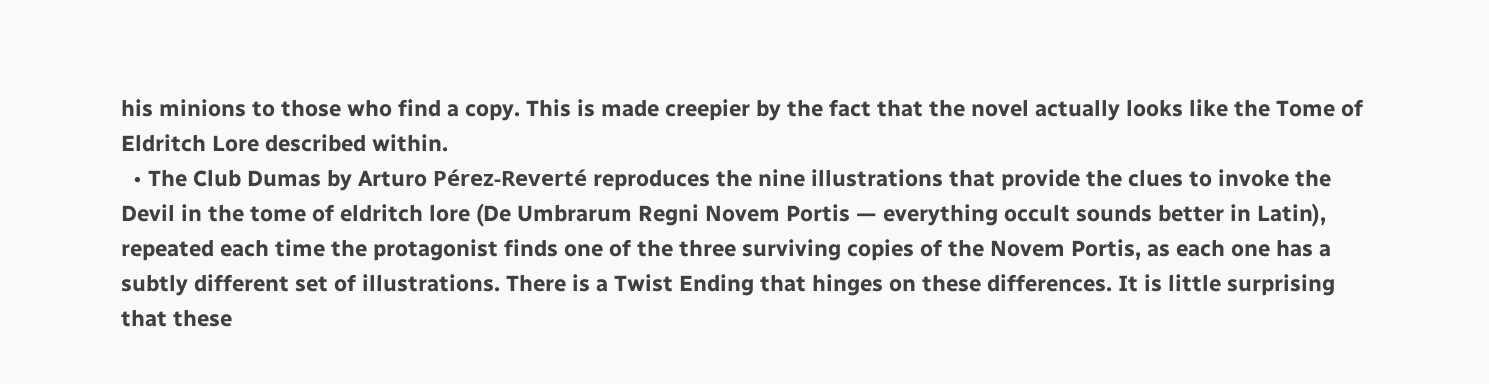his minions to those who find a copy. This is made creepier by the fact that the novel actually looks like the Tome of Eldritch Lore described within.
  • The Club Dumas by Arturo Pérez-Reverté reproduces the nine illustrations that provide the clues to invoke the Devil in the tome of eldritch lore (De Umbrarum Regni Novem Portis — everything occult sounds better in Latin), repeated each time the protagonist finds one of the three surviving copies of the Novem Portis, as each one has a subtly different set of illustrations. There is a Twist Ending that hinges on these differences. It is little surprising that these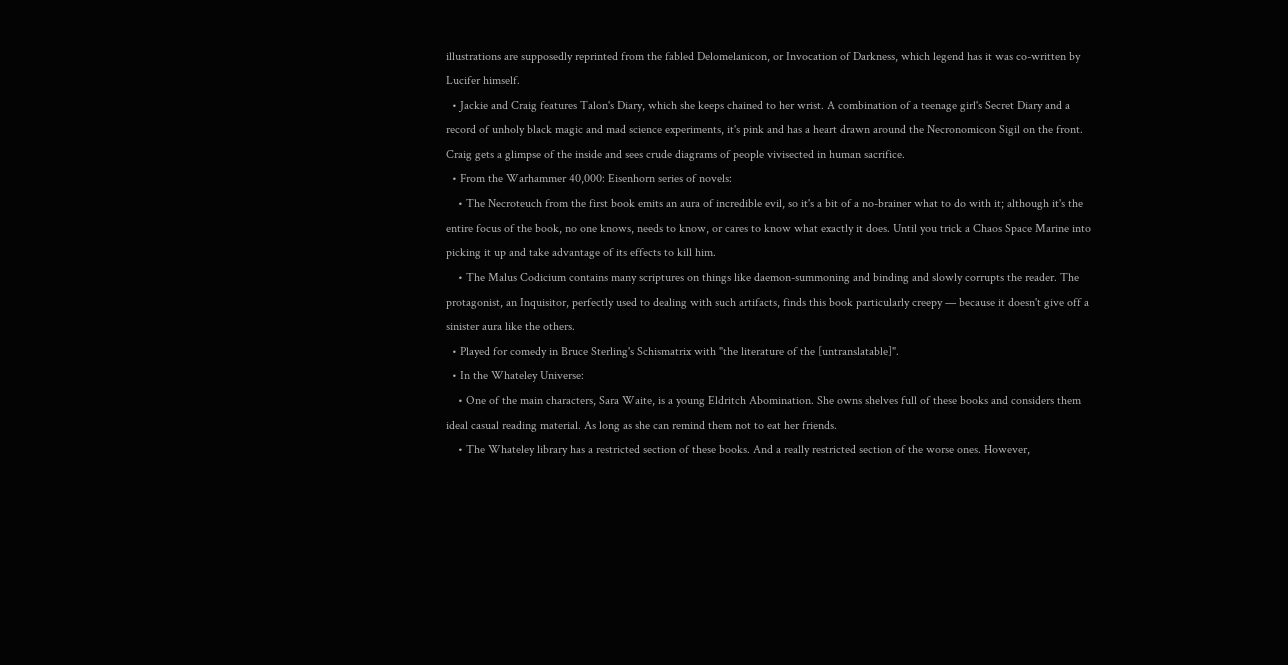illustrations are supposedly reprinted from the fabled Delomelanicon, or Invocation of Darkness, which legend has it was co-written by Lucifer himself.
  • Jackie and Craig features Talon's Diary, which she keeps chained to her wrist. A combination of a teenage girl's Secret Diary and a record of unholy black magic and mad science experiments, it's pink and has a heart drawn around the Necronomicon Sigil on the front. Craig gets a glimpse of the inside and sees crude diagrams of people vivisected in human sacrifice.
  • From the Warhammer 40,000: Eisenhorn series of novels:
    • The Necroteuch from the first book emits an aura of incredible evil, so it's a bit of a no-brainer what to do with it; although it's the entire focus of the book, no one knows, needs to know, or cares to know what exactly it does. Until you trick a Chaos Space Marine into picking it up and take advantage of its effects to kill him.
    • The Malus Codicium contains many scriptures on things like daemon-summoning and binding and slowly corrupts the reader. The protagonist, an Inquisitor, perfectly used to dealing with such artifacts, finds this book particularly creepy — because it doesn't give off a sinister aura like the others.
  • Played for comedy in Bruce Sterling's Schismatrix with "the literature of the [untranslatable]".
  • In the Whateley Universe:
    • One of the main characters, Sara Waite, is a young Eldritch Abomination. She owns shelves full of these books and considers them ideal casual reading material. As long as she can remind them not to eat her friends.
    • The Whateley library has a restricted section of these books. And a really restricted section of the worse ones. However,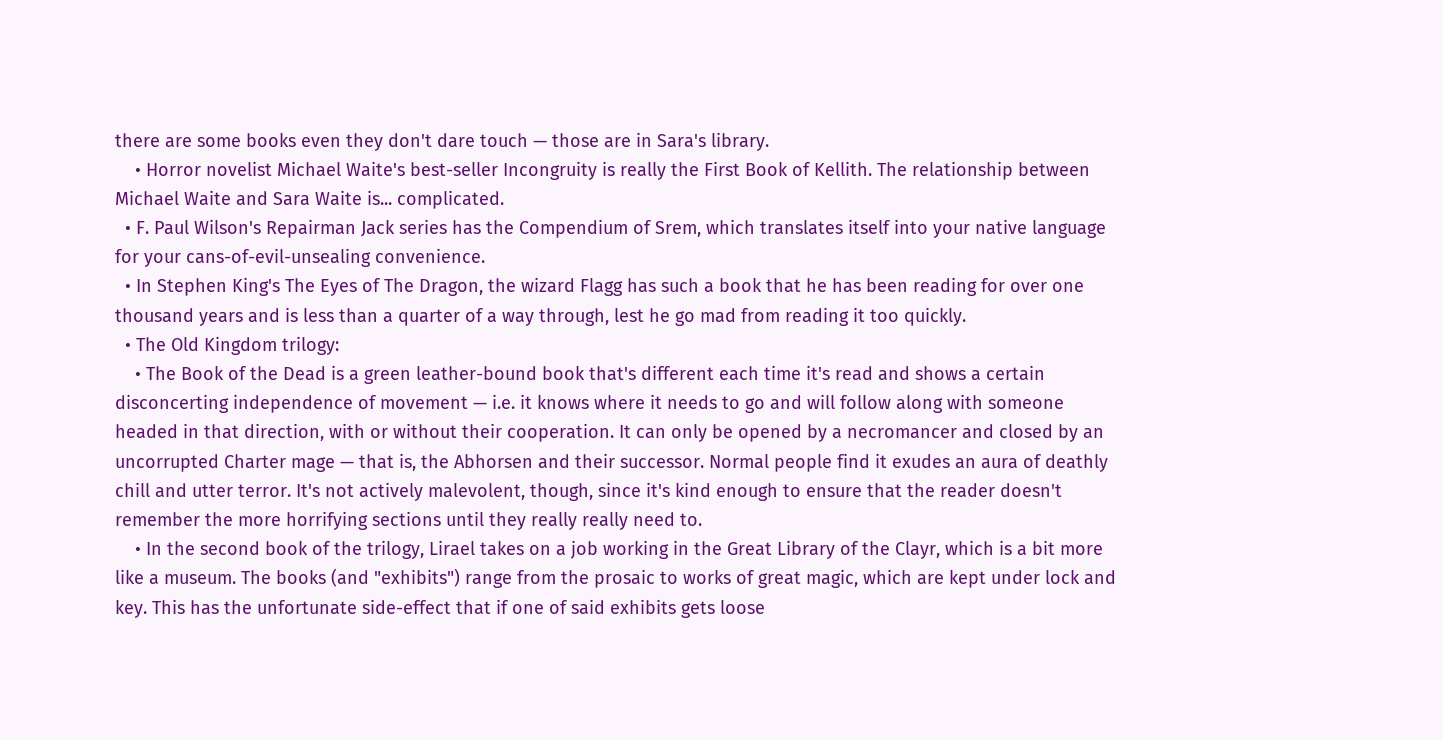there are some books even they don't dare touch — those are in Sara's library.
    • Horror novelist Michael Waite's best-seller Incongruity is really the First Book of Kellith. The relationship between Michael Waite and Sara Waite is... complicated.
  • F. Paul Wilson's Repairman Jack series has the Compendium of Srem, which translates itself into your native language for your cans-of-evil-unsealing convenience.
  • In Stephen King's The Eyes of The Dragon, the wizard Flagg has such a book that he has been reading for over one thousand years and is less than a quarter of a way through, lest he go mad from reading it too quickly.
  • The Old Kingdom trilogy:
    • The Book of the Dead is a green leather-bound book that's different each time it's read and shows a certain disconcerting independence of movement — i.e. it knows where it needs to go and will follow along with someone headed in that direction, with or without their cooperation. It can only be opened by a necromancer and closed by an uncorrupted Charter mage — that is, the Abhorsen and their successor. Normal people find it exudes an aura of deathly chill and utter terror. It's not actively malevolent, though, since it's kind enough to ensure that the reader doesn't remember the more horrifying sections until they really really need to.
    • In the second book of the trilogy, Lirael takes on a job working in the Great Library of the Clayr, which is a bit more like a museum. The books (and "exhibits") range from the prosaic to works of great magic, which are kept under lock and key. This has the unfortunate side-effect that if one of said exhibits gets loose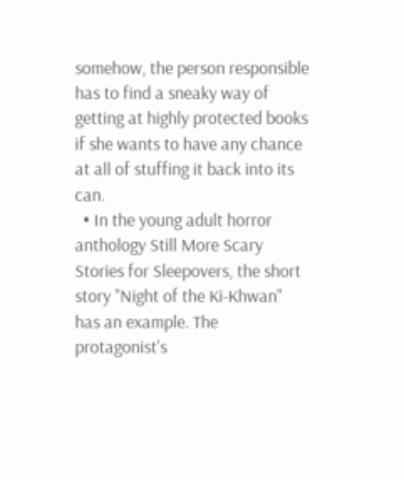somehow, the person responsible has to find a sneaky way of getting at highly protected books if she wants to have any chance at all of stuffing it back into its can.
  • In the young adult horror anthology Still More Scary Stories for Sleepovers, the short story "Night of the Ki-Khwan" has an example. The protagonist's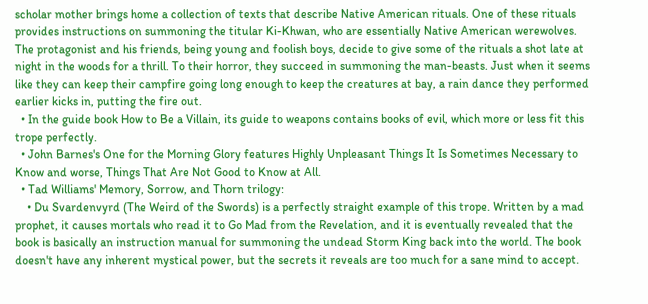scholar mother brings home a collection of texts that describe Native American rituals. One of these rituals provides instructions on summoning the titular Ki-Khwan, who are essentially Native American werewolves. The protagonist and his friends, being young and foolish boys, decide to give some of the rituals a shot late at night in the woods for a thrill. To their horror, they succeed in summoning the man-beasts. Just when it seems like they can keep their campfire going long enough to keep the creatures at bay, a rain dance they performed earlier kicks in, putting the fire out.
  • In the guide book How to Be a Villain, its guide to weapons contains books of evil, which more or less fit this trope perfectly.
  • John Barnes's One for the Morning Glory features Highly Unpleasant Things It Is Sometimes Necessary to Know and worse, Things That Are Not Good to Know at All.
  • Tad Williams' Memory, Sorrow, and Thorn trilogy:
    • Du Svardenvyrd (The Weird of the Swords) is a perfectly straight example of this trope. Written by a mad prophet, it causes mortals who read it to Go Mad from the Revelation, and it is eventually revealed that the book is basically an instruction manual for summoning the undead Storm King back into the world. The book doesn't have any inherent mystical power, but the secrets it reveals are too much for a sane mind to accept.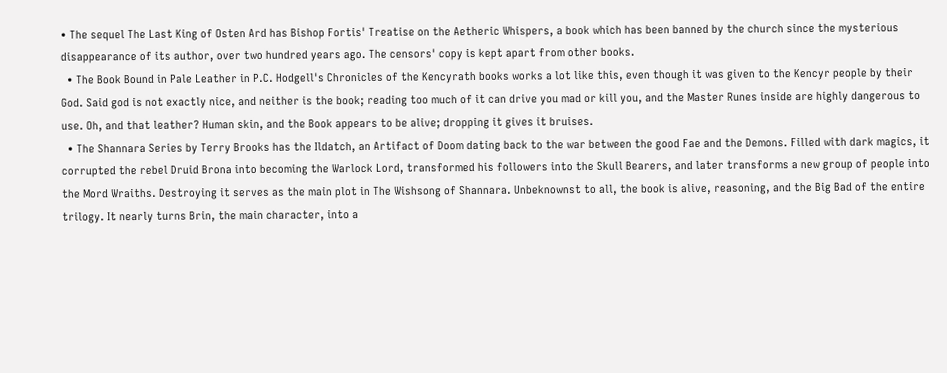• The sequel The Last King of Osten Ard has Bishop Fortis' Treatise on the Aetheric Whispers, a book which has been banned by the church since the mysterious disappearance of its author, over two hundred years ago. The censors' copy is kept apart from other books.
  • The Book Bound in Pale Leather in P.C. Hodgell's Chronicles of the Kencyrath books works a lot like this, even though it was given to the Kencyr people by their God. Said god is not exactly nice, and neither is the book; reading too much of it can drive you mad or kill you, and the Master Runes inside are highly dangerous to use. Oh, and that leather? Human skin, and the Book appears to be alive; dropping it gives it bruises.
  • The Shannara Series by Terry Brooks has the Ildatch, an Artifact of Doom dating back to the war between the good Fae and the Demons. Filled with dark magics, it corrupted the rebel Druid Brona into becoming the Warlock Lord, transformed his followers into the Skull Bearers, and later transforms a new group of people into the Mord Wraiths. Destroying it serves as the main plot in The Wishsong of Shannara. Unbeknownst to all, the book is alive, reasoning, and the Big Bad of the entire trilogy. It nearly turns Brin, the main character, into a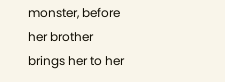monster, before her brother brings her to her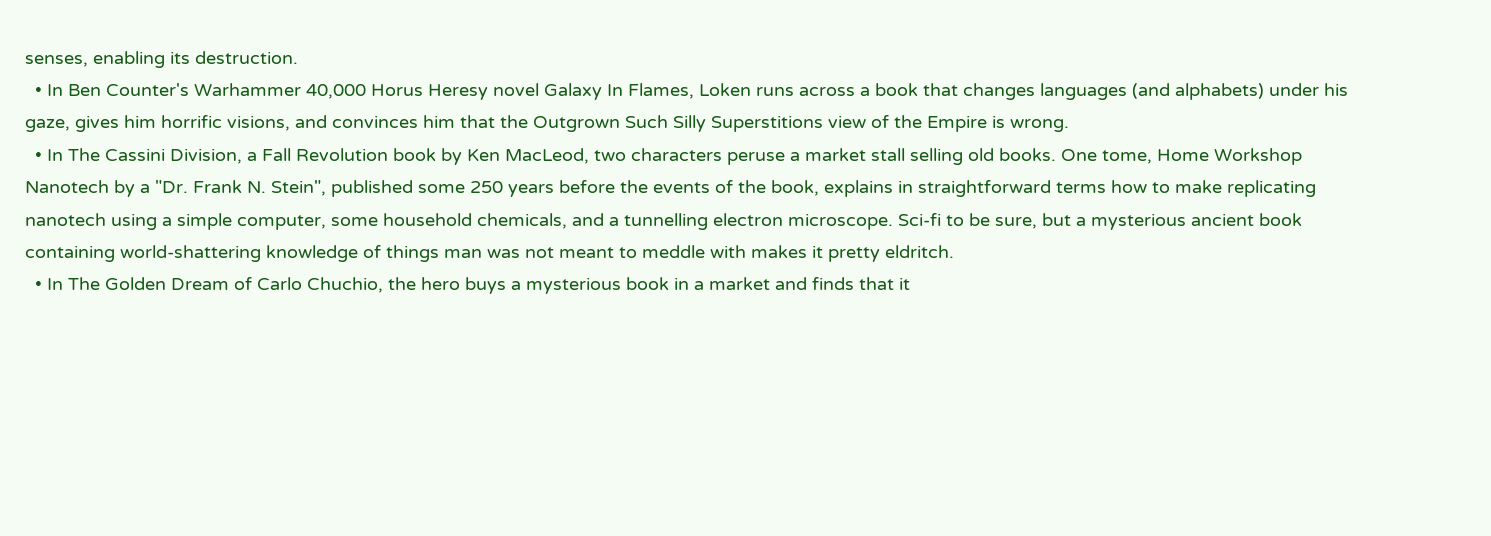senses, enabling its destruction.
  • In Ben Counter's Warhammer 40,000 Horus Heresy novel Galaxy In Flames, Loken runs across a book that changes languages (and alphabets) under his gaze, gives him horrific visions, and convinces him that the Outgrown Such Silly Superstitions view of the Empire is wrong.
  • In The Cassini Division, a Fall Revolution book by Ken MacLeod, two characters peruse a market stall selling old books. One tome, Home Workshop Nanotech by a "Dr. Frank N. Stein", published some 250 years before the events of the book, explains in straightforward terms how to make replicating nanotech using a simple computer, some household chemicals, and a tunnelling electron microscope. Sci-fi to be sure, but a mysterious ancient book containing world-shattering knowledge of things man was not meant to meddle with makes it pretty eldritch.
  • In The Golden Dream of Carlo Chuchio, the hero buys a mysterious book in a market and finds that it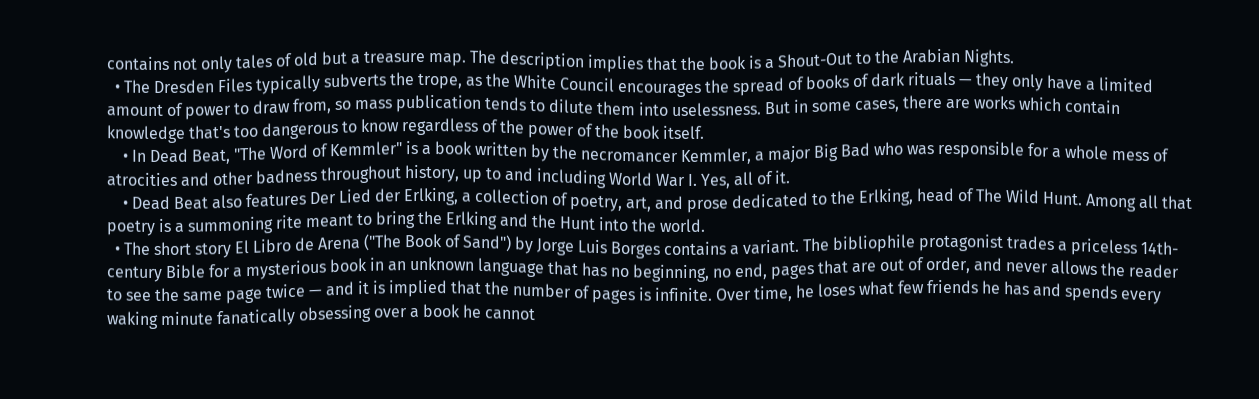contains not only tales of old but a treasure map. The description implies that the book is a Shout-Out to the Arabian Nights.
  • The Dresden Files typically subverts the trope, as the White Council encourages the spread of books of dark rituals — they only have a limited amount of power to draw from, so mass publication tends to dilute them into uselessness. But in some cases, there are works which contain knowledge that's too dangerous to know regardless of the power of the book itself.
    • In Dead Beat, "The Word of Kemmler" is a book written by the necromancer Kemmler, a major Big Bad who was responsible for a whole mess of atrocities and other badness throughout history, up to and including World War I. Yes, all of it.
    • Dead Beat also features Der Lied der Erlking, a collection of poetry, art, and prose dedicated to the Erlking, head of The Wild Hunt. Among all that poetry is a summoning rite meant to bring the Erlking and the Hunt into the world.
  • The short story El Libro de Arena ("The Book of Sand") by Jorge Luis Borges contains a variant. The bibliophile protagonist trades a priceless 14th-century Bible for a mysterious book in an unknown language that has no beginning, no end, pages that are out of order, and never allows the reader to see the same page twice — and it is implied that the number of pages is infinite. Over time, he loses what few friends he has and spends every waking minute fanatically obsessing over a book he cannot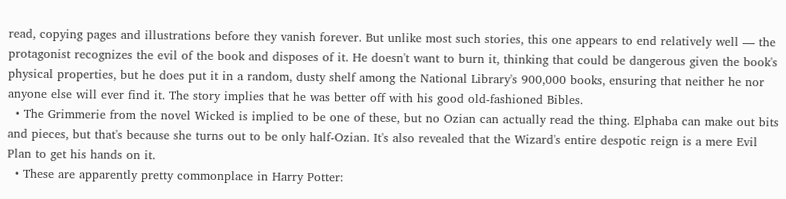read, copying pages and illustrations before they vanish forever. But unlike most such stories, this one appears to end relatively well — the protagonist recognizes the evil of the book and disposes of it. He doesn't want to burn it, thinking that could be dangerous given the book's physical properties, but he does put it in a random, dusty shelf among the National Library's 900,000 books, ensuring that neither he nor anyone else will ever find it. The story implies that he was better off with his good old-fashioned Bibles.
  • The Grimmerie from the novel Wicked is implied to be one of these, but no Ozian can actually read the thing. Elphaba can make out bits and pieces, but that's because she turns out to be only half-Ozian. It's also revealed that the Wizard's entire despotic reign is a mere Evil Plan to get his hands on it.
  • These are apparently pretty commonplace in Harry Potter: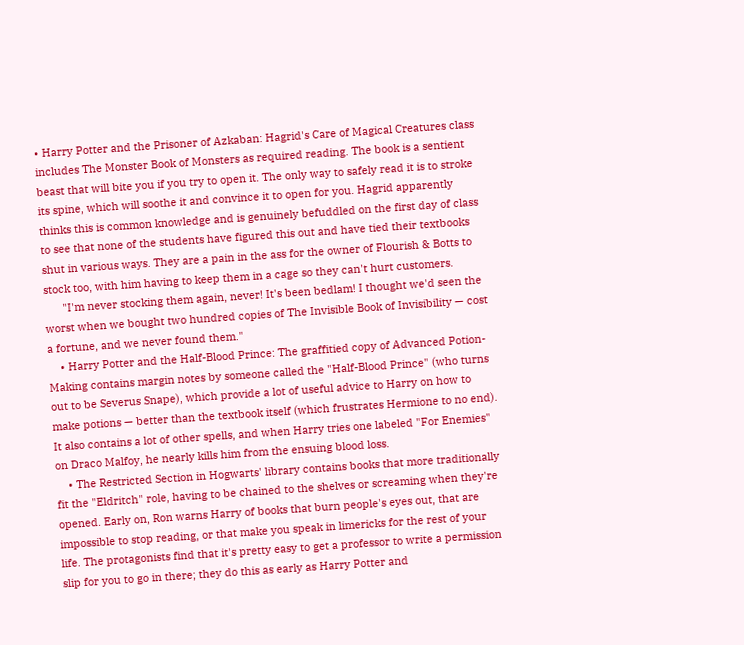• Harry Potter and the Prisoner of Azkaban: Hagrid's Care of Magical Creatures class includes The Monster Book of Monsters as required reading. The book is a sentient beast that will bite you if you try to open it. The only way to safely read it is to stroke its spine, which will soothe it and convince it to open for you. Hagrid apparently thinks this is common knowledge and is genuinely befuddled on the first day of class to see that none of the students have figured this out and have tied their textbooks shut in various ways. They are a pain in the ass for the owner of Flourish & Botts to stock too, with him having to keep them in a cage so they can't hurt customers.
      "I'm never stocking them again, never! It's been bedlam! I thought we'd seen the worst when we bought two hundred copies of The Invisible Book of Invisibility — cost a fortune, and we never found them."
    • Harry Potter and the Half-Blood Prince: The graffitied copy of Advanced Potion-Making contains margin notes by someone called the "Half-Blood Prince" (who turns out to be Severus Snape), which provide a lot of useful advice to Harry on how to make potions — better than the textbook itself (which frustrates Hermione to no end). It also contains a lot of other spells, and when Harry tries one labeled "For Enemies" on Draco Malfoy, he nearly kills him from the ensuing blood loss.
    • The Restricted Section in Hogwarts' library contains books that more traditionally fit the "Eldritch" role, having to be chained to the shelves or screaming when they're opened. Early on, Ron warns Harry of books that burn people's eyes out, that are impossible to stop reading, or that make you speak in limericks for the rest of your life. The protagonists find that it's pretty easy to get a professor to write a permission slip for you to go in there; they do this as early as Harry Potter and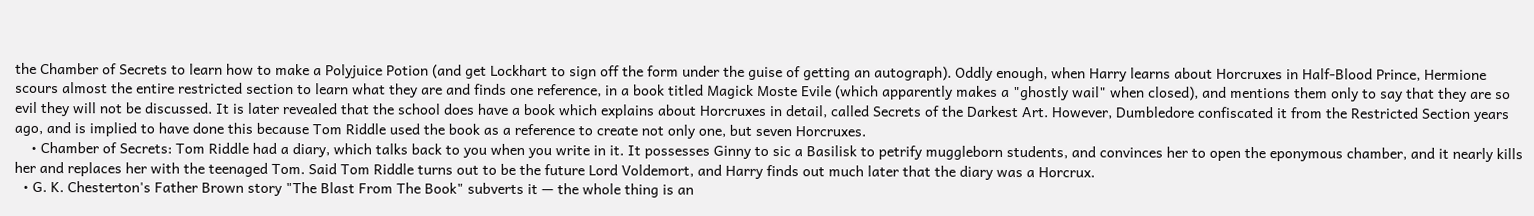the Chamber of Secrets to learn how to make a Polyjuice Potion (and get Lockhart to sign off the form under the guise of getting an autograph). Oddly enough, when Harry learns about Horcruxes in Half-Blood Prince, Hermione scours almost the entire restricted section to learn what they are and finds one reference, in a book titled Magick Moste Evile (which apparently makes a "ghostly wail" when closed), and mentions them only to say that they are so evil they will not be discussed. It is later revealed that the school does have a book which explains about Horcruxes in detail, called Secrets of the Darkest Art. However, Dumbledore confiscated it from the Restricted Section years ago, and is implied to have done this because Tom Riddle used the book as a reference to create not only one, but seven Horcruxes.
    • Chamber of Secrets: Tom Riddle had a diary, which talks back to you when you write in it. It possesses Ginny to sic a Basilisk to petrify muggleborn students, and convinces her to open the eponymous chamber, and it nearly kills her and replaces her with the teenaged Tom. Said Tom Riddle turns out to be the future Lord Voldemort, and Harry finds out much later that the diary was a Horcrux.
  • G. K. Chesterton's Father Brown story "The Blast From The Book" subverts it — the whole thing is an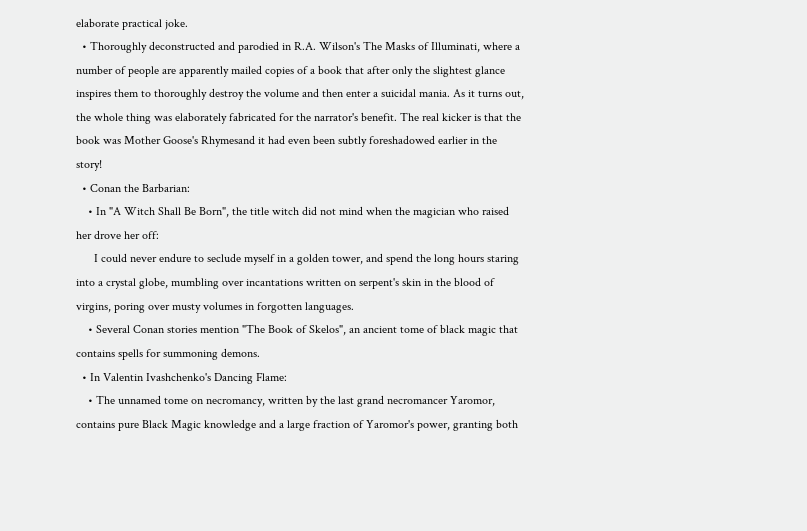elaborate practical joke.
  • Thoroughly deconstructed and parodied in R.A. Wilson's The Masks of Illuminati, where a number of people are apparently mailed copies of a book that after only the slightest glance inspires them to thoroughly destroy the volume and then enter a suicidal mania. As it turns out, the whole thing was elaborately fabricated for the narrator's benefit. The real kicker is that the book was Mother Goose's Rhymesand it had even been subtly foreshadowed earlier in the story!
  • Conan the Barbarian:
    • In "A Witch Shall Be Born", the title witch did not mind when the magician who raised her drove her off:
      I could never endure to seclude myself in a golden tower, and spend the long hours staring into a crystal globe, mumbling over incantations written on serpent's skin in the blood of virgins, poring over musty volumes in forgotten languages.
    • Several Conan stories mention "The Book of Skelos", an ancient tome of black magic that contains spells for summoning demons.
  • In Valentin Ivashchenko's Dancing Flame:
    • The unnamed tome on necromancy, written by the last grand necromancer Yaromor, contains pure Black Magic knowledge and a large fraction of Yaromor's power, granting both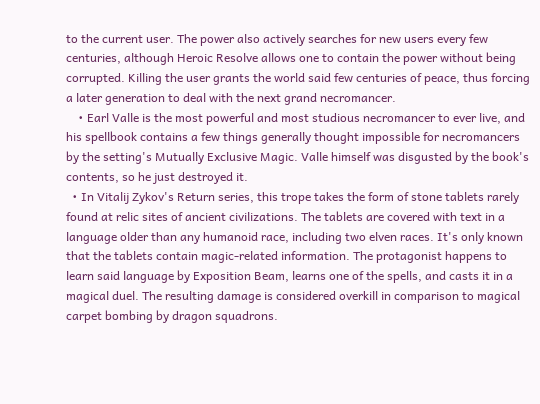to the current user. The power also actively searches for new users every few centuries, although Heroic Resolve allows one to contain the power without being corrupted. Killing the user grants the world said few centuries of peace, thus forcing a later generation to deal with the next grand necromancer.
    • Earl Valle is the most powerful and most studious necromancer to ever live, and his spellbook contains a few things generally thought impossible for necromancers by the setting's Mutually Exclusive Magic. Valle himself was disgusted by the book's contents, so he just destroyed it.
  • In Vitalij Zykov's Return series, this trope takes the form of stone tablets rarely found at relic sites of ancient civilizations. The tablets are covered with text in a language older than any humanoid race, including two elven races. It's only known that the tablets contain magic-related information. The protagonist happens to learn said language by Exposition Beam, learns one of the spells, and casts it in a magical duel. The resulting damage is considered overkill in comparison to magical carpet bombing by dragon squadrons.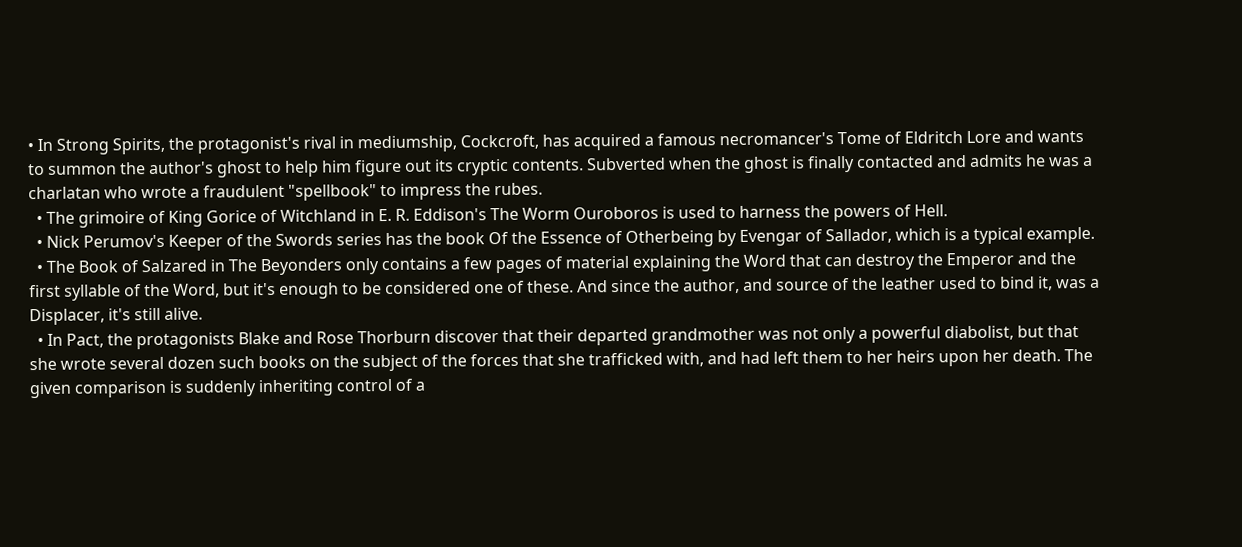• In Strong Spirits, the protagonist's rival in mediumship, Cockcroft, has acquired a famous necromancer's Tome of Eldritch Lore and wants to summon the author's ghost to help him figure out its cryptic contents. Subverted when the ghost is finally contacted and admits he was a charlatan who wrote a fraudulent "spellbook" to impress the rubes.
  • The grimoire of King Gorice of Witchland in E. R. Eddison's The Worm Ouroboros is used to harness the powers of Hell.
  • Nick Perumov's Keeper of the Swords series has the book Of the Essence of Otherbeing by Evengar of Sallador, which is a typical example.
  • The Book of Salzared in The Beyonders only contains a few pages of material explaining the Word that can destroy the Emperor and the first syllable of the Word, but it's enough to be considered one of these. And since the author, and source of the leather used to bind it, was a Displacer, it's still alive.
  • In Pact, the protagonists Blake and Rose Thorburn discover that their departed grandmother was not only a powerful diabolist, but that she wrote several dozen such books on the subject of the forces that she trafficked with, and had left them to her heirs upon her death. The given comparison is suddenly inheriting control of a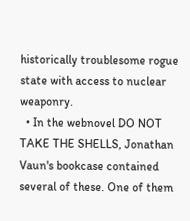historically troublesome rogue state with access to nuclear weaponry.
  • In the webnovel DO NOT TAKE THE SHELLS, Jonathan Vaun's bookcase contained several of these. One of them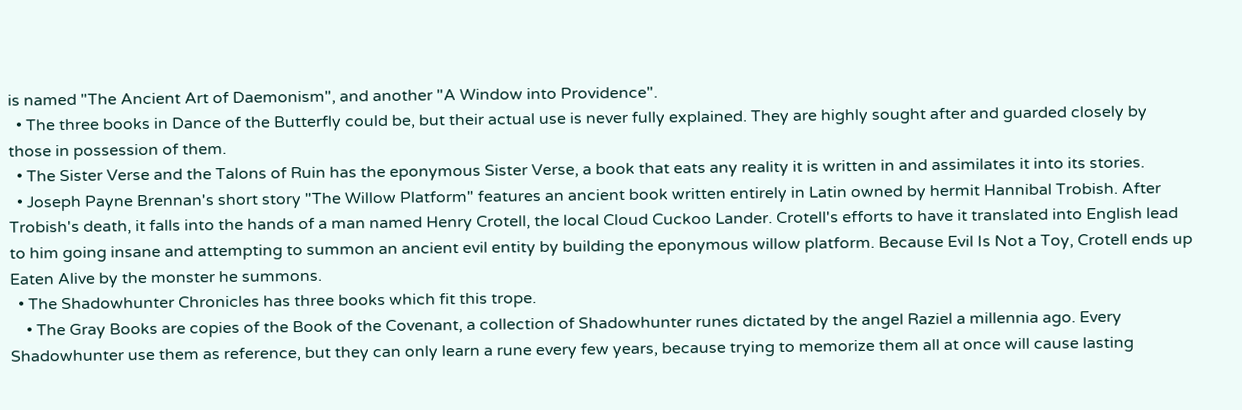is named "The Ancient Art of Daemonism", and another "A Window into Providence".
  • The three books in Dance of the Butterfly could be, but their actual use is never fully explained. They are highly sought after and guarded closely by those in possession of them.
  • The Sister Verse and the Talons of Ruin has the eponymous Sister Verse, a book that eats any reality it is written in and assimilates it into its stories.
  • Joseph Payne Brennan's short story "The Willow Platform" features an ancient book written entirely in Latin owned by hermit Hannibal Trobish. After Trobish's death, it falls into the hands of a man named Henry Crotell, the local Cloud Cuckoo Lander. Crotell's efforts to have it translated into English lead to him going insane and attempting to summon an ancient evil entity by building the eponymous willow platform. Because Evil Is Not a Toy, Crotell ends up Eaten Alive by the monster he summons.
  • The Shadowhunter Chronicles has three books which fit this trope.
    • The Gray Books are copies of the Book of the Covenant, a collection of Shadowhunter runes dictated by the angel Raziel a millennia ago. Every Shadowhunter use them as reference, but they can only learn a rune every few years, because trying to memorize them all at once will cause lasting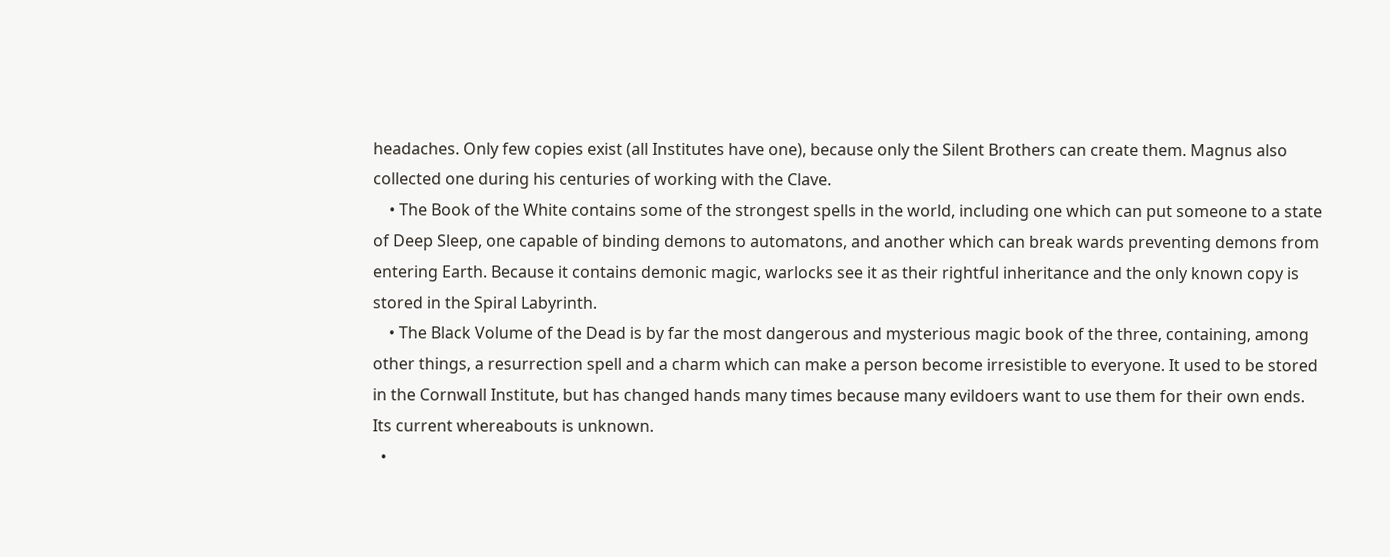headaches. Only few copies exist (all Institutes have one), because only the Silent Brothers can create them. Magnus also collected one during his centuries of working with the Clave.
    • The Book of the White contains some of the strongest spells in the world, including one which can put someone to a state of Deep Sleep, one capable of binding demons to automatons, and another which can break wards preventing demons from entering Earth. Because it contains demonic magic, warlocks see it as their rightful inheritance and the only known copy is stored in the Spiral Labyrinth.
    • The Black Volume of the Dead is by far the most dangerous and mysterious magic book of the three, containing, among other things, a resurrection spell and a charm which can make a person become irresistible to everyone. It used to be stored in the Cornwall Institute, but has changed hands many times because many evildoers want to use them for their own ends. Its current whereabouts is unknown.
  •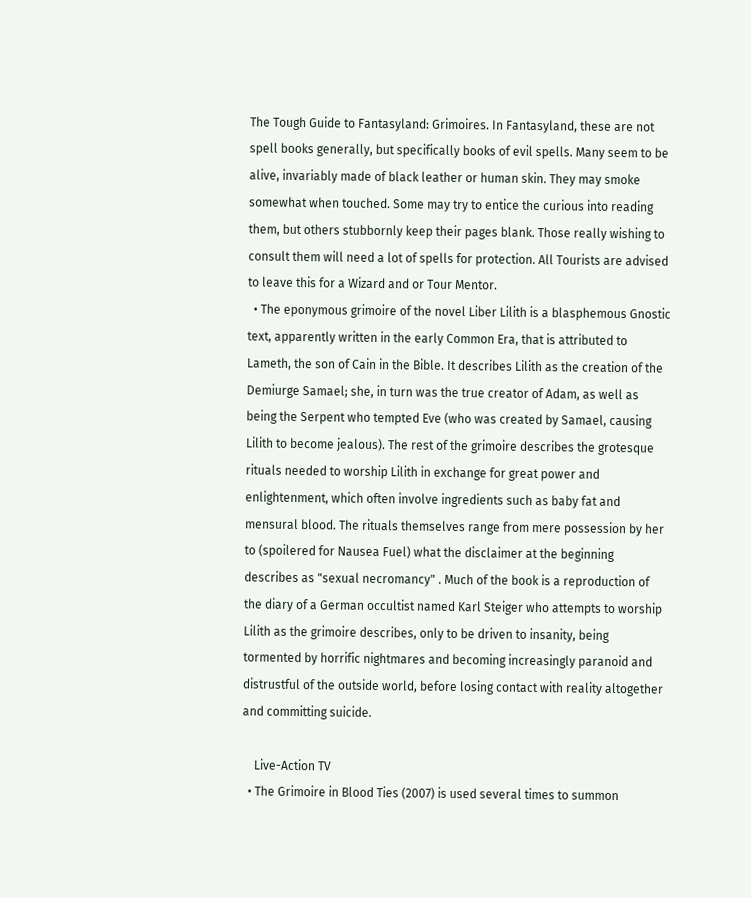The Tough Guide to Fantasyland: Grimoires. In Fantasyland, these are not spell books generally, but specifically books of evil spells. Many seem to be alive, invariably made of black leather or human skin. They may smoke somewhat when touched. Some may try to entice the curious into reading them, but others stubbornly keep their pages blank. Those really wishing to consult them will need a lot of spells for protection. All Tourists are advised to leave this for a Wizard and or Tour Mentor.
  • The eponymous grimoire of the novel Liber Lilith is a blasphemous Gnostic text, apparently written in the early Common Era, that is attributed to Lameth, the son of Cain in the Bible. It describes Lilith as the creation of the Demiurge Samael; she, in turn was the true creator of Adam, as well as being the Serpent who tempted Eve (who was created by Samael, causing Lilith to become jealous). The rest of the grimoire describes the grotesque rituals needed to worship Lilith in exchange for great power and enlightenment, which often involve ingredients such as baby fat and mensural blood. The rituals themselves range from mere possession by her to (spoilered for Nausea Fuel) what the disclaimer at the beginning describes as "sexual necromancy" . Much of the book is a reproduction of the diary of a German occultist named Karl Steiger who attempts to worship Lilith as the grimoire describes, only to be driven to insanity, being tormented by horrific nightmares and becoming increasingly paranoid and distrustful of the outside world, before losing contact with reality altogether and committing suicide.

    Live-Action TV
  • The Grimoire in Blood Ties (2007) is used several times to summon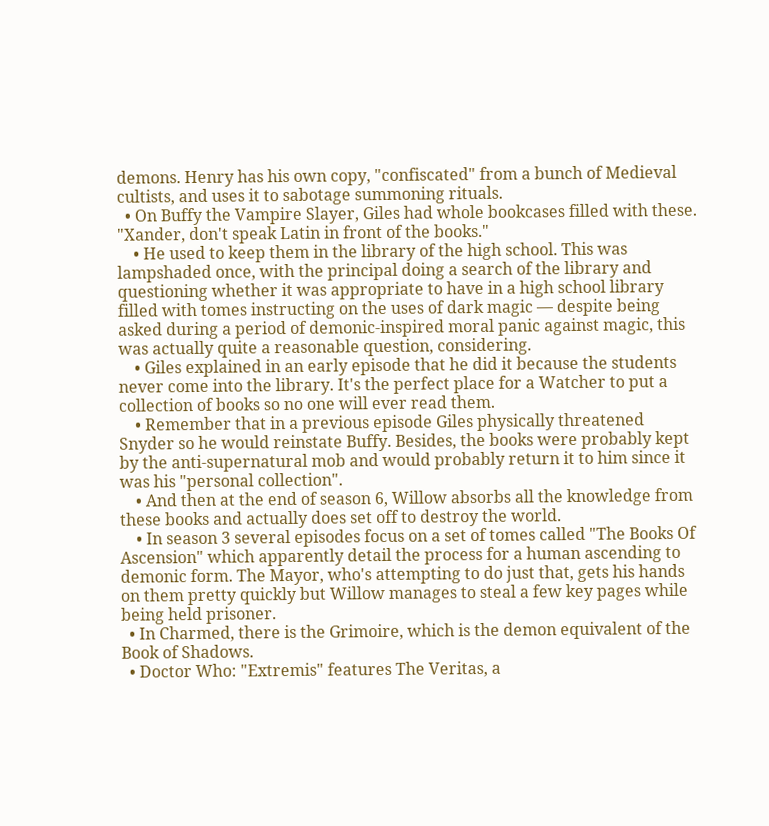demons. Henry has his own copy, "confiscated" from a bunch of Medieval cultists, and uses it to sabotage summoning rituals.
  • On Buffy the Vampire Slayer, Giles had whole bookcases filled with these. "Xander, don't speak Latin in front of the books."
    • He used to keep them in the library of the high school. This was lampshaded once, with the principal doing a search of the library and questioning whether it was appropriate to have in a high school library filled with tomes instructing on the uses of dark magic — despite being asked during a period of demonic-inspired moral panic against magic, this was actually quite a reasonable question, considering.
    • Giles explained in an early episode that he did it because the students never come into the library. It's the perfect place for a Watcher to put a collection of books so no one will ever read them.
    • Remember that in a previous episode Giles physically threatened Snyder so he would reinstate Buffy. Besides, the books were probably kept by the anti-supernatural mob and would probably return it to him since it was his "personal collection".
    • And then at the end of season 6, Willow absorbs all the knowledge from these books and actually does set off to destroy the world.
    • In season 3 several episodes focus on a set of tomes called "The Books Of Ascension" which apparently detail the process for a human ascending to demonic form. The Mayor, who's attempting to do just that, gets his hands on them pretty quickly but Willow manages to steal a few key pages while being held prisoner.
  • In Charmed, there is the Grimoire, which is the demon equivalent of the Book of Shadows.
  • Doctor Who: "Extremis" features The Veritas, a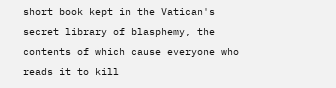short book kept in the Vatican's secret library of blasphemy, the contents of which cause everyone who reads it to kill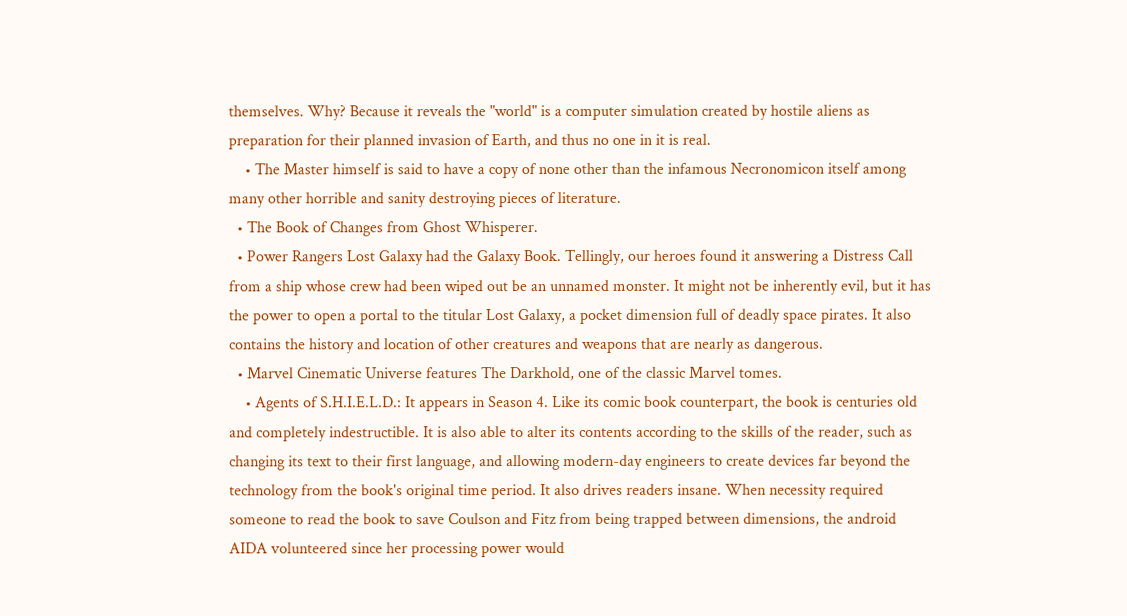themselves. Why? Because it reveals the "world" is a computer simulation created by hostile aliens as preparation for their planned invasion of Earth, and thus no one in it is real.
    • The Master himself is said to have a copy of none other than the infamous Necronomicon itself among many other horrible and sanity destroying pieces of literature.
  • The Book of Changes from Ghost Whisperer.
  • Power Rangers Lost Galaxy had the Galaxy Book. Tellingly, our heroes found it answering a Distress Call from a ship whose crew had been wiped out be an unnamed monster. It might not be inherently evil, but it has the power to open a portal to the titular Lost Galaxy, a pocket dimension full of deadly space pirates. It also contains the history and location of other creatures and weapons that are nearly as dangerous.
  • Marvel Cinematic Universe features The Darkhold, one of the classic Marvel tomes.
    • Agents of S.H.I.E.L.D.: It appears in Season 4. Like its comic book counterpart, the book is centuries old and completely indestructible. It is also able to alter its contents according to the skills of the reader, such as changing its text to their first language, and allowing modern-day engineers to create devices far beyond the technology from the book's original time period. It also drives readers insane. When necessity required someone to read the book to save Coulson and Fitz from being trapped between dimensions, the android AIDA volunteered since her processing power would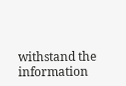withstand the information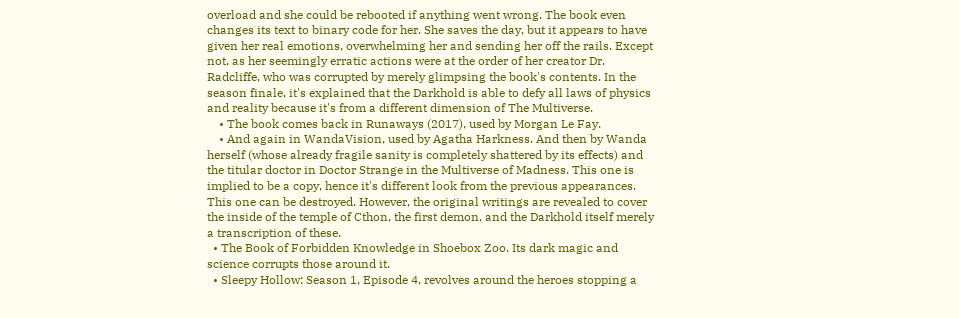overload and she could be rebooted if anything went wrong. The book even changes its text to binary code for her. She saves the day, but it appears to have given her real emotions, overwhelming her and sending her off the rails. Except not, as her seemingly erratic actions were at the order of her creator Dr. Radcliffe, who was corrupted by merely glimpsing the book's contents. In the season finale, it's explained that the Darkhold is able to defy all laws of physics and reality because it's from a different dimension of The Multiverse.
    • The book comes back in Runaways (2017), used by Morgan Le Fay.
    • And again in WandaVision, used by Agatha Harkness. And then by Wanda herself (whose already fragile sanity is completely shattered by its effects) and the titular doctor in Doctor Strange in the Multiverse of Madness. This one is implied to be a copy, hence it's different look from the previous appearances. This one can be destroyed. However, the original writings are revealed to cover the inside of the temple of Cthon, the first demon, and the Darkhold itself merely a transcription of these.
  • The Book of Forbidden Knowledge in Shoebox Zoo. Its dark magic and science corrupts those around it.
  • Sleepy Hollow: Season 1, Episode 4, revolves around the heroes stopping a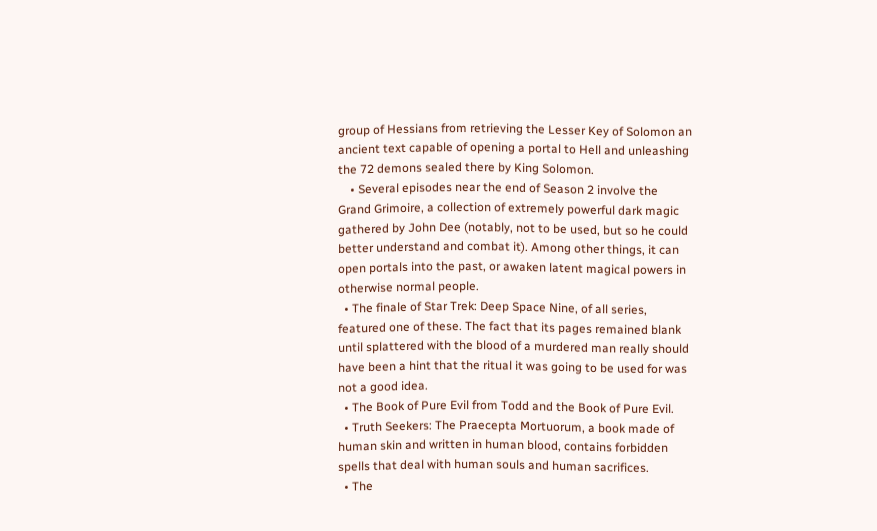group of Hessians from retrieving the Lesser Key of Solomon an ancient text capable of opening a portal to Hell and unleashing the 72 demons sealed there by King Solomon.
    • Several episodes near the end of Season 2 involve the Grand Grimoire, a collection of extremely powerful dark magic gathered by John Dee (notably, not to be used, but so he could better understand and combat it). Among other things, it can open portals into the past, or awaken latent magical powers in otherwise normal people.
  • The finale of Star Trek: Deep Space Nine, of all series, featured one of these. The fact that its pages remained blank until splattered with the blood of a murdered man really should have been a hint that the ritual it was going to be used for was not a good idea.
  • The Book of Pure Evil from Todd and the Book of Pure Evil.
  • Truth Seekers: The Praecepta Mortuorum, a book made of human skin and written in human blood, contains forbidden spells that deal with human souls and human sacrifices.
  • The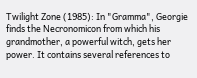Twilight Zone (1985): In "Gramma", Georgie finds the Necronomicon from which his grandmother, a powerful witch, gets her power. It contains several references to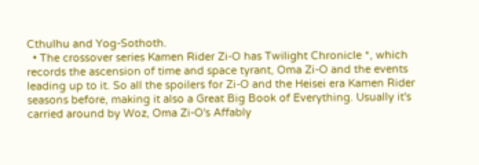Cthulhu and Yog-Sothoth.
  • The crossover series Kamen Rider Zi-O has Twilight Chronicle *, which records the ascension of time and space tyrant, Oma Zi-O and the events leading up to it. So all the spoilers for Zi-O and the Heisei era Kamen Rider seasons before, making it also a Great Big Book of Everything. Usually it's carried around by Woz, Oma Zi-O's Affably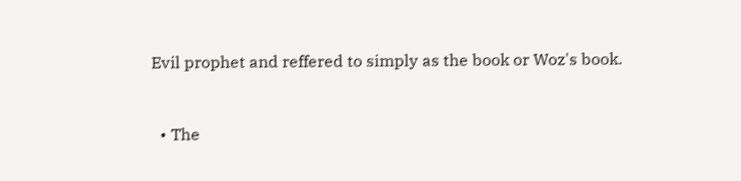Evil prophet and reffered to simply as the book or Woz's book.


  • The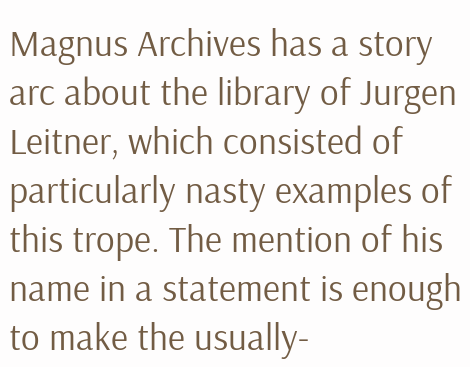Magnus Archives has a story arc about the library of Jurgen Leitner, which consisted of particularly nasty examples of this trope. The mention of his name in a statement is enough to make the usually-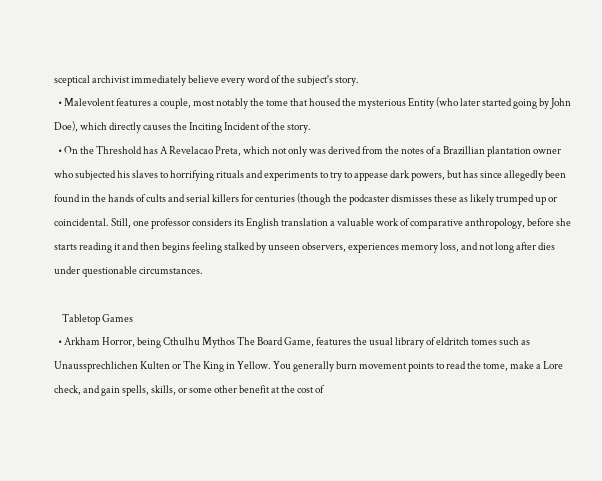sceptical archivist immediately believe every word of the subject's story.
  • Malevolent features a couple, most notably the tome that housed the mysterious Entity (who later started going by John Doe), which directly causes the Inciting Incident of the story.
  • On the Threshold has A Revelacao Preta, which not only was derived from the notes of a Brazillian plantation owner who subjected his slaves to horrifying rituals and experiments to try to appease dark powers, but has since allegedly been found in the hands of cults and serial killers for centuries (though the podcaster dismisses these as likely trumped up or coincidental. Still, one professor considers its English translation a valuable work of comparative anthropology, before she starts reading it and then begins feeling stalked by unseen observers, experiences memory loss, and not long after dies under questionable circumstances.

    Tabletop Games
  • Arkham Horror, being Cthulhu Mythos The Board Game, features the usual library of eldritch tomes such as Unaussprechlichen Kulten or The King in Yellow. You generally burn movement points to read the tome, make a Lore check, and gain spells, skills, or some other benefit at the cost of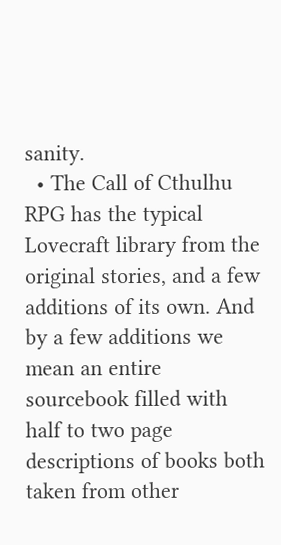sanity.
  • The Call of Cthulhu RPG has the typical Lovecraft library from the original stories, and a few additions of its own. And by a few additions we mean an entire sourcebook filled with half to two page descriptions of books both taken from other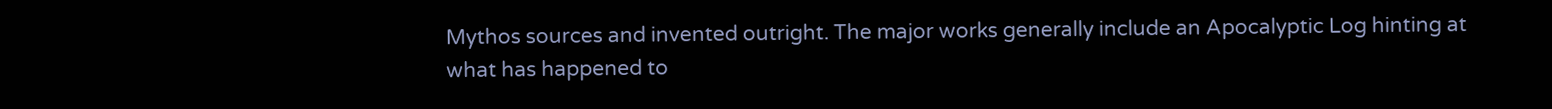Mythos sources and invented outright. The major works generally include an Apocalyptic Log hinting at what has happened to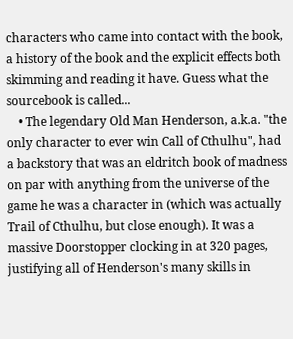characters who came into contact with the book, a history of the book and the explicit effects both skimming and reading it have. Guess what the sourcebook is called...
    • The legendary Old Man Henderson, a.k.a. "the only character to ever win Call of Cthulhu", had a backstory that was an eldritch book of madness on par with anything from the universe of the game he was a character in (which was actually Trail of Cthulhu, but close enough). It was a massive Doorstopper clocking in at 320 pages, justifying all of Henderson's many skills in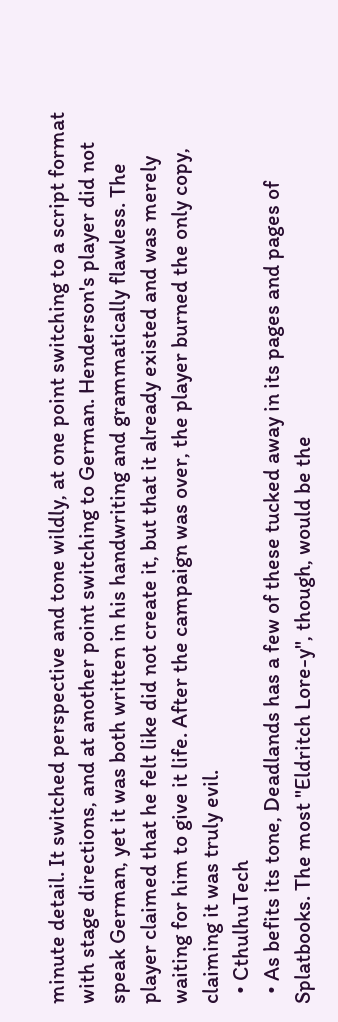minute detail. It switched perspective and tone wildly, at one point switching to a script format with stage directions, and at another point switching to German. Henderson's player did not speak German, yet it was both written in his handwriting and grammatically flawless. The player claimed that he felt like did not create it, but that it already existed and was merely waiting for him to give it life. After the campaign was over, the player burned the only copy, claiming it was truly evil.
  • CthulhuTech
  • As befits its tone, Deadlands has a few of these tucked away in its pages and pages of Splatbooks. The most "Eldritch Lore-y", though, would be the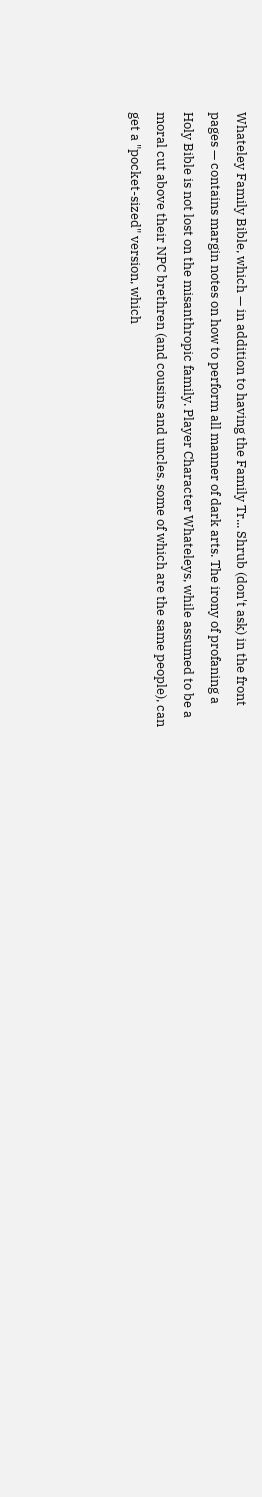Whateley Family Bible, which — in addition to having the Family Tr... Shrub (don't ask) in the front pages — contains margin notes on how to perform all manner of dark arts. The irony of profaning a Holy Bible is not lost on the misanthropic family. Player Character Whateleys, while assumed to be a moral cut above their NPC brethren (and cousins and uncles, some of which are the same people), can get a "pocket-sized" version, which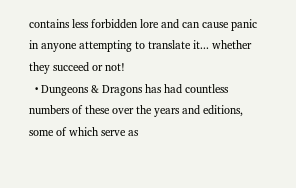contains less forbidden lore and can cause panic in anyone attempting to translate it... whether they succeed or not!
  • Dungeons & Dragons has had countless numbers of these over the years and editions, some of which serve as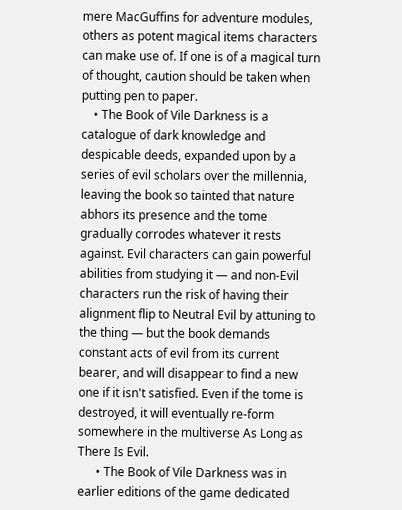mere MacGuffins for adventure modules, others as potent magical items characters can make use of. If one is of a magical turn of thought, caution should be taken when putting pen to paper.
    • The Book of Vile Darkness is a catalogue of dark knowledge and despicable deeds, expanded upon by a series of evil scholars over the millennia, leaving the book so tainted that nature abhors its presence and the tome gradually corrodes whatever it rests against. Evil characters can gain powerful abilities from studying it — and non-Evil characters run the risk of having their alignment flip to Neutral Evil by attuning to the thing — but the book demands constant acts of evil from its current bearer, and will disappear to find a new one if it isn't satisfied. Even if the tome is destroyed, it will eventually re-form somewhere in the multiverse As Long as There Is Evil.
      • The Book of Vile Darkness was in earlier editions of the game dedicated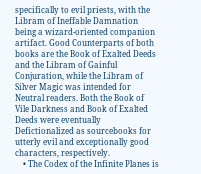specifically to evil priests, with the Libram of Ineffable Damnation being a wizard-oriented companion artifact. Good Counterparts of both books are the Book of Exalted Deeds and the Libram of Gainful Conjuration, while the Libram of Silver Magic was intended for Neutral readers. Both the Book of Vile Darkness and Book of Exalted Deeds were eventually Defictionalized as sourcebooks for utterly evil and exceptionally good characters, respectively.
    • The Codex of the Infinite Planes is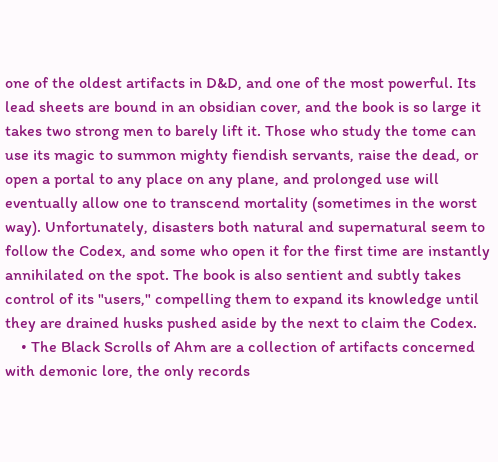one of the oldest artifacts in D&D, and one of the most powerful. Its lead sheets are bound in an obsidian cover, and the book is so large it takes two strong men to barely lift it. Those who study the tome can use its magic to summon mighty fiendish servants, raise the dead, or open a portal to any place on any plane, and prolonged use will eventually allow one to transcend mortality (sometimes in the worst way). Unfortunately, disasters both natural and supernatural seem to follow the Codex, and some who open it for the first time are instantly annihilated on the spot. The book is also sentient and subtly takes control of its "users," compelling them to expand its knowledge until they are drained husks pushed aside by the next to claim the Codex.
    • The Black Scrolls of Ahm are a collection of artifacts concerned with demonic lore, the only records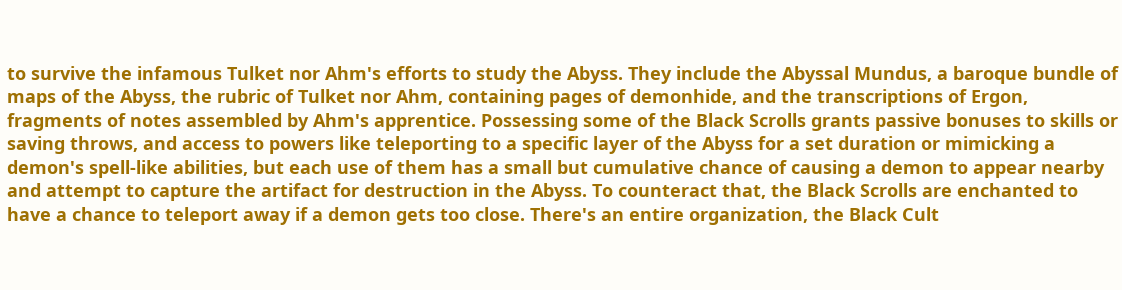to survive the infamous Tulket nor Ahm's efforts to study the Abyss. They include the Abyssal Mundus, a baroque bundle of maps of the Abyss, the rubric of Tulket nor Ahm, containing pages of demonhide, and the transcriptions of Ergon, fragments of notes assembled by Ahm's apprentice. Possessing some of the Black Scrolls grants passive bonuses to skills or saving throws, and access to powers like teleporting to a specific layer of the Abyss for a set duration or mimicking a demon's spell-like abilities, but each use of them has a small but cumulative chance of causing a demon to appear nearby and attempt to capture the artifact for destruction in the Abyss. To counteract that, the Black Scrolls are enchanted to have a chance to teleport away if a demon gets too close. There's an entire organization, the Black Cult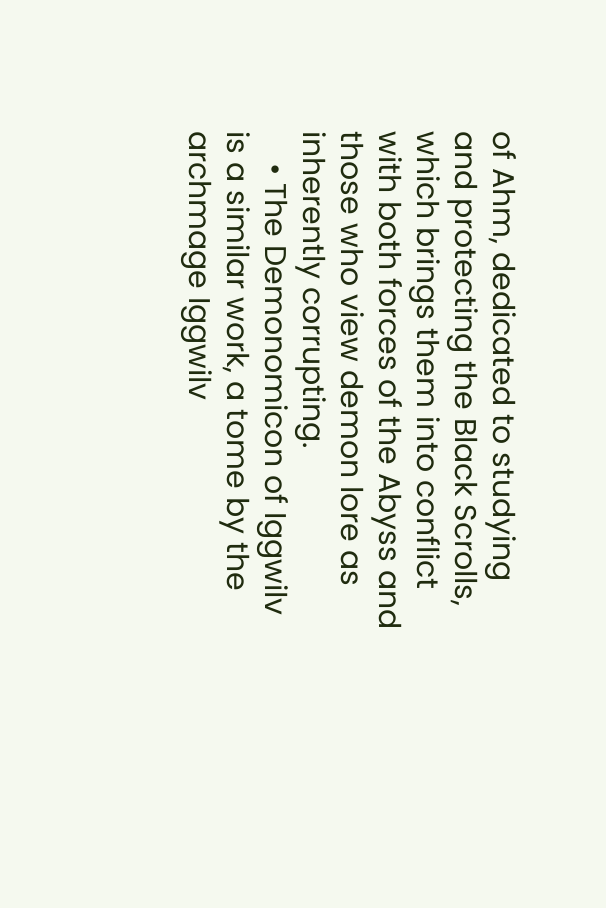of Ahm, dedicated to studying and protecting the Black Scrolls, which brings them into conflict with both forces of the Abyss and those who view demon lore as inherently corrupting.
    • The Demonomicon of Iggwilv is a similar work, a tome by the archmage Iggwilv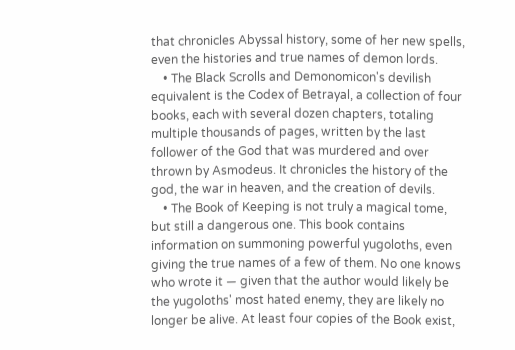that chronicles Abyssal history, some of her new spells, even the histories and true names of demon lords.
    • The Black Scrolls and Demonomicon's devilish equivalent is the Codex of Betrayal, a collection of four books, each with several dozen chapters, totaling multiple thousands of pages, written by the last follower of the God that was murdered and over thrown by Asmodeus. It chronicles the history of the god, the war in heaven, and the creation of devils.
    • The Book of Keeping is not truly a magical tome, but still a dangerous one. This book contains information on summoning powerful yugoloths, even giving the true names of a few of them. No one knows who wrote it — given that the author would likely be the yugoloths' most hated enemy, they are likely no longer be alive. At least four copies of the Book exist,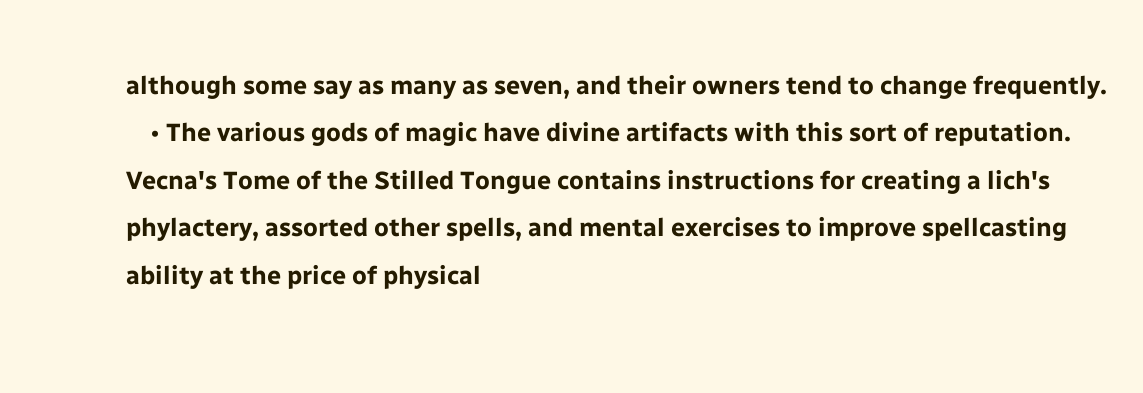although some say as many as seven, and their owners tend to change frequently.
    • The various gods of magic have divine artifacts with this sort of reputation. Vecna's Tome of the Stilled Tongue contains instructions for creating a lich's phylactery, assorted other spells, and mental exercises to improve spellcasting ability at the price of physical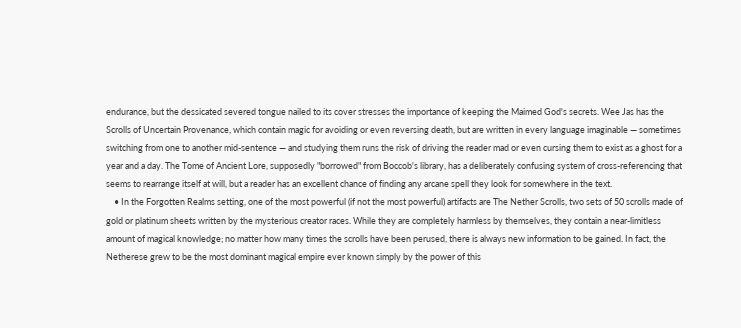endurance, but the dessicated severed tongue nailed to its cover stresses the importance of keeping the Maimed God's secrets. Wee Jas has the Scrolls of Uncertain Provenance, which contain magic for avoiding or even reversing death, but are written in every language imaginable — sometimes switching from one to another mid-sentence — and studying them runs the risk of driving the reader mad or even cursing them to exist as a ghost for a year and a day. The Tome of Ancient Lore, supposedly "borrowed" from Boccob's library, has a deliberately confusing system of cross-referencing that seems to rearrange itself at will, but a reader has an excellent chance of finding any arcane spell they look for somewhere in the text.
    • In the Forgotten Realms setting, one of the most powerful (if not the most powerful) artifacts are The Nether Scrolls, two sets of 50 scrolls made of gold or platinum sheets written by the mysterious creator races. While they are completely harmless by themselves, they contain a near-limitless amount of magical knowledge; no matter how many times the scrolls have been perused, there is always new information to be gained. In fact, the Netherese grew to be the most dominant magical empire ever known simply by the power of this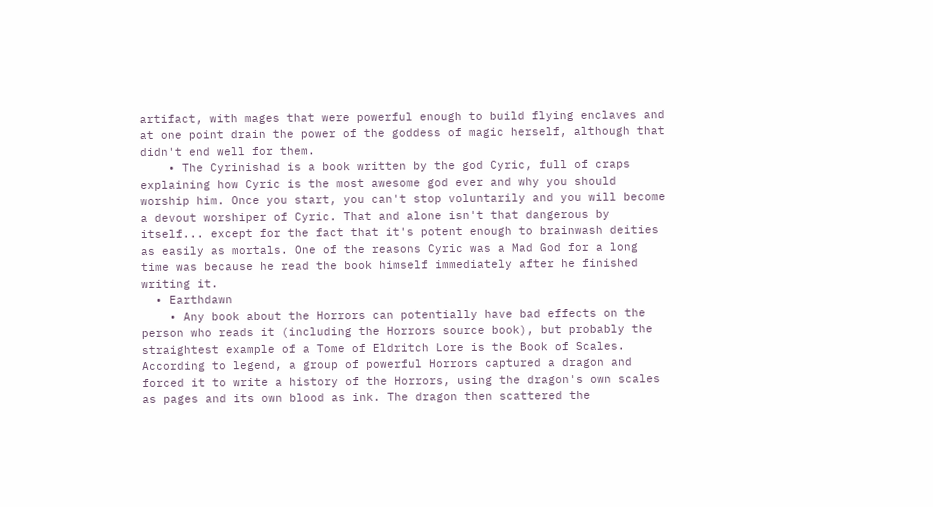artifact, with mages that were powerful enough to build flying enclaves and at one point drain the power of the goddess of magic herself, although that didn't end well for them.
    • The Cyrinishad is a book written by the god Cyric, full of craps explaining how Cyric is the most awesome god ever and why you should worship him. Once you start, you can't stop voluntarily and you will become a devout worshiper of Cyric. That and alone isn't that dangerous by itself... except for the fact that it's potent enough to brainwash deities as easily as mortals. One of the reasons Cyric was a Mad God for a long time was because he read the book himself immediately after he finished writing it.
  • Earthdawn
    • Any book about the Horrors can potentially have bad effects on the person who reads it (including the Horrors source book), but probably the straightest example of a Tome of Eldritch Lore is the Book of Scales. According to legend, a group of powerful Horrors captured a dragon and forced it to write a history of the Horrors, using the dragon's own scales as pages and its own blood as ink. The dragon then scattered the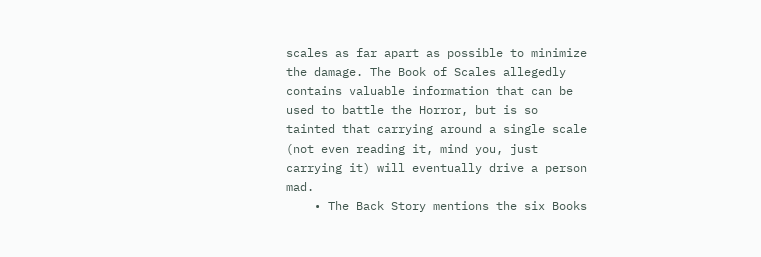scales as far apart as possible to minimize the damage. The Book of Scales allegedly contains valuable information that can be used to battle the Horror, but is so tainted that carrying around a single scale (not even reading it, mind you, just carrying it) will eventually drive a person mad.
    • The Back Story mentions the six Books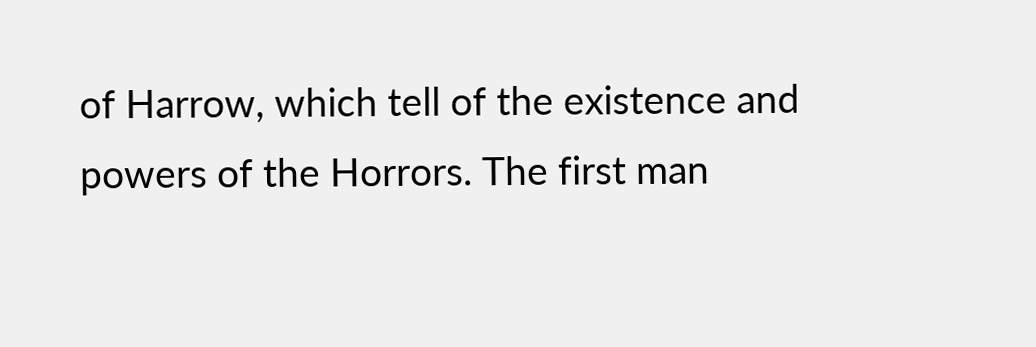of Harrow, which tell of the existence and powers of the Horrors. The first man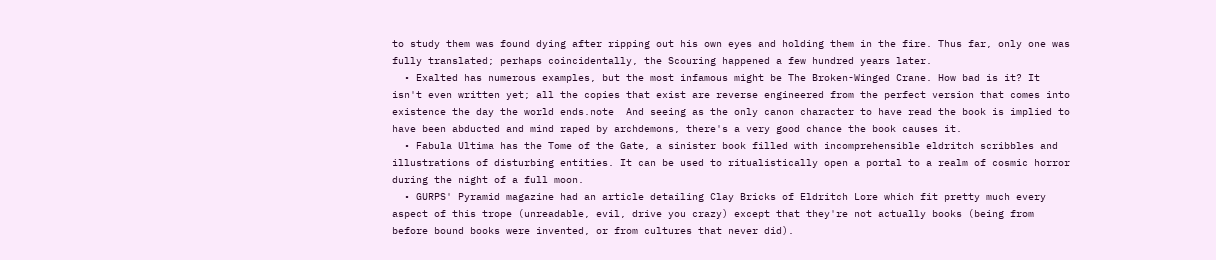to study them was found dying after ripping out his own eyes and holding them in the fire. Thus far, only one was fully translated; perhaps coincidentally, the Scouring happened a few hundred years later.
  • Exalted has numerous examples, but the most infamous might be The Broken-Winged Crane. How bad is it? It isn't even written yet; all the copies that exist are reverse engineered from the perfect version that comes into existence the day the world ends.note  And seeing as the only canon character to have read the book is implied to have been abducted and mind raped by archdemons, there's a very good chance the book causes it.
  • Fabula Ultima has the Tome of the Gate, a sinister book filled with incomprehensible eldritch scribbles and illustrations of disturbing entities. It can be used to ritualistically open a portal to a realm of cosmic horror during the night of a full moon.
  • GURPS' Pyramid magazine had an article detailing Clay Bricks of Eldritch Lore which fit pretty much every aspect of this trope (unreadable, evil, drive you crazy) except that they're not actually books (being from before bound books were invented, or from cultures that never did).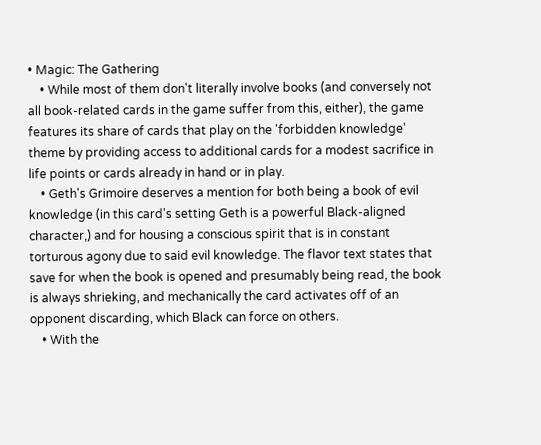• Magic: The Gathering
    • While most of them don't literally involve books (and conversely not all book-related cards in the game suffer from this, either), the game features its share of cards that play on the 'forbidden knowledge' theme by providing access to additional cards for a modest sacrifice in life points or cards already in hand or in play.
    • Geth's Grimoire deserves a mention for both being a book of evil knowledge (in this card's setting Geth is a powerful Black-aligned character,) and for housing a conscious spirit that is in constant torturous agony due to said evil knowledge. The flavor text states that save for when the book is opened and presumably being read, the book is always shrieking, and mechanically the card activates off of an opponent discarding, which Black can force on others.
    • With the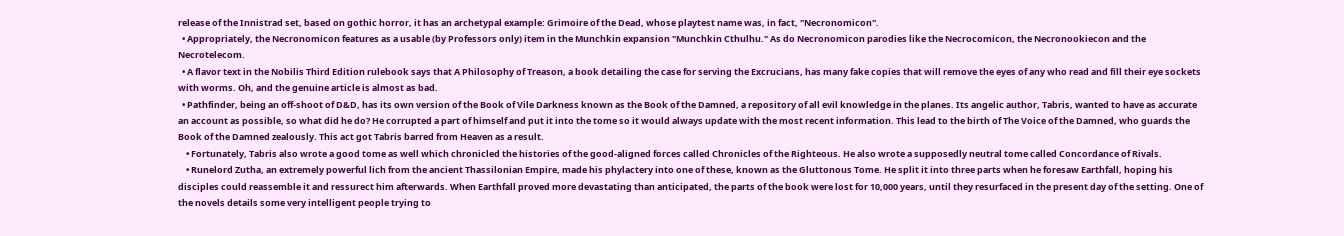release of the Innistrad set, based on gothic horror, it has an archetypal example: Grimoire of the Dead, whose playtest name was, in fact, "Necronomicon".
  • Appropriately, the Necronomicon features as a usable (by Professors only) item in the Munchkin expansion "Munchkin Cthulhu." As do Necronomicon parodies like the Necrocomicon, the Necronookiecon and the Necrotelecom.
  • A flavor text in the Nobilis Third Edition rulebook says that A Philosophy of Treason, a book detailing the case for serving the Excrucians, has many fake copies that will remove the eyes of any who read and fill their eye sockets with worms. Oh, and the genuine article is almost as bad.
  • Pathfinder, being an off-shoot of D&D, has its own version of the Book of Vile Darkness known as the Book of the Damned, a repository of all evil knowledge in the planes. Its angelic author, Tabris, wanted to have as accurate an account as possible, so what did he do? He corrupted a part of himself and put it into the tome so it would always update with the most recent information. This lead to the birth of The Voice of the Damned, who guards the Book of the Damned zealously. This act got Tabris barred from Heaven as a result.
    • Fortunately, Tabris also wrote a good tome as well which chronicled the histories of the good-aligned forces called Chronicles of the Righteous. He also wrote a supposedly neutral tome called Concordance of Rivals.
    • Runelord Zutha, an extremely powerful lich from the ancient Thassilonian Empire, made his phylactery into one of these, known as the Gluttonous Tome. He split it into three parts when he foresaw Earthfall, hoping his disciples could reassemble it and ressurect him afterwards. When Earthfall proved more devastating than anticipated, the parts of the book were lost for 10,000 years, until they resurfaced in the present day of the setting. One of the novels details some very intelligent people trying to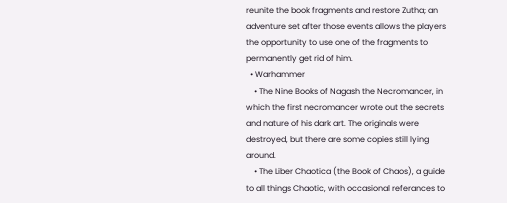reunite the book fragments and restore Zutha; an adventure set after those events allows the players the opportunity to use one of the fragments to permanently get rid of him.
  • Warhammer
    • The Nine Books of Nagash the Necromancer, in which the first necromancer wrote out the secrets and nature of his dark art. The originals were destroyed, but there are some copies still lying around.
    • The Liber Chaotica (the Book of Chaos), a guide to all things Chaotic, with occasional referances to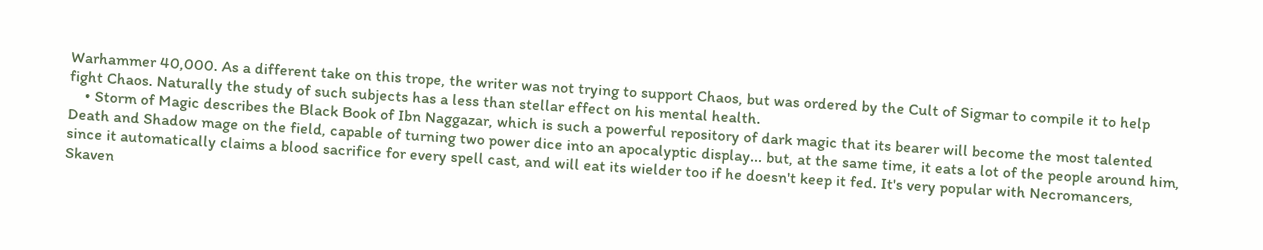Warhammer 40,000. As a different take on this trope, the writer was not trying to support Chaos, but was ordered by the Cult of Sigmar to compile it to help fight Chaos. Naturally the study of such subjects has a less than stellar effect on his mental health.
    • Storm of Magic describes the Black Book of Ibn Naggazar, which is such a powerful repository of dark magic that its bearer will become the most talented Death and Shadow mage on the field, capable of turning two power dice into an apocalyptic display... but, at the same time, it eats a lot of the people around him, since it automatically claims a blood sacrifice for every spell cast, and will eat its wielder too if he doesn't keep it fed. It's very popular with Necromancers, Skaven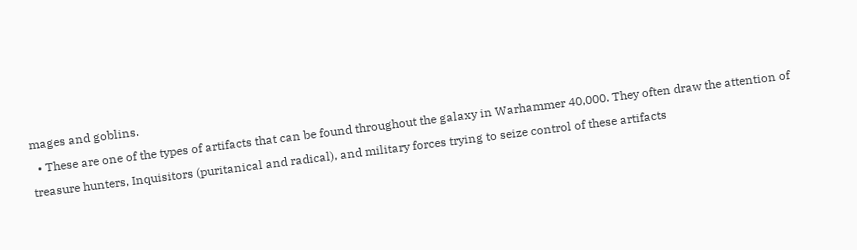mages and goblins.
  • These are one of the types of artifacts that can be found throughout the galaxy in Warhammer 40,000. They often draw the attention of treasure hunters, Inquisitors (puritanical and radical), and military forces trying to seize control of these artifacts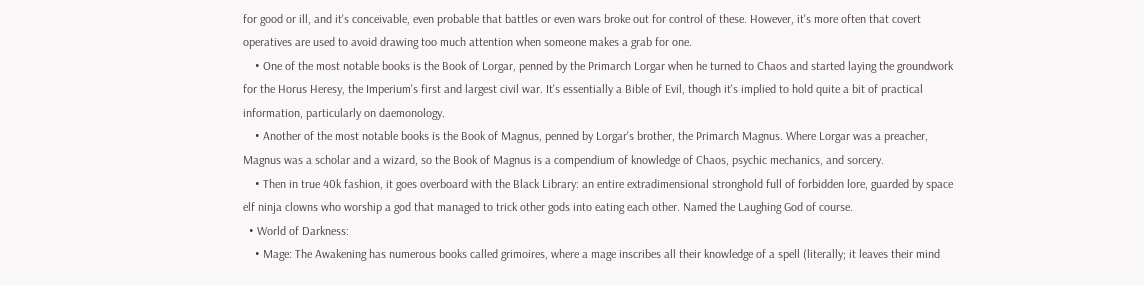for good or ill, and it's conceivable, even probable that battles or even wars broke out for control of these. However, it's more often that covert operatives are used to avoid drawing too much attention when someone makes a grab for one.
    • One of the most notable books is the Book of Lorgar, penned by the Primarch Lorgar when he turned to Chaos and started laying the groundwork for the Horus Heresy, the Imperium's first and largest civil war. It's essentially a Bible of Evil, though it's implied to hold quite a bit of practical information, particularly on daemonology.
    • Another of the most notable books is the Book of Magnus, penned by Lorgar's brother, the Primarch Magnus. Where Lorgar was a preacher, Magnus was a scholar and a wizard, so the Book of Magnus is a compendium of knowledge of Chaos, psychic mechanics, and sorcery.
    • Then in true 40k fashion, it goes overboard with the Black Library: an entire extradimensional stronghold full of forbidden lore, guarded by space elf ninja clowns who worship a god that managed to trick other gods into eating each other. Named the Laughing God of course.
  • World of Darkness:
    • Mage: The Awakening has numerous books called grimoires, where a mage inscribes all their knowledge of a spell (literally; it leaves their mind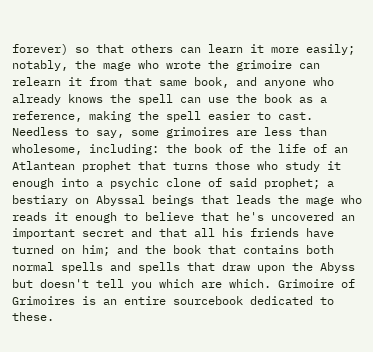forever) so that others can learn it more easily; notably, the mage who wrote the grimoire can relearn it from that same book, and anyone who already knows the spell can use the book as a reference, making the spell easier to cast. Needless to say, some grimoires are less than wholesome, including: the book of the life of an Atlantean prophet that turns those who study it enough into a psychic clone of said prophet; a bestiary on Abyssal beings that leads the mage who reads it enough to believe that he's uncovered an important secret and that all his friends have turned on him; and the book that contains both normal spells and spells that draw upon the Abyss but doesn't tell you which are which. Grimoire of Grimoires is an entire sourcebook dedicated to these.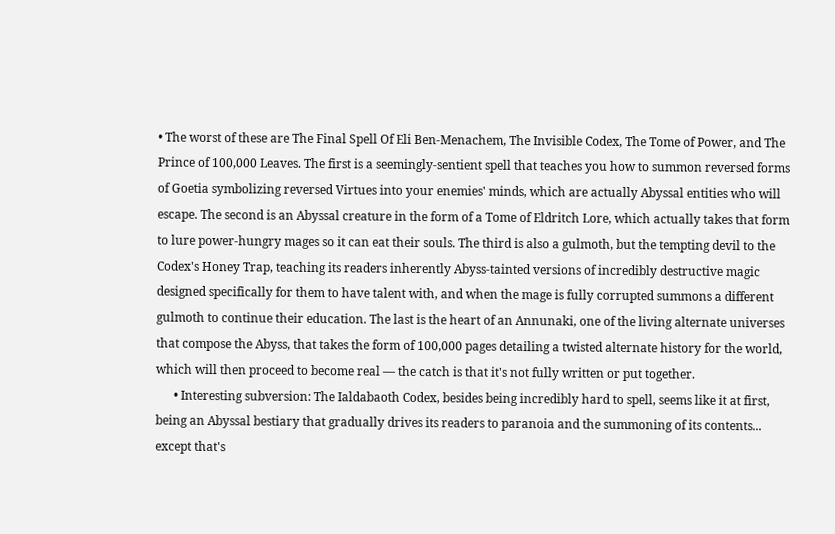• The worst of these are The Final Spell Of Eli Ben-Menachem, The Invisible Codex, The Tome of Power, and The Prince of 100,000 Leaves. The first is a seemingly-sentient spell that teaches you how to summon reversed forms of Goetia symbolizing reversed Virtues into your enemies' minds, which are actually Abyssal entities who will escape. The second is an Abyssal creature in the form of a Tome of Eldritch Lore, which actually takes that form to lure power-hungry mages so it can eat their souls. The third is also a gulmoth, but the tempting devil to the Codex's Honey Trap, teaching its readers inherently Abyss-tainted versions of incredibly destructive magic designed specifically for them to have talent with, and when the mage is fully corrupted summons a different gulmoth to continue their education. The last is the heart of an Annunaki, one of the living alternate universes that compose the Abyss, that takes the form of 100,000 pages detailing a twisted alternate history for the world, which will then proceed to become real — the catch is that it's not fully written or put together.
      • Interesting subversion: The Ialdabaoth Codex, besides being incredibly hard to spell, seems like it at first, being an Abyssal bestiary that gradually drives its readers to paranoia and the summoning of its contents... except that's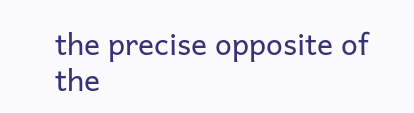the precise opposite of the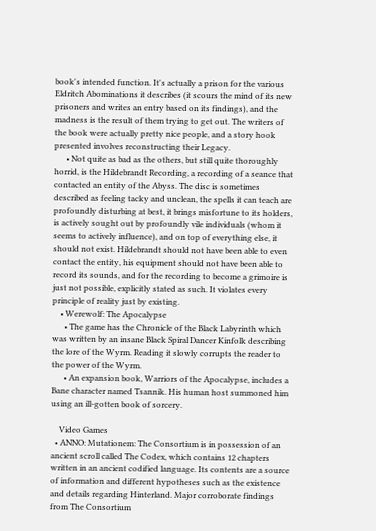book's intended function. It's actually a prison for the various Eldritch Abominations it describes (it scours the mind of its new prisoners and writes an entry based on its findings), and the madness is the result of them trying to get out. The writers of the book were actually pretty nice people, and a story hook presented involves reconstructing their Legacy.
      • Not quite as bad as the others, but still quite thoroughly horrid, is the Hildebrandt Recording, a recording of a seance that contacted an entity of the Abyss. The disc is sometimes described as feeling tacky and unclean, the spells it can teach are profoundly disturbing at best, it brings misfortune to its holders, is actively sought out by profoundly vile individuals (whom it seems to actively influence), and on top of everything else, it should not exist. Hildebrandt should not have been able to even contact the entity, his equipment should not have been able to record its sounds, and for the recording to become a grimoire is just not possible, explicitly stated as such. It violates every principle of reality just by existing.
    • Werewolf: The Apocalypse
      • The game has the Chronicle of the Black Labyrinth which was written by an insane Black Spiral Dancer Kinfolk describing the lore of the Wyrm. Reading it slowly corrupts the reader to the power of the Wyrm.
      • An expansion book, Warriors of the Apocalypse, includes a Bane character named Tsannik. His human host summoned him using an ill-gotten book of sorcery.

    Video Games
  • ANNO: Mutationem: The Consortium is in possession of an ancient scroll called The Codex, which contains 12 chapters written in an ancient codified language. Its contents are a source of information and different hypotheses such as the existence and details regarding Hinterland. Major corroborate findings from The Consortium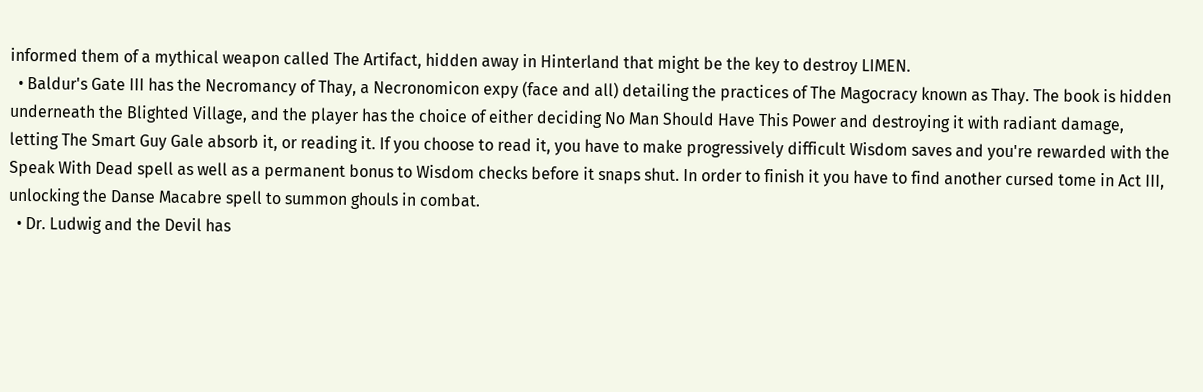informed them of a mythical weapon called The Artifact, hidden away in Hinterland that might be the key to destroy LIMEN.
  • Baldur's Gate III has the Necromancy of Thay, a Necronomicon expy (face and all) detailing the practices of The Magocracy known as Thay. The book is hidden underneath the Blighted Village, and the player has the choice of either deciding No Man Should Have This Power and destroying it with radiant damage, letting The Smart Guy Gale absorb it, or reading it. If you choose to read it, you have to make progressively difficult Wisdom saves and you're rewarded with the Speak With Dead spell as well as a permanent bonus to Wisdom checks before it snaps shut. In order to finish it you have to find another cursed tome in Act III, unlocking the Danse Macabre spell to summon ghouls in combat.
  • Dr. Ludwig and the Devil has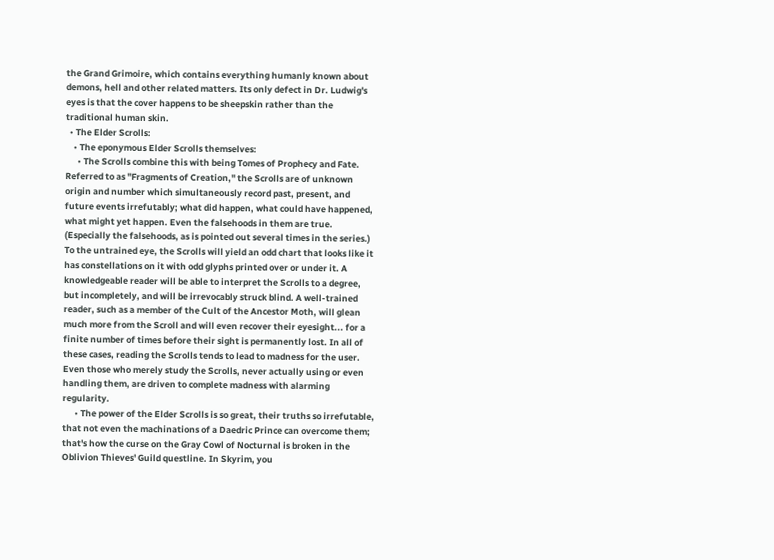the Grand Grimoire, which contains everything humanly known about demons, hell and other related matters. Its only defect in Dr. Ludwig's eyes is that the cover happens to be sheepskin rather than the traditional human skin.
  • The Elder Scrolls:
    • The eponymous Elder Scrolls themselves:
      • The Scrolls combine this with being Tomes of Prophecy and Fate. Referred to as "Fragments of Creation," the Scrolls are of unknown origin and number which simultaneously record past, present, and future events irrefutably; what did happen, what could have happened, what might yet happen. Even the falsehoods in them are true. (Especially the falsehoods, as is pointed out several times in the series.) To the untrained eye, the Scrolls will yield an odd chart that looks like it has constellations on it with odd glyphs printed over or under it. A knowledgeable reader will be able to interpret the Scrolls to a degree, but incompletely, and will be irrevocably struck blind. A well-trained reader, such as a member of the Cult of the Ancestor Moth, will glean much more from the Scroll and will even recover their eyesight... for a finite number of times before their sight is permanently lost. In all of these cases, reading the Scrolls tends to lead to madness for the user. Even those who merely study the Scrolls, never actually using or even handling them, are driven to complete madness with alarming regularity.
      • The power of the Elder Scrolls is so great, their truths so irrefutable, that not even the machinations of a Daedric Prince can overcome them; that's how the curse on the Gray Cowl of Nocturnal is broken in the Oblivion Thieves' Guild questline. In Skyrim, you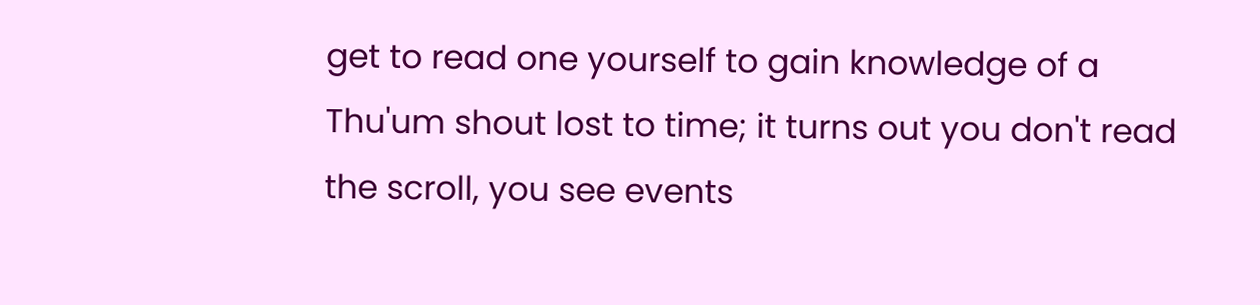get to read one yourself to gain knowledge of a Thu'um shout lost to time; it turns out you don't read the scroll, you see events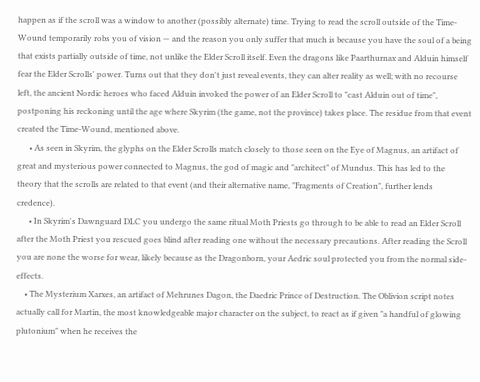happen as if the scroll was a window to another (possibly alternate) time. Trying to read the scroll outside of the Time-Wound temporarily robs you of vision — and the reason you only suffer that much is because you have the soul of a being that exists partially outside of time, not unlike the Elder Scroll itself. Even the dragons like Paarthurnax and Alduin himself fear the Elder Scrolls' power. Turns out that they don't just reveal events, they can alter reality as well; with no recourse left, the ancient Nordic heroes who faced Alduin invoked the power of an Elder Scroll to "cast Alduin out of time", postponing his reckoning until the age where Skyrim (the game, not the province) takes place. The residue from that event created the Time-Wound, mentioned above.
      • As seen in Skyrim, the glyphs on the Elder Scrolls match closely to those seen on the Eye of Magnus, an artifact of great and mysterious power connected to Magnus, the god of magic and "architect" of Mundus. This has led to the theory that the scrolls are related to that event (and their alternative name, "Fragments of Creation", further lends credence).
      • In Skyrim's Dawnguard DLC you undergo the same ritual Moth Priests go through to be able to read an Elder Scroll after the Moth Priest you rescued goes blind after reading one without the necessary precautions. After reading the Scroll you are none the worse for wear, likely because as the Dragonborn, your Aedric soul protected you from the normal side-effects.
    • The Mysterium Xarxes, an artifact of Mehrunes Dagon, the Daedric Prince of Destruction. The Oblivion script notes actually call for Martin, the most knowledgeable major character on the subject, to react as if given "a handful of glowing plutonium" when he receives the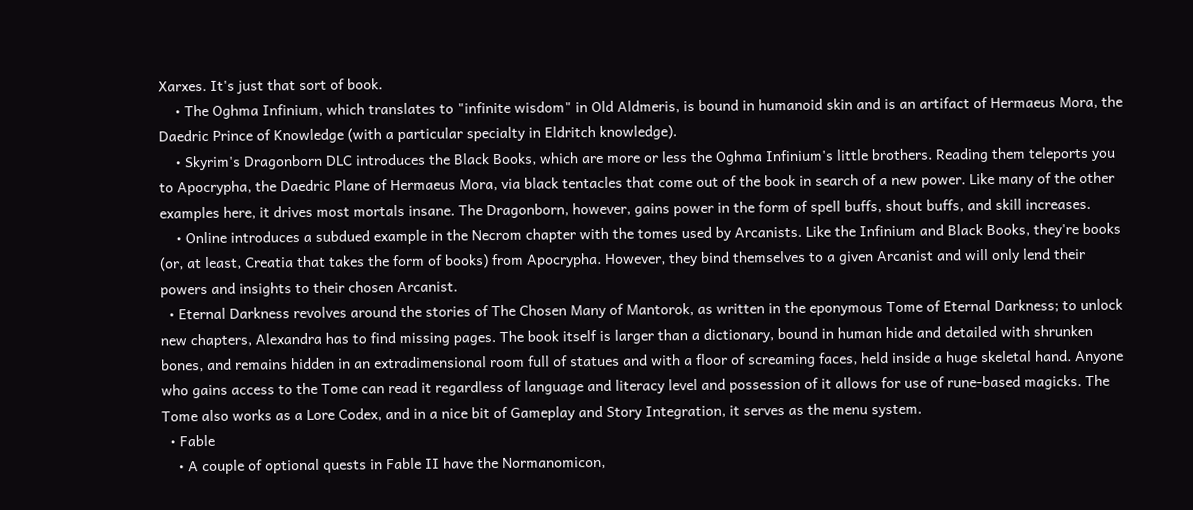Xarxes. It's just that sort of book.
    • The Oghma Infinium, which translates to "infinite wisdom" in Old Aldmeris, is bound in humanoid skin and is an artifact of Hermaeus Mora, the Daedric Prince of Knowledge (with a particular specialty in Eldritch knowledge).
    • Skyrim's Dragonborn DLC introduces the Black Books, which are more or less the Oghma Infinium's little brothers. Reading them teleports you to Apocrypha, the Daedric Plane of Hermaeus Mora, via black tentacles that come out of the book in search of a new power. Like many of the other examples here, it drives most mortals insane. The Dragonborn, however, gains power in the form of spell buffs, shout buffs, and skill increases.
    • Online introduces a subdued example in the Necrom chapter with the tomes used by Arcanists. Like the Infinium and Black Books, they're books (or, at least, Creatia that takes the form of books) from Apocrypha. However, they bind themselves to a given Arcanist and will only lend their powers and insights to their chosen Arcanist.
  • Eternal Darkness revolves around the stories of The Chosen Many of Mantorok, as written in the eponymous Tome of Eternal Darkness; to unlock new chapters, Alexandra has to find missing pages. The book itself is larger than a dictionary, bound in human hide and detailed with shrunken bones, and remains hidden in an extradimensional room full of statues and with a floor of screaming faces, held inside a huge skeletal hand. Anyone who gains access to the Tome can read it regardless of language and literacy level and possession of it allows for use of rune-based magicks. The Tome also works as a Lore Codex, and in a nice bit of Gameplay and Story Integration, it serves as the menu system.
  • Fable
    • A couple of optional quests in Fable II have the Normanomicon,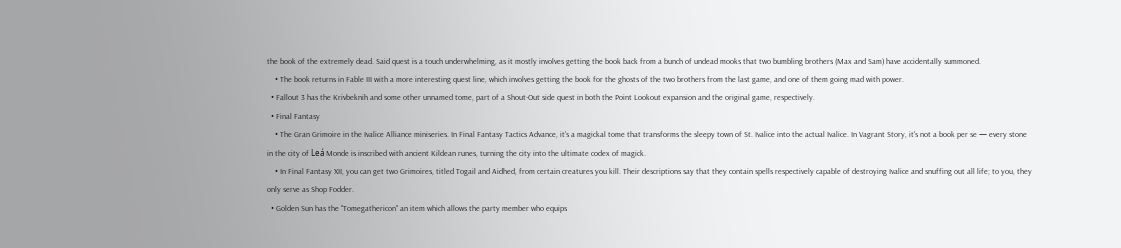the book of the extremely dead. Said quest is a touch underwhelming, as it mostly involves getting the book back from a bunch of undead mooks that two bumbling brothers (Max and Sam) have accidentally summoned.
    • The book returns in Fable III with a more interesting quest line, which involves getting the book for the ghosts of the two brothers from the last game, and one of them going mad with power.
  • Fallout 3 has the Krivbeknih and some other unnamed tome, part of a Shout-Out side quest in both the Point Lookout expansion and the original game, respectively.
  • Final Fantasy
    • The Gran Grimoire in the Ivalice Alliance miniseries. In Final Fantasy Tactics Advance, it's a magickal tome that transforms the sleepy town of St. Ivalice into the actual Ivalice. In Vagrant Story, it's not a book per se — every stone in the city of Leá Monde is inscribed with ancient Kildean runes, turning the city into the ultimate codex of magick.
    • In Final Fantasy XII, you can get two Grimoires, titled Togail and Aidhed, from certain creatures you kill. Their descriptions say that they contain spells respectively capable of destroying Ivalice and snuffing out all life; to you, they only serve as Shop Fodder.
  • Golden Sun has the "Tomegathericon" an item which allows the party member who equips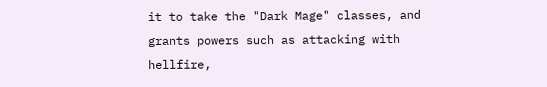it to take the "Dark Mage" classes, and grants powers such as attacking with hellfire,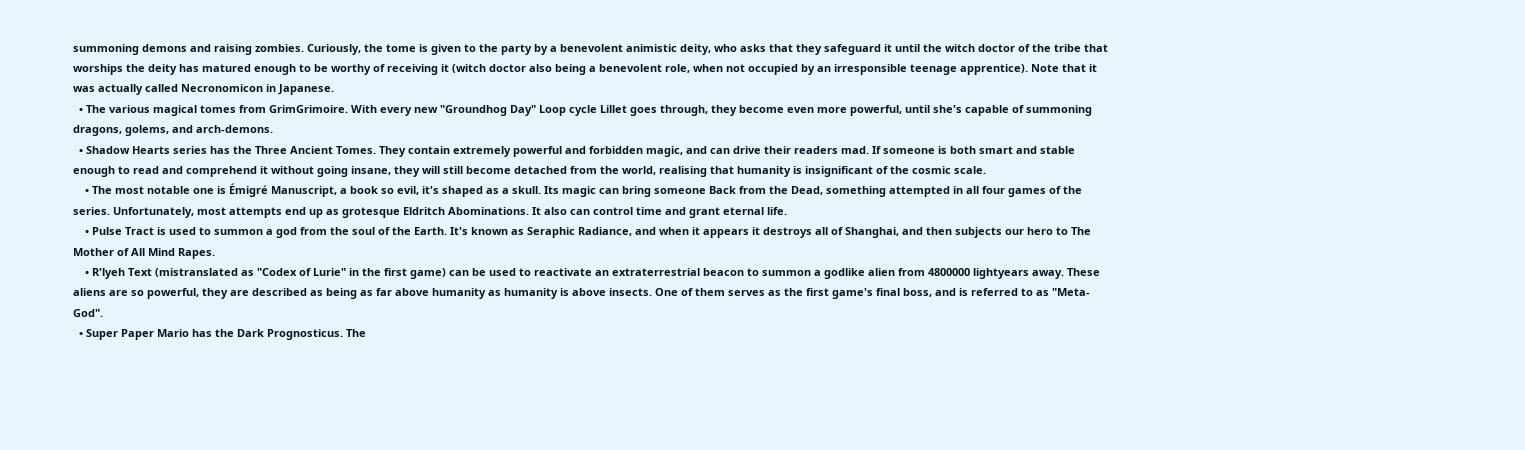summoning demons and raising zombies. Curiously, the tome is given to the party by a benevolent animistic deity, who asks that they safeguard it until the witch doctor of the tribe that worships the deity has matured enough to be worthy of receiving it (witch doctor also being a benevolent role, when not occupied by an irresponsible teenage apprentice). Note that it was actually called Necronomicon in Japanese.
  • The various magical tomes from GrimGrimoire. With every new "Groundhog Day" Loop cycle Lillet goes through, they become even more powerful, until she's capable of summoning dragons, golems, and arch-demons.
  • Shadow Hearts series has the Three Ancient Tomes. They contain extremely powerful and forbidden magic, and can drive their readers mad. If someone is both smart and stable enough to read and comprehend it without going insane, they will still become detached from the world, realising that humanity is insignificant of the cosmic scale.
    • The most notable one is Émigré Manuscript, a book so evil, it's shaped as a skull. Its magic can bring someone Back from the Dead, something attempted in all four games of the series. Unfortunately, most attempts end up as grotesque Eldritch Abominations. It also can control time and grant eternal life.
    • Pulse Tract is used to summon a god from the soul of the Earth. It's known as Seraphic Radiance, and when it appears it destroys all of Shanghai, and then subjects our hero to The Mother of All Mind Rapes.
    • R'lyeh Text (mistranslated as "Codex of Lurie" in the first game) can be used to reactivate an extraterrestrial beacon to summon a godlike alien from 4800000 lightyears away. These aliens are so powerful, they are described as being as far above humanity as humanity is above insects. One of them serves as the first game's final boss, and is referred to as "Meta-God".
  • Super Paper Mario has the Dark Prognosticus. The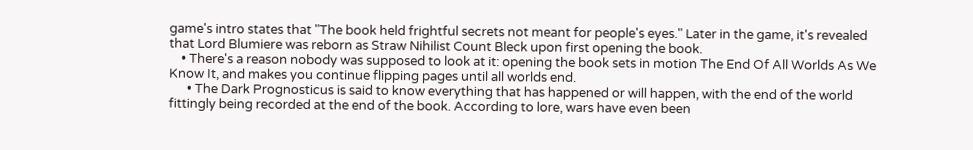game's intro states that "The book held frightful secrets not meant for people's eyes." Later in the game, it's revealed that Lord Blumiere was reborn as Straw Nihilist Count Bleck upon first opening the book.
    • There's a reason nobody was supposed to look at it: opening the book sets in motion The End Of All Worlds As We Know It, and makes you continue flipping pages until all worlds end.
      • The Dark Prognosticus is said to know everything that has happened or will happen, with the end of the world fittingly being recorded at the end of the book. According to lore, wars have even been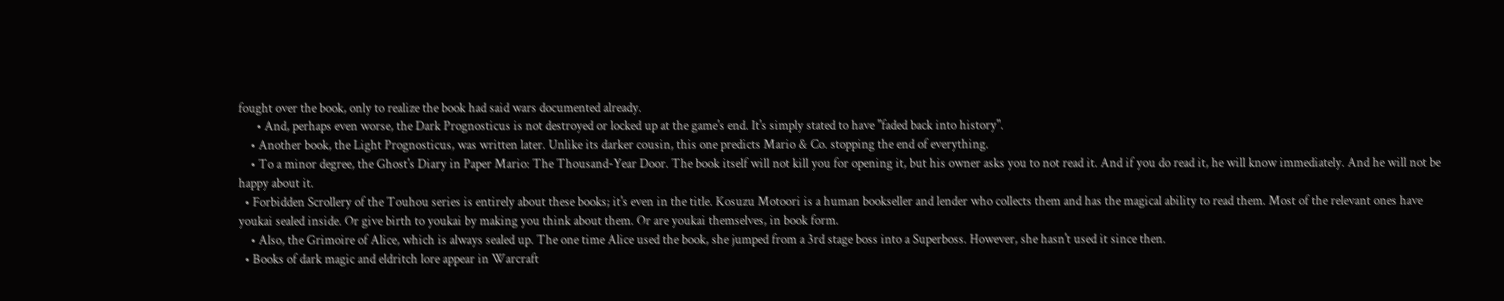fought over the book, only to realize the book had said wars documented already.
      • And, perhaps even worse, the Dark Prognosticus is not destroyed or locked up at the game's end. It's simply stated to have "faded back into history".
    • Another book, the Light Prognosticus, was written later. Unlike its darker cousin, this one predicts Mario & Co. stopping the end of everything.
    • To a minor degree, the Ghost's Diary in Paper Mario: The Thousand-Year Door. The book itself will not kill you for opening it, but his owner asks you to not read it. And if you do read it, he will know immediately. And he will not be happy about it.
  • Forbidden Scrollery of the Touhou series is entirely about these books; it's even in the title. Kosuzu Motoori is a human bookseller and lender who collects them and has the magical ability to read them. Most of the relevant ones have youkai sealed inside. Or give birth to youkai by making you think about them. Or are youkai themselves, in book form.
    • Also, the Grimoire of Alice, which is always sealed up. The one time Alice used the book, she jumped from a 3rd stage boss into a Superboss. However, she hasn't used it since then.
  • Books of dark magic and eldritch lore appear in Warcraft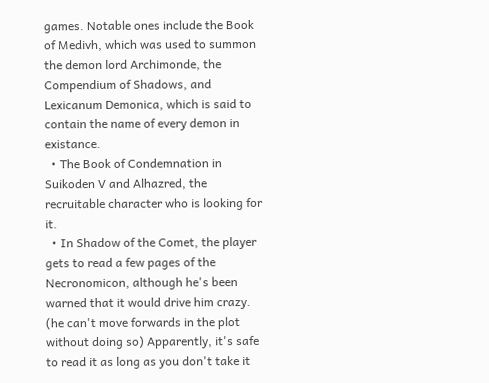games. Notable ones include the Book of Medivh, which was used to summon the demon lord Archimonde, the Compendium of Shadows, and Lexicanum Demonica, which is said to contain the name of every demon in existance.
  • The Book of Condemnation in Suikoden V and Alhazred, the recruitable character who is looking for it.
  • In Shadow of the Comet, the player gets to read a few pages of the Necronomicon, although he's been warned that it would drive him crazy. (he can't move forwards in the plot without doing so) Apparently, it's safe to read it as long as you don't take it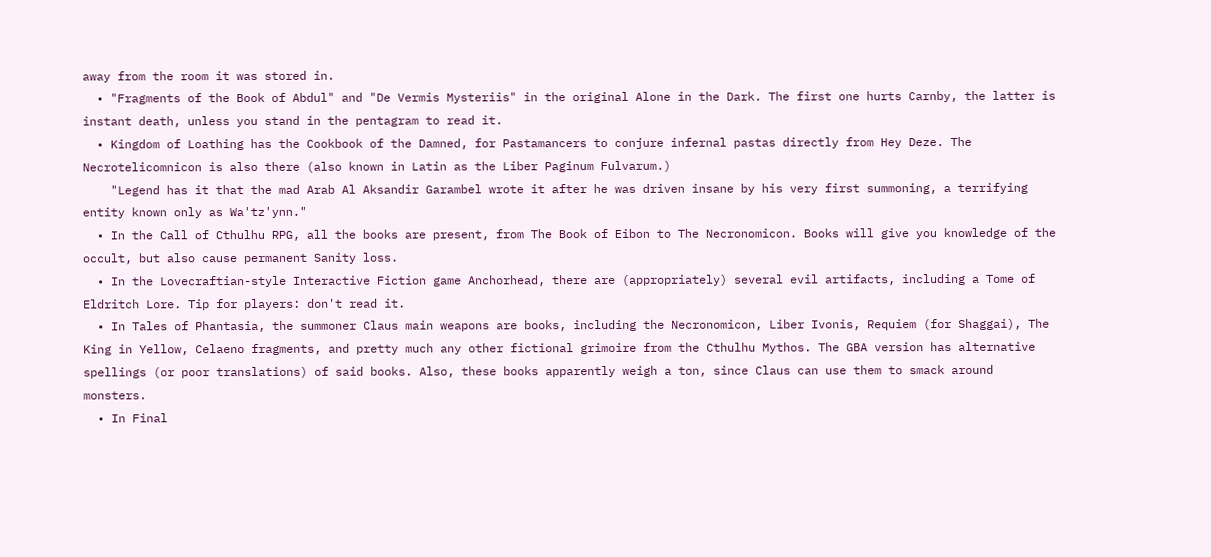away from the room it was stored in.
  • "Fragments of the Book of Abdul" and "De Vermis Mysteriis" in the original Alone in the Dark. The first one hurts Carnby, the latter is instant death, unless you stand in the pentagram to read it.
  • Kingdom of Loathing has the Cookbook of the Damned, for Pastamancers to conjure infernal pastas directly from Hey Deze. The Necrotelicomnicon is also there (also known in Latin as the Liber Paginum Fulvarum.)
    "Legend has it that the mad Arab Al Aksandir Garambel wrote it after he was driven insane by his very first summoning, a terrifying entity known only as Wa'tz'ynn."
  • In the Call of Cthulhu RPG, all the books are present, from The Book of Eibon to The Necronomicon. Books will give you knowledge of the occult, but also cause permanent Sanity loss.
  • In the Lovecraftian-style Interactive Fiction game Anchorhead, there are (appropriately) several evil artifacts, including a Tome of Eldritch Lore. Tip for players: don't read it.
  • In Tales of Phantasia, the summoner Claus main weapons are books, including the Necronomicon, Liber Ivonis, Requiem (for Shaggai), The King in Yellow, Celaeno fragments, and pretty much any other fictional grimoire from the Cthulhu Mythos. The GBA version has alternative spellings (or poor translations) of said books. Also, these books apparently weigh a ton, since Claus can use them to smack around monsters.
  • In Final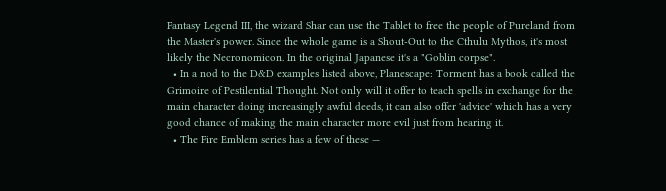Fantasy Legend III, the wizard Shar can use the Tablet to free the people of Pureland from the Master's power. Since the whole game is a Shout-Out to the Cthulu Mythos, it's most likely the Necronomicon. In the original Japanese it's a "Goblin corpse".
  • In a nod to the D&D examples listed above, Planescape: Torment has a book called the Grimoire of Pestilential Thought. Not only will it offer to teach spells in exchange for the main character doing increasingly awful deeds, it can also offer 'advice' which has a very good chance of making the main character more evil just from hearing it.
  • The Fire Emblem series has a few of these —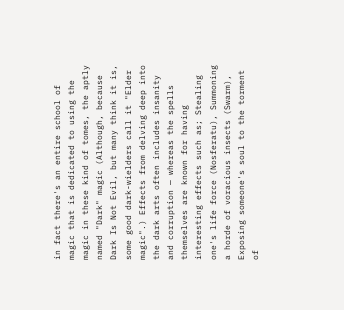in fact there's an entire school of magic that is dedicated to using the magic in these kind of tomes, the aptly named "Dark" magic (Although, because Dark Is Not Evil, but many think it is, some good dark-wielders call it "Elder magic".) Effects from delving deep into the dark arts often includes insanity and corruption — whereas the spells themselves are known for having interesting effects such as; Stealing one's life force (Nosferatu), Summoning a horde of voracious insects (Swarm), Exposing someone's soul to the torment of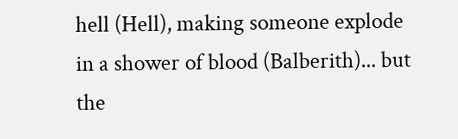hell (Hell), making someone explode in a shower of blood (Balberith)... but the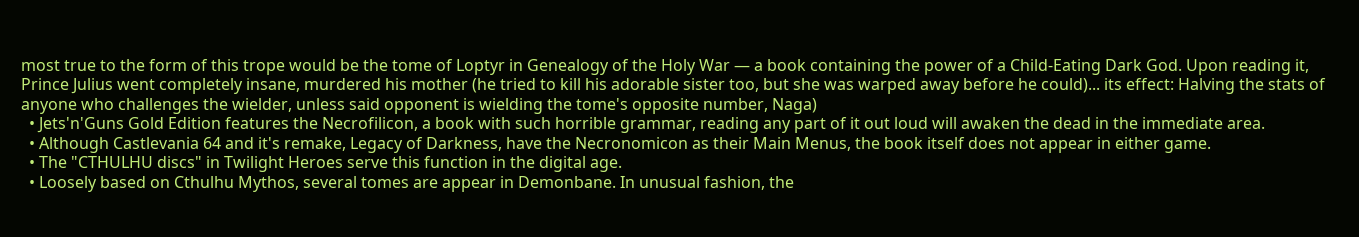most true to the form of this trope would be the tome of Loptyr in Genealogy of the Holy War — a book containing the power of a Child-Eating Dark God. Upon reading it, Prince Julius went completely insane, murdered his mother (he tried to kill his adorable sister too, but she was warped away before he could)... its effect: Halving the stats of anyone who challenges the wielder, unless said opponent is wielding the tome's opposite number, Naga)
  • Jets'n'Guns Gold Edition features the Necrofilicon, a book with such horrible grammar, reading any part of it out loud will awaken the dead in the immediate area.
  • Although Castlevania 64 and it's remake, Legacy of Darkness, have the Necronomicon as their Main Menus, the book itself does not appear in either game.
  • The "CTHULHU discs" in Twilight Heroes serve this function in the digital age.
  • Loosely based on Cthulhu Mythos, several tomes are appear in Demonbane. In unusual fashion, the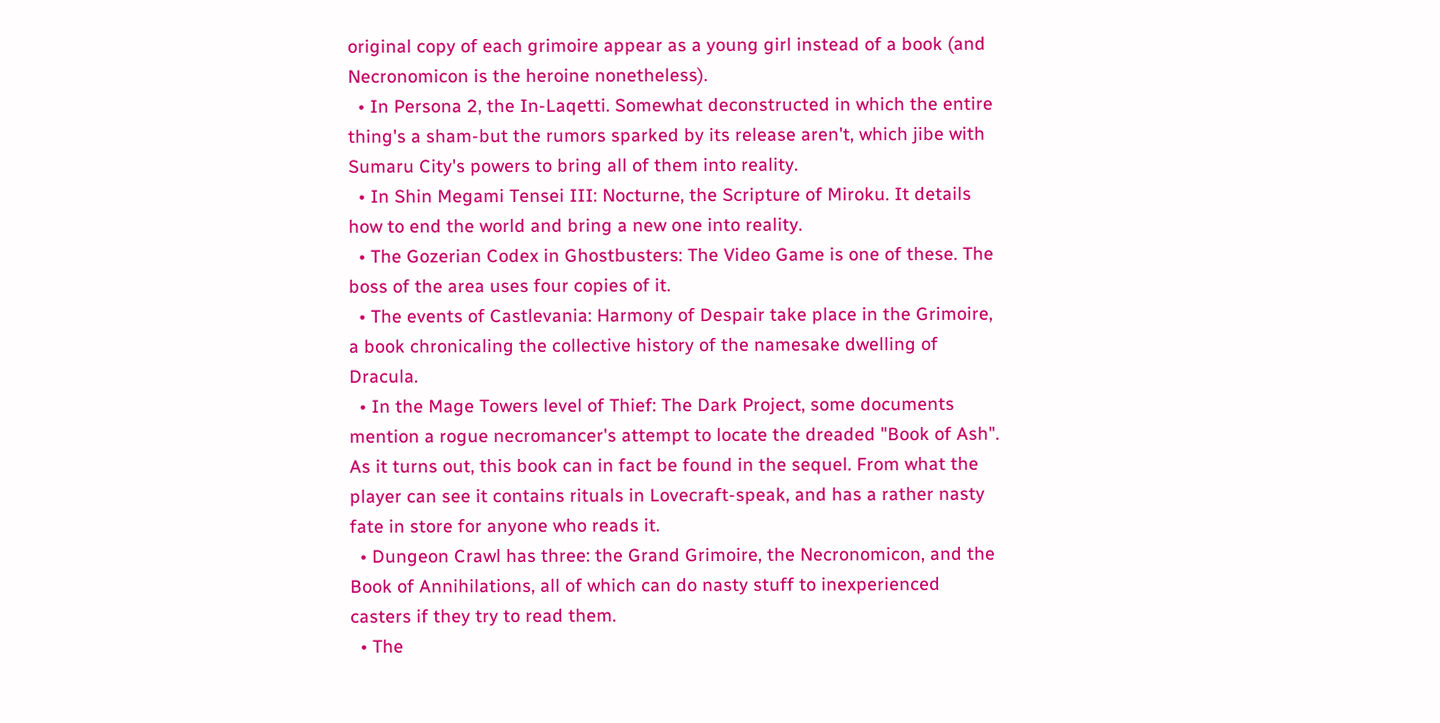original copy of each grimoire appear as a young girl instead of a book (and Necronomicon is the heroine nonetheless).
  • In Persona 2, the In-Laqetti. Somewhat deconstructed in which the entire thing's a sham-but the rumors sparked by its release aren't, which jibe with Sumaru City's powers to bring all of them into reality.
  • In Shin Megami Tensei III: Nocturne, the Scripture of Miroku. It details how to end the world and bring a new one into reality.
  • The Gozerian Codex in Ghostbusters: The Video Game is one of these. The boss of the area uses four copies of it.
  • The events of Castlevania: Harmony of Despair take place in the Grimoire, a book chronicaling the collective history of the namesake dwelling of Dracula.
  • In the Mage Towers level of Thief: The Dark Project, some documents mention a rogue necromancer's attempt to locate the dreaded "Book of Ash". As it turns out, this book can in fact be found in the sequel. From what the player can see it contains rituals in Lovecraft-speak, and has a rather nasty fate in store for anyone who reads it.
  • Dungeon Crawl has three: the Grand Grimoire, the Necronomicon, and the Book of Annihilations, all of which can do nasty stuff to inexperienced casters if they try to read them.
  • The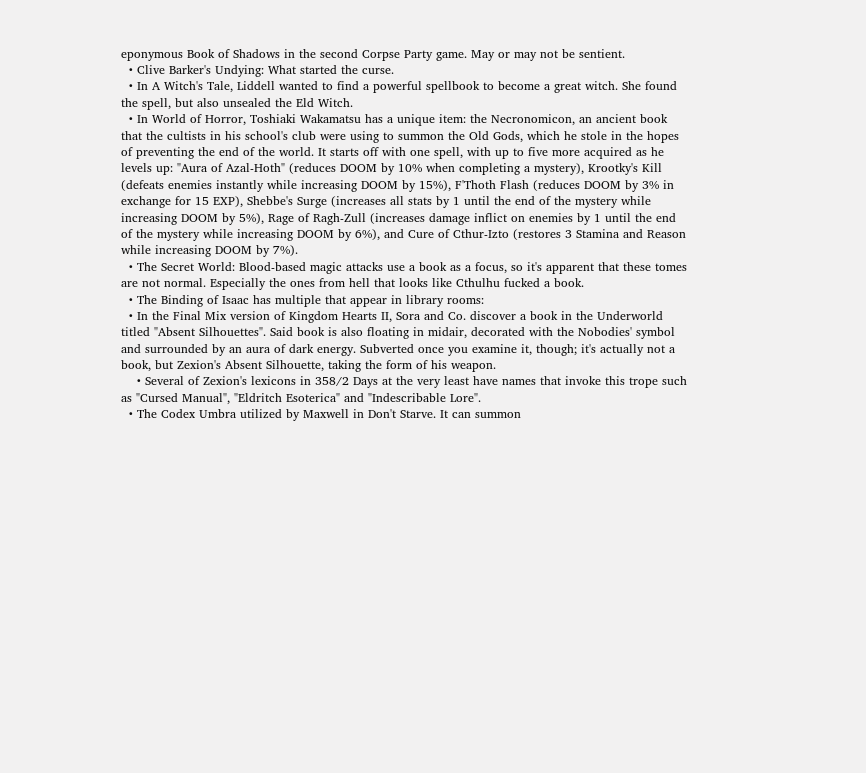eponymous Book of Shadows in the second Corpse Party game. May or may not be sentient.
  • Clive Barker's Undying: What started the curse.
  • In A Witch's Tale, Liddell wanted to find a powerful spellbook to become a great witch. She found the spell, but also unsealed the Eld Witch.
  • In World of Horror, Toshiaki Wakamatsu has a unique item: the Necronomicon, an ancient book that the cultists in his school's club were using to summon the Old Gods, which he stole in the hopes of preventing the end of the world. It starts off with one spell, with up to five more acquired as he levels up: "Aura of Azal-Hoth" (reduces DOOM by 10% when completing a mystery), Krootky's Kill (defeats enemies instantly while increasing DOOM by 15%), F'Thoth Flash (reduces DOOM by 3% in exchange for 15 EXP), Shebbe's Surge (increases all stats by 1 until the end of the mystery while increasing DOOM by 5%), Rage of Ragh-Zull (increases damage inflict on enemies by 1 until the end of the mystery while increasing DOOM by 6%), and Cure of Cthur-Izto (restores 3 Stamina and Reason while increasing DOOM by 7%).
  • The Secret World: Blood-based magic attacks use a book as a focus, so it's apparent that these tomes are not normal. Especially the ones from hell that looks like Cthulhu fucked a book.
  • The Binding of Isaac has multiple that appear in library rooms:
  • In the Final Mix version of Kingdom Hearts II, Sora and Co. discover a book in the Underworld titled "Absent Silhouettes". Said book is also floating in midair, decorated with the Nobodies' symbol and surrounded by an aura of dark energy. Subverted once you examine it, though; it's actually not a book, but Zexion's Absent Silhouette, taking the form of his weapon.
    • Several of Zexion's lexicons in 358/2 Days at the very least have names that invoke this trope such as "Cursed Manual", "Eldritch Esoterica" and "Indescribable Lore".
  • The Codex Umbra utilized by Maxwell in Don't Starve. It can summon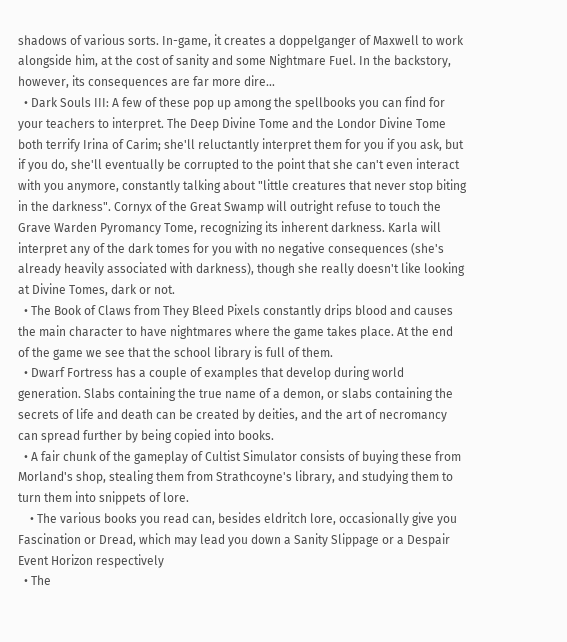shadows of various sorts. In-game, it creates a doppelganger of Maxwell to work alongside him, at the cost of sanity and some Nightmare Fuel. In the backstory, however, its consequences are far more dire...
  • Dark Souls III: A few of these pop up among the spellbooks you can find for your teachers to interpret. The Deep Divine Tome and the Londor Divine Tome both terrify Irina of Carim; she'll reluctantly interpret them for you if you ask, but if you do, she'll eventually be corrupted to the point that she can't even interact with you anymore, constantly talking about "little creatures that never stop biting in the darkness". Cornyx of the Great Swamp will outright refuse to touch the Grave Warden Pyromancy Tome, recognizing its inherent darkness. Karla will interpret any of the dark tomes for you with no negative consequences (she's already heavily associated with darkness), though she really doesn't like looking at Divine Tomes, dark or not.
  • The Book of Claws from They Bleed Pixels constantly drips blood and causes the main character to have nightmares where the game takes place. At the end of the game we see that the school library is full of them.
  • Dwarf Fortress has a couple of examples that develop during world generation. Slabs containing the true name of a demon, or slabs containing the secrets of life and death can be created by deities, and the art of necromancy can spread further by being copied into books.
  • A fair chunk of the gameplay of Cultist Simulator consists of buying these from Morland's shop, stealing them from Strathcoyne's library, and studying them to turn them into snippets of lore.
    • The various books you read can, besides eldritch lore, occasionally give you Fascination or Dread, which may lead you down a Sanity Slippage or a Despair Event Horizon respectively
  • The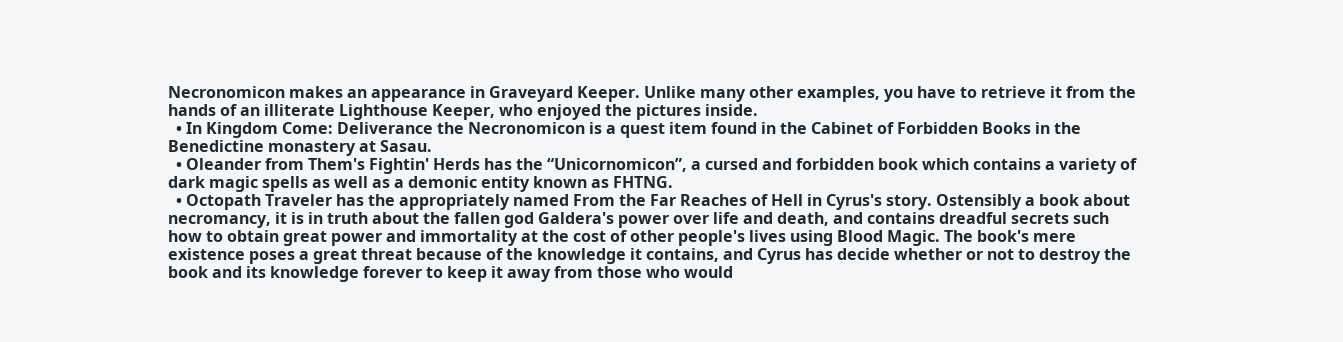Necronomicon makes an appearance in Graveyard Keeper. Unlike many other examples, you have to retrieve it from the hands of an illiterate Lighthouse Keeper, who enjoyed the pictures inside.
  • In Kingdom Come: Deliverance the Necronomicon is a quest item found in the Cabinet of Forbidden Books in the Benedictine monastery at Sasau.
  • Oleander from Them's Fightin' Herds has the “Unicornomicon”, a cursed and forbidden book which contains a variety of dark magic spells as well as a demonic entity known as FHTNG.
  • Octopath Traveler has the appropriately named From the Far Reaches of Hell in Cyrus's story. Ostensibly a book about necromancy, it is in truth about the fallen god Galdera's power over life and death, and contains dreadful secrets such how to obtain great power and immortality at the cost of other people's lives using Blood Magic. The book's mere existence poses a great threat because of the knowledge it contains, and Cyrus has decide whether or not to destroy the book and its knowledge forever to keep it away from those who would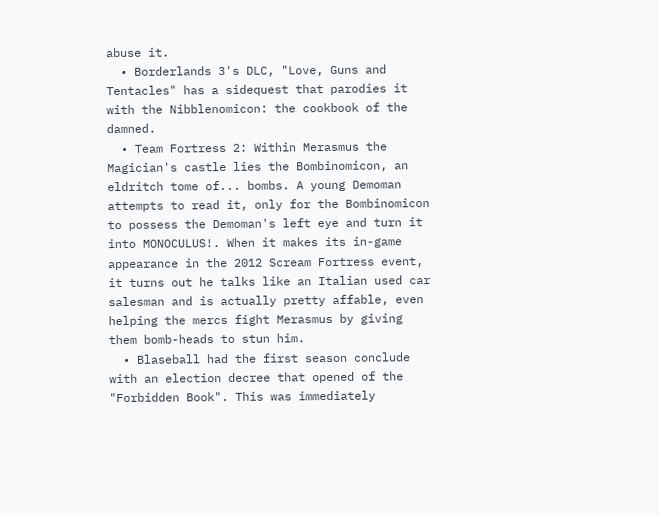abuse it.
  • Borderlands 3's DLC, "Love, Guns and Tentacles" has a sidequest that parodies it with the Nibblenomicon: the cookbook of the damned.
  • Team Fortress 2: Within Merasmus the Magician's castle lies the Bombinomicon, an eldritch tome of... bombs. A young Demoman attempts to read it, only for the Bombinomicon to possess the Demoman's left eye and turn it into MONOCULUS!. When it makes its in-game appearance in the 2012 Scream Fortress event, it turns out he talks like an Italian used car salesman and is actually pretty affable, even helping the mercs fight Merasmus by giving them bomb-heads to stun him.
  • Blaseball had the first season conclude with an election decree that opened of the "Forbidden Book". This was immediately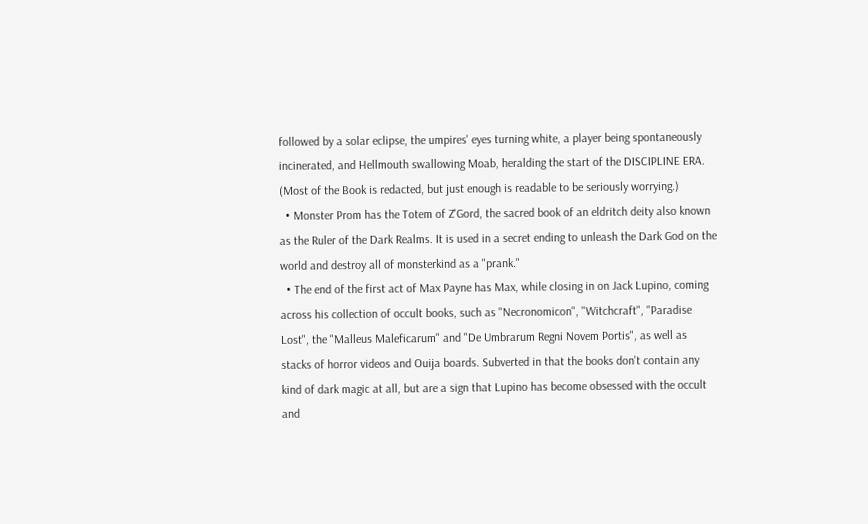followed by a solar eclipse, the umpires' eyes turning white, a player being spontaneously incinerated, and Hellmouth swallowing Moab, heralding the start of the DISCIPLINE ERA. (Most of the Book is redacted, but just enough is readable to be seriously worrying.)
  • Monster Prom has the Totem of Z'Gord, the sacred book of an eldritch deity also known as the Ruler of the Dark Realms. It is used in a secret ending to unleash the Dark God on the world and destroy all of monsterkind as a "prank."
  • The end of the first act of Max Payne has Max, while closing in on Jack Lupino, coming across his collection of occult books, such as "Necronomicon", "Witchcraft", "Paradise Lost", the "Malleus Maleficarum" and "De Umbrarum Regni Novem Portis", as well as stacks of horror videos and Ouija boards. Subverted in that the books don't contain any kind of dark magic at all, but are a sign that Lupino has become obsessed with the occult and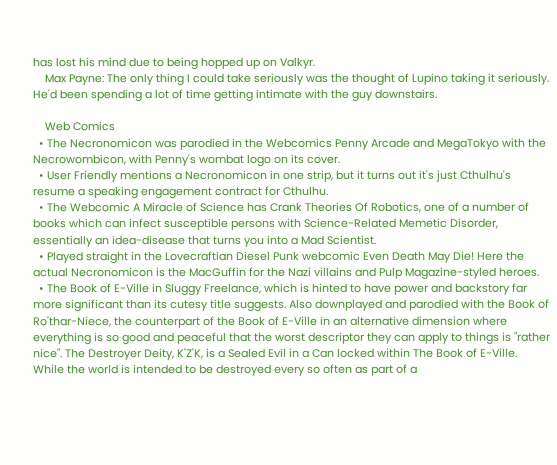has lost his mind due to being hopped up on Valkyr.
    Max Payne: The only thing I could take seriously was the thought of Lupino taking it seriously. He'd been spending a lot of time getting intimate with the guy downstairs.

    Web Comics
  • The Necronomicon was parodied in the Webcomics Penny Arcade and MegaTokyo with the Necrowombicon, with Penny's wombat logo on its cover.
  • User Friendly mentions a Necronomicon in one strip, but it turns out it's just Cthulhu's resume a speaking engagement contract for Cthulhu.
  • The Webcomic A Miracle of Science has Crank Theories Of Robotics, one of a number of books which can infect susceptible persons with Science-Related Memetic Disorder, essentially an idea-disease that turns you into a Mad Scientist.
  • Played straight in the Lovecraftian Diesel Punk webcomic Even Death May Die! Here the actual Necronomicon is the MacGuffin for the Nazi villains and Pulp Magazine-styled heroes.
  • The Book of E-Ville in Sluggy Freelance, which is hinted to have power and backstory far more significant than its cutesy title suggests. Also downplayed and parodied with the Book of Ro'thar-Niece, the counterpart of the Book of E-Ville in an alternative dimension where everything is so good and peaceful that the worst descriptor they can apply to things is "rather nice". The Destroyer Deity, K'Z'K, is a Sealed Evil in a Can locked within The Book of E-Ville. While the world is intended to be destroyed every so often as part of a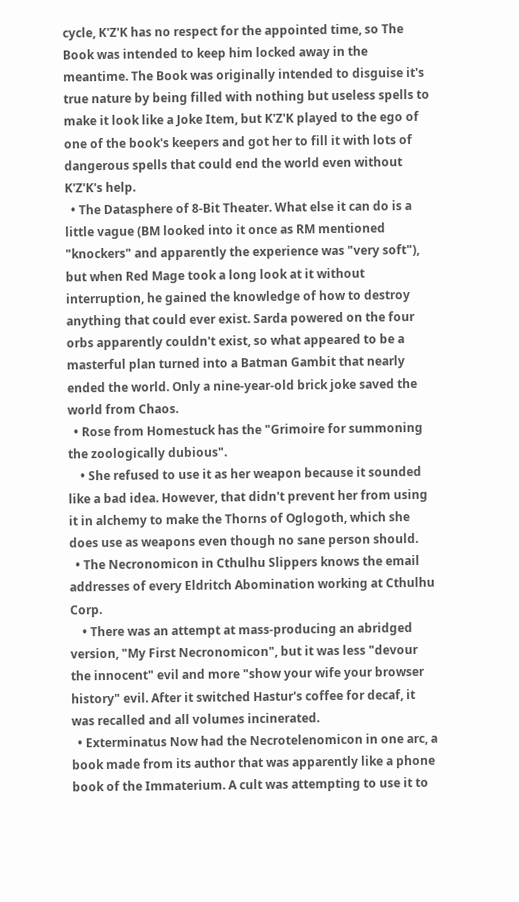cycle, K'Z'K has no respect for the appointed time, so The Book was intended to keep him locked away in the meantime. The Book was originally intended to disguise it's true nature by being filled with nothing but useless spells to make it look like a Joke Item, but K'Z'K played to the ego of one of the book's keepers and got her to fill it with lots of dangerous spells that could end the world even without K'Z'K's help.
  • The Datasphere of 8-Bit Theater. What else it can do is a little vague (BM looked into it once as RM mentioned "knockers" and apparently the experience was "very soft"), but when Red Mage took a long look at it without interruption, he gained the knowledge of how to destroy anything that could ever exist. Sarda powered on the four orbs apparently couldn't exist, so what appeared to be a masterful plan turned into a Batman Gambit that nearly ended the world. Only a nine-year-old brick joke saved the world from Chaos.
  • Rose from Homestuck has the "Grimoire for summoning the zoologically dubious".
    • She refused to use it as her weapon because it sounded like a bad idea. However, that didn't prevent her from using it in alchemy to make the Thorns of Oglogoth, which she does use as weapons even though no sane person should.
  • The Necronomicon in Cthulhu Slippers knows the email addresses of every Eldritch Abomination working at Cthulhu Corp.
    • There was an attempt at mass-producing an abridged version, "My First Necronomicon", but it was less "devour the innocent" evil and more "show your wife your browser history" evil. After it switched Hastur's coffee for decaf, it was recalled and all volumes incinerated.
  • Exterminatus Now had the Necrotelenomicon in one arc, a book made from its author that was apparently like a phone book of the Immaterium. A cult was attempting to use it to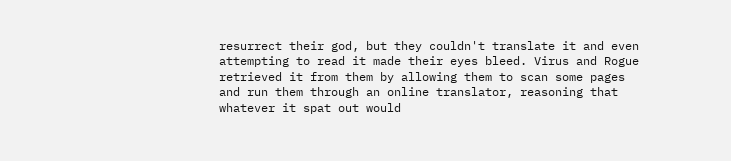resurrect their god, but they couldn't translate it and even attempting to read it made their eyes bleed. Virus and Rogue retrieved it from them by allowing them to scan some pages and run them through an online translator, reasoning that whatever it spat out would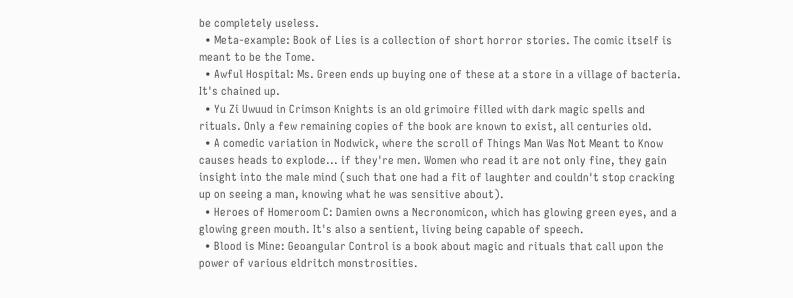be completely useless.
  • Meta-example: Book of Lies is a collection of short horror stories. The comic itself is meant to be the Tome.
  • Awful Hospital: Ms. Green ends up buying one of these at a store in a village of bacteria. It's chained up.
  • Yu Zi Uwuud in Crimson Knights is an old grimoire filled with dark magic spells and rituals. Only a few remaining copies of the book are known to exist, all centuries old.
  • A comedic variation in Nodwick, where the scroll of Things Man Was Not Meant to Know causes heads to explode... if they're men. Women who read it are not only fine, they gain insight into the male mind (such that one had a fit of laughter and couldn't stop cracking up on seeing a man, knowing what he was sensitive about).
  • Heroes of Homeroom C: Damien owns a Necronomicon, which has glowing green eyes, and a glowing green mouth. It's also a sentient, living being capable of speech.
  • Blood is Mine: Geoangular Control is a book about magic and rituals that call upon the power of various eldritch monstrosities.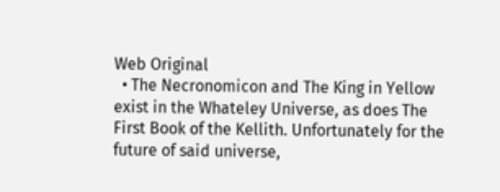Web Original
  • The Necronomicon and The King in Yellow exist in the Whateley Universe, as does The First Book of the Kellith. Unfortunately for the future of said universe,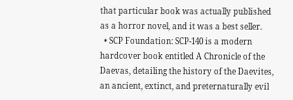that particular book was actually published as a horror novel, and it was a best seller.
  • SCP Foundation: SCP-140 is a modern hardcover book entitled A Chronicle of the Daevas, detailing the history of the Daevites, an ancient, extinct, and preternaturally evil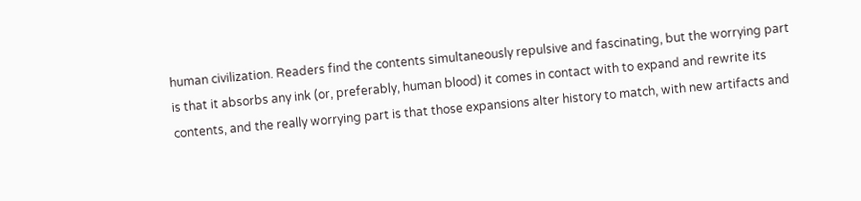human civilization. Readers find the contents simultaneously repulsive and fascinating, but the worrying part is that it absorbs any ink (or, preferably, human blood) it comes in contact with to expand and rewrite its contents, and the really worrying part is that those expansions alter history to match, with new artifacts and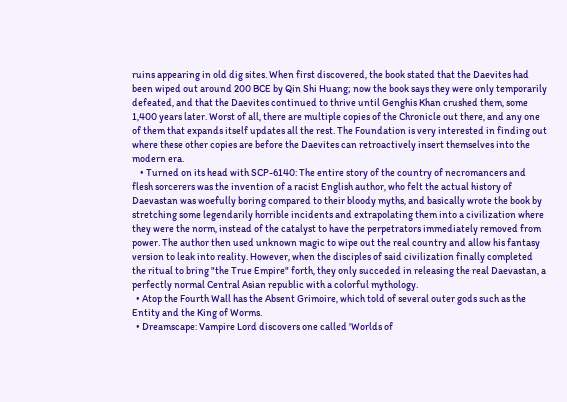ruins appearing in old dig sites. When first discovered, the book stated that the Daevites had been wiped out around 200 BCE by Qin Shi Huang; now the book says they were only temporarily defeated, and that the Daevites continued to thrive until Genghis Khan crushed them, some 1,400 years later. Worst of all, there are multiple copies of the Chronicle out there, and any one of them that expands itself updates all the rest. The Foundation is very interested in finding out where these other copies are before the Daevites can retroactively insert themselves into the modern era.
    • Turned on its head with SCP-6140: The entire story of the country of necromancers and flesh sorcerers was the invention of a racist English author, who felt the actual history of Daevastan was woefully boring compared to their bloody myths, and basically wrote the book by stretching some legendarily horrible incidents and extrapolating them into a civilization where they were the norm, instead of the catalyst to have the perpetrators immediately removed from power. The author then used unknown magic to wipe out the real country and allow his fantasy version to leak into reality. However, when the disciples of said civilization finally completed the ritual to bring "the True Empire" forth, they only succeded in releasing the real Daevastan, a perfectly normal Central Asian republic with a colorful mythology.
  • Atop the Fourth Wall has the Absent Grimoire, which told of several outer gods such as the Entity and the King of Worms.
  • Dreamscape: Vampire Lord discovers one called 'Worlds of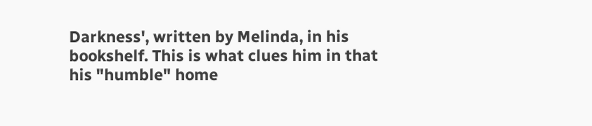Darkness', written by Melinda, in his bookshelf. This is what clues him in that his "humble" home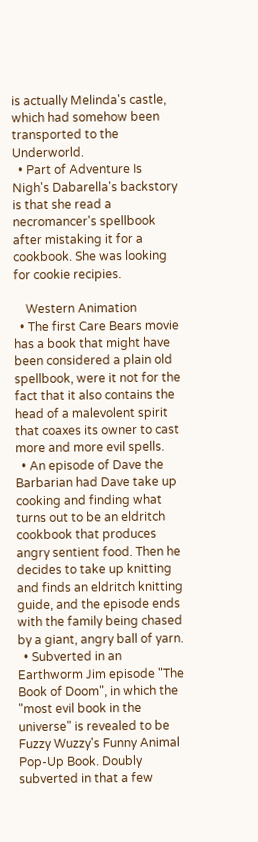is actually Melinda's castle, which had somehow been transported to the Underworld.
  • Part of Adventure Is Nigh's Dabarella's backstory is that she read a necromancer's spellbook after mistaking it for a cookbook. She was looking for cookie recipies.

    Western Animation
  • The first Care Bears movie has a book that might have been considered a plain old spellbook, were it not for the fact that it also contains the head of a malevolent spirit that coaxes its owner to cast more and more evil spells.
  • An episode of Dave the Barbarian had Dave take up cooking and finding what turns out to be an eldritch cookbook that produces angry sentient food. Then he decides to take up knitting and finds an eldritch knitting guide, and the episode ends with the family being chased by a giant, angry ball of yarn.
  • Subverted in an Earthworm Jim episode "The Book of Doom", in which the "most evil book in the universe" is revealed to be Fuzzy Wuzzy's Funny Animal Pop-Up Book. Doubly subverted in that a few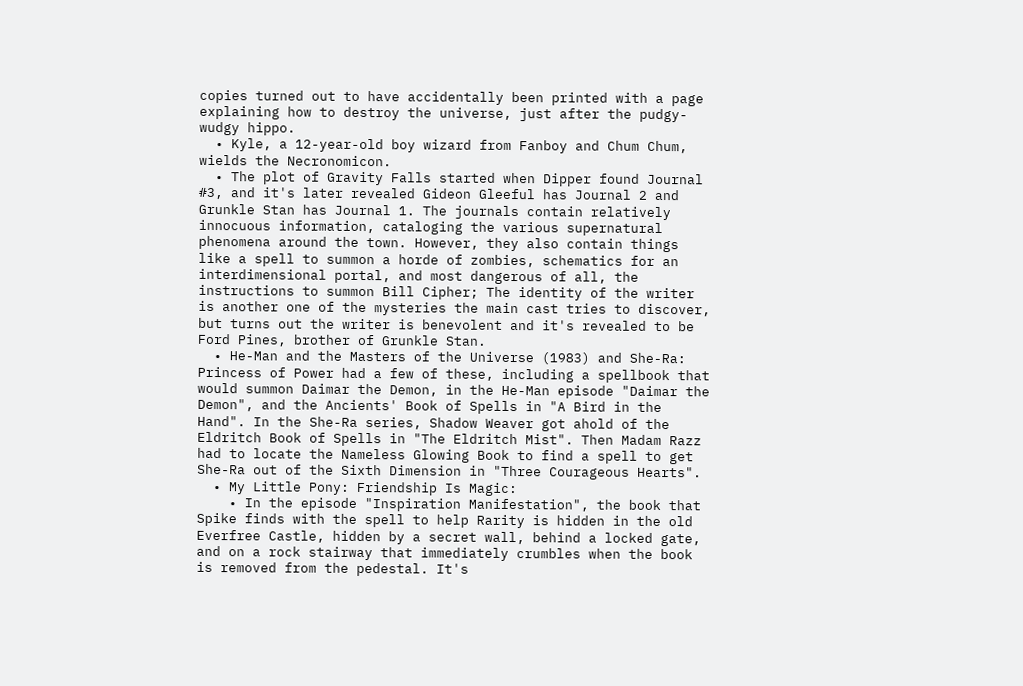copies turned out to have accidentally been printed with a page explaining how to destroy the universe, just after the pudgy-wudgy hippo.
  • Kyle, a 12-year-old boy wizard from Fanboy and Chum Chum, wields the Necronomicon.
  • The plot of Gravity Falls started when Dipper found Journal #3, and it's later revealed Gideon Gleeful has Journal 2 and Grunkle Stan has Journal 1. The journals contain relatively innocuous information, cataloging the various supernatural phenomena around the town. However, they also contain things like a spell to summon a horde of zombies, schematics for an interdimensional portal, and most dangerous of all, the instructions to summon Bill Cipher; The identity of the writer is another one of the mysteries the main cast tries to discover, but turns out the writer is benevolent and it's revealed to be Ford Pines, brother of Grunkle Stan.
  • He-Man and the Masters of the Universe (1983) and She-Ra: Princess of Power had a few of these, including a spellbook that would summon Daimar the Demon, in the He-Man episode "Daimar the Demon", and the Ancients' Book of Spells in "A Bird in the Hand". In the She-Ra series, Shadow Weaver got ahold of the Eldritch Book of Spells in "The Eldritch Mist". Then Madam Razz had to locate the Nameless Glowing Book to find a spell to get She-Ra out of the Sixth Dimension in "Three Courageous Hearts".
  • My Little Pony: Friendship Is Magic:
    • In the episode "Inspiration Manifestation", the book that Spike finds with the spell to help Rarity is hidden in the old Everfree Castle, hidden by a secret wall, behind a locked gate, and on a rock stairway that immediately crumbles when the book is removed from the pedestal. It's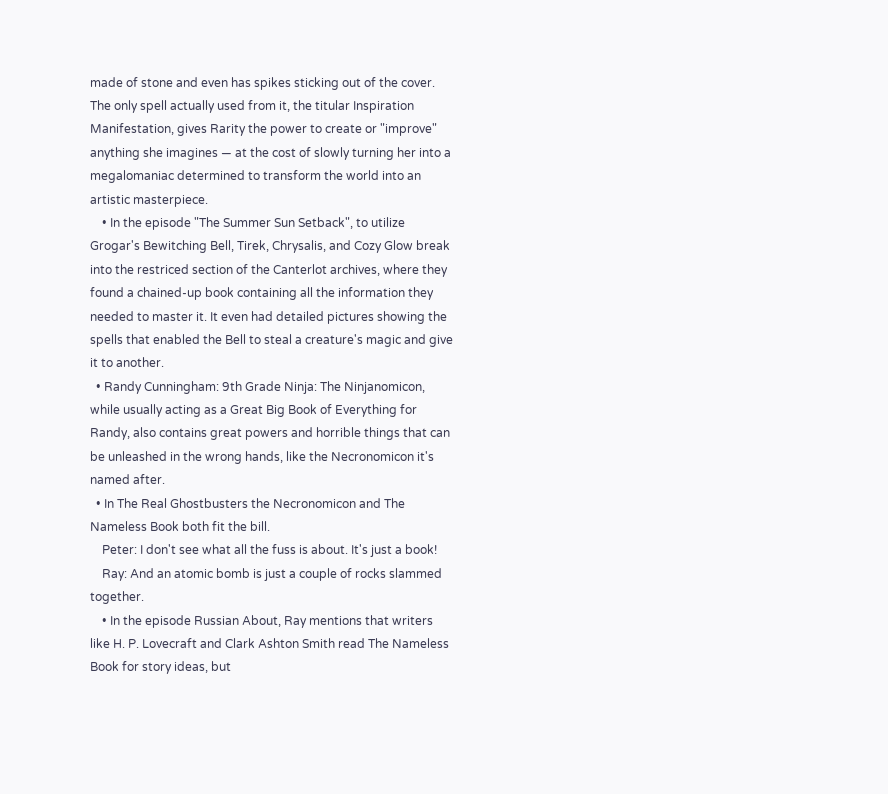made of stone and even has spikes sticking out of the cover. The only spell actually used from it, the titular Inspiration Manifestation, gives Rarity the power to create or "improve" anything she imagines — at the cost of slowly turning her into a megalomaniac determined to transform the world into an artistic masterpiece.
    • In the episode "The Summer Sun Setback", to utilize Grogar's Bewitching Bell, Tirek, Chrysalis, and Cozy Glow break into the restriced section of the Canterlot archives, where they found a chained-up book containing all the information they needed to master it. It even had detailed pictures showing the spells that enabled the Bell to steal a creature's magic and give it to another.
  • Randy Cunningham: 9th Grade Ninja: The Ninjanomicon, while usually acting as a Great Big Book of Everything for Randy, also contains great powers and horrible things that can be unleashed in the wrong hands, like the Necronomicon it's named after.
  • In The Real Ghostbusters the Necronomicon and The Nameless Book both fit the bill.
    Peter: I don't see what all the fuss is about. It's just a book!
    Ray: And an atomic bomb is just a couple of rocks slammed together.
    • In the episode Russian About, Ray mentions that writers like H. P. Lovecraft and Clark Ashton Smith read The Nameless Book for story ideas, but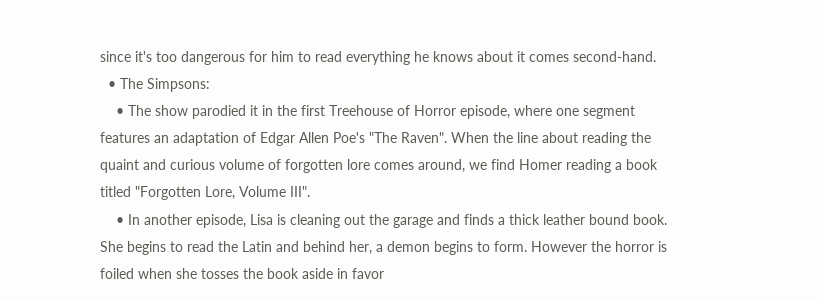since it's too dangerous for him to read everything he knows about it comes second-hand.
  • The Simpsons:
    • The show parodied it in the first Treehouse of Horror episode, where one segment features an adaptation of Edgar Allen Poe's "The Raven". When the line about reading the quaint and curious volume of forgotten lore comes around, we find Homer reading a book titled "Forgotten Lore, Volume III".
    • In another episode, Lisa is cleaning out the garage and finds a thick leather bound book. She begins to read the Latin and behind her, a demon begins to form. However the horror is foiled when she tosses the book aside in favor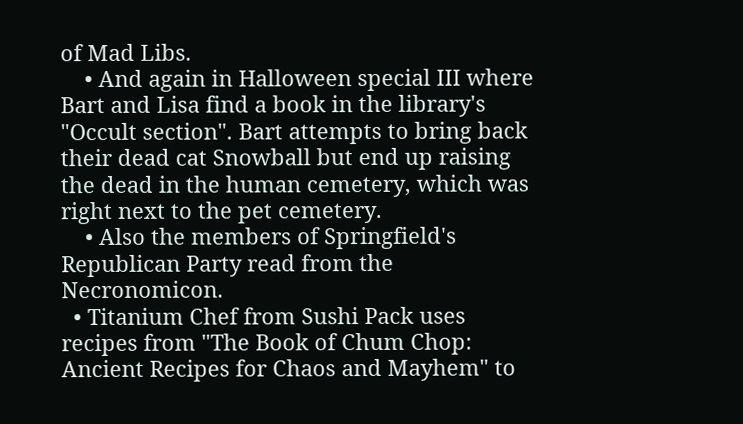of Mad Libs.
    • And again in Halloween special III where Bart and Lisa find a book in the library's "Occult section". Bart attempts to bring back their dead cat Snowball but end up raising the dead in the human cemetery, which was right next to the pet cemetery.
    • Also the members of Springfield's Republican Party read from the Necronomicon.
  • Titanium Chef from Sushi Pack uses recipes from "The Book of Chum Chop: Ancient Recipes for Chaos and Mayhem" to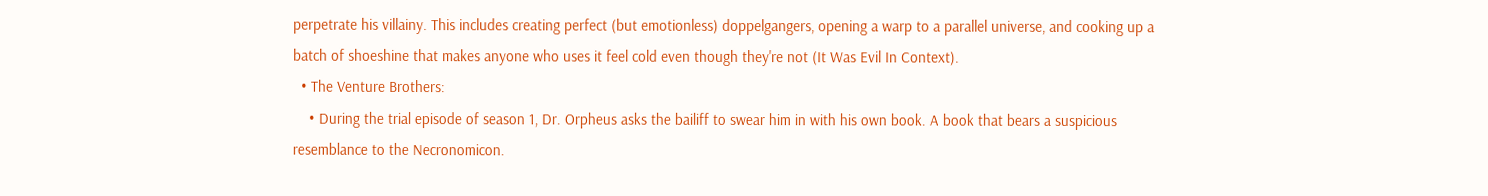perpetrate his villainy. This includes creating perfect (but emotionless) doppelgangers, opening a warp to a parallel universe, and cooking up a batch of shoeshine that makes anyone who uses it feel cold even though they're not (It Was Evil In Context).
  • The Venture Brothers:
    • During the trial episode of season 1, Dr. Orpheus asks the bailiff to swear him in with his own book. A book that bears a suspicious resemblance to the Necronomicon.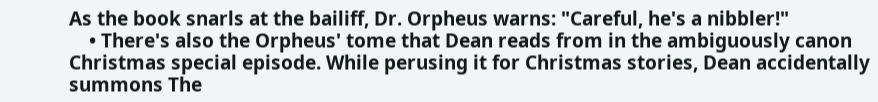As the book snarls at the bailiff, Dr. Orpheus warns: "Careful, he's a nibbler!"
    • There's also the Orpheus' tome that Dean reads from in the ambiguously canon Christmas special episode. While perusing it for Christmas stories, Dean accidentally summons The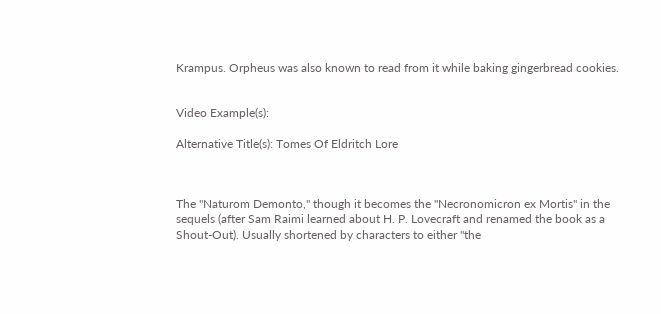Krampus. Orpheus was also known to read from it while baking gingerbread cookies.


Video Example(s):

Alternative Title(s): Tomes Of Eldritch Lore



The "Naturom Demonto," though it becomes the "Necronomicron ex Mortis" in the sequels (after Sam Raimi learned about H. P. Lovecraft and renamed the book as a Shout-Out). Usually shortened by characters to either "the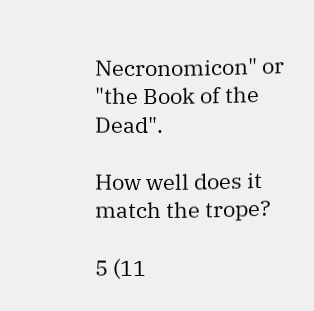Necronomicon" or "the Book of the Dead".

How well does it match the trope?

5 (11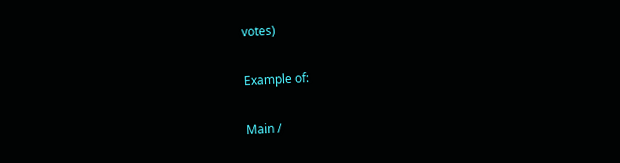votes)

Example of:

Main /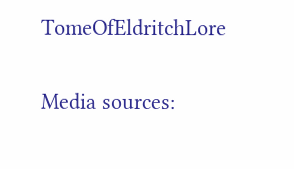TomeOfEldritchLore

Media sources: